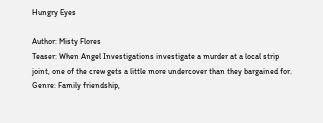Hungry Eyes

Author: Misty Flores
Teaser: When Angel Investigations investigate a murder at a local strip joint, one of the crew gets a little more undercover than they bargained for.
Genre: Family friendship,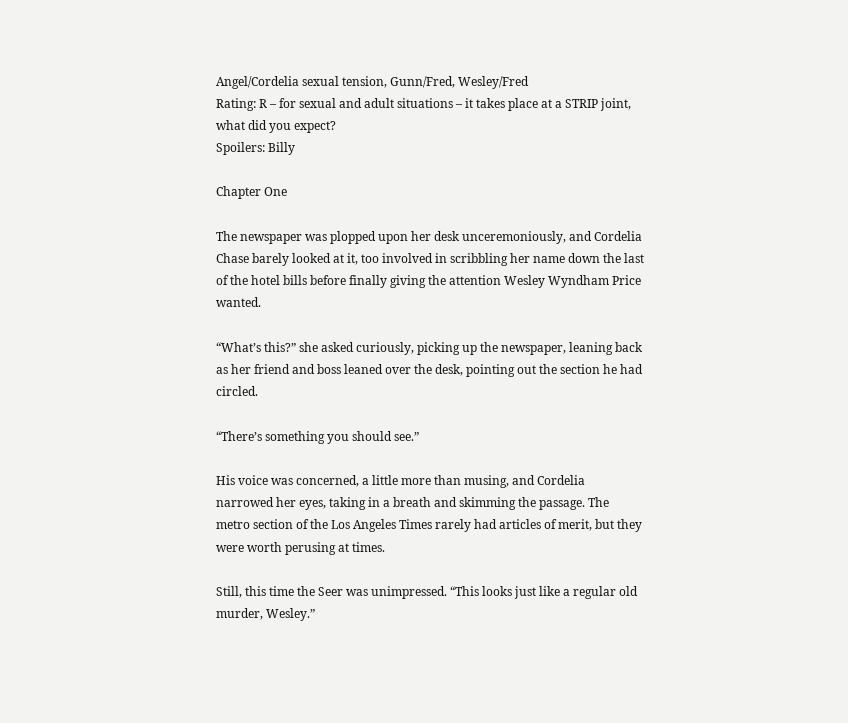Angel/Cordelia sexual tension, Gunn/Fred, Wesley/Fred
Rating: R – for sexual and adult situations – it takes place at a STRIP joint, what did you expect?
Spoilers: Billy

Chapter One

The newspaper was plopped upon her desk unceremoniously, and Cordelia Chase barely looked at it, too involved in scribbling her name down the last of the hotel bills before finally giving the attention Wesley Wyndham Price wanted.

“What’s this?” she asked curiously, picking up the newspaper, leaning back as her friend and boss leaned over the desk, pointing out the section he had circled.

“There’s something you should see.”

His voice was concerned, a little more than musing, and Cordelia narrowed her eyes, taking in a breath and skimming the passage. The metro section of the Los Angeles Times rarely had articles of merit, but they were worth perusing at times.

Still, this time the Seer was unimpressed. “This looks just like a regular old murder, Wesley.”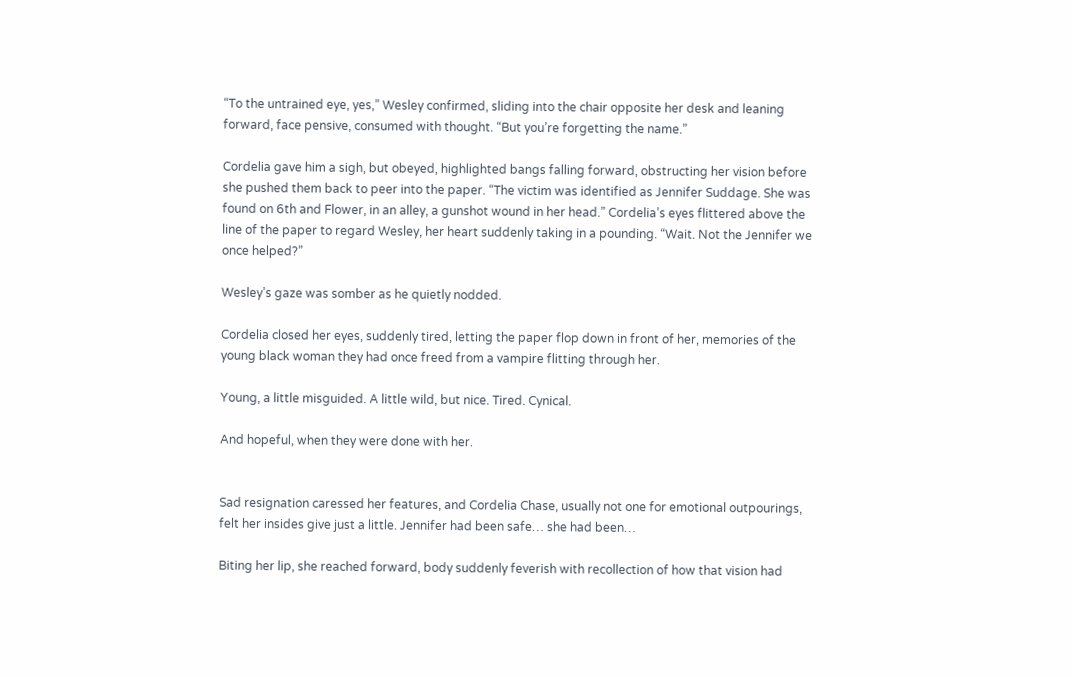“To the untrained eye, yes,” Wesley confirmed, sliding into the chair opposite her desk and leaning forward, face pensive, consumed with thought. “But you’re forgetting the name.”

Cordelia gave him a sigh, but obeyed, highlighted bangs falling forward, obstructing her vision before she pushed them back to peer into the paper. “The victim was identified as Jennifer Suddage. She was found on 6th and Flower, in an alley, a gunshot wound in her head.” Cordelia’s eyes flittered above the line of the paper to regard Wesley, her heart suddenly taking in a pounding. “Wait. Not the Jennifer we once helped?”

Wesley’s gaze was somber as he quietly nodded.

Cordelia closed her eyes, suddenly tired, letting the paper flop down in front of her, memories of the young black woman they had once freed from a vampire flitting through her.

Young, a little misguided. A little wild, but nice. Tired. Cynical.

And hopeful, when they were done with her.


Sad resignation caressed her features, and Cordelia Chase, usually not one for emotional outpourings, felt her insides give just a little. Jennifer had been safe… she had been…

Biting her lip, she reached forward, body suddenly feverish with recollection of how that vision had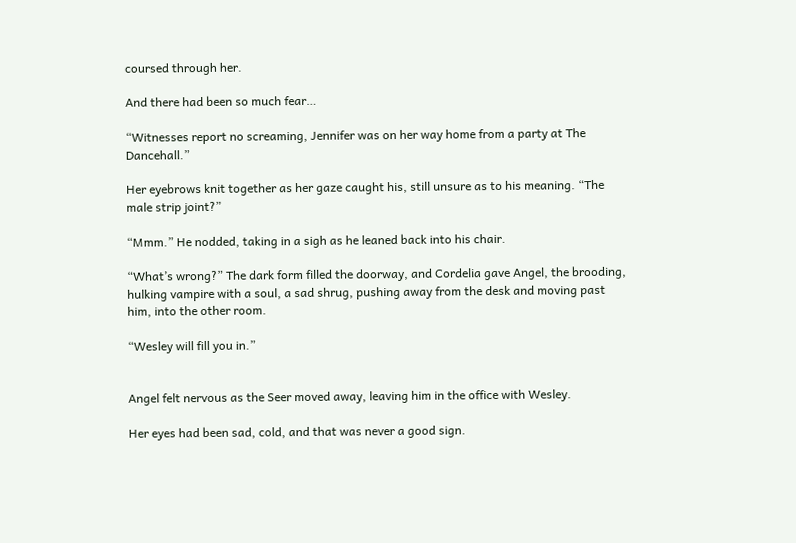coursed through her.

And there had been so much fear…

“Witnesses report no screaming, Jennifer was on her way home from a party at The Dancehall.”

Her eyebrows knit together as her gaze caught his, still unsure as to his meaning. “The male strip joint?”

“Mmm.” He nodded, taking in a sigh as he leaned back into his chair.

“What’s wrong?” The dark form filled the doorway, and Cordelia gave Angel, the brooding, hulking vampire with a soul, a sad shrug, pushing away from the desk and moving past him, into the other room.

“Wesley will fill you in.”


Angel felt nervous as the Seer moved away, leaving him in the office with Wesley.

Her eyes had been sad, cold, and that was never a good sign.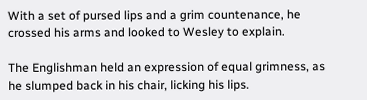With a set of pursed lips and a grim countenance, he crossed his arms and looked to Wesley to explain.

The Englishman held an expression of equal grimness, as he slumped back in his chair, licking his lips.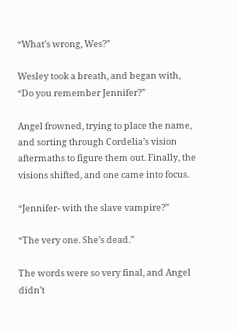“What’s wrong, Wes?”

Wesley took a breath, and began with, “Do you remember Jennifer?”

Angel frowned, trying to place the name, and sorting through Cordelia’s vision aftermaths to figure them out. Finally, the visions shifted, and one came into focus.

“Jennifer- with the slave vampire?”

“The very one. She’s dead.”

The words were so very final, and Angel didn’t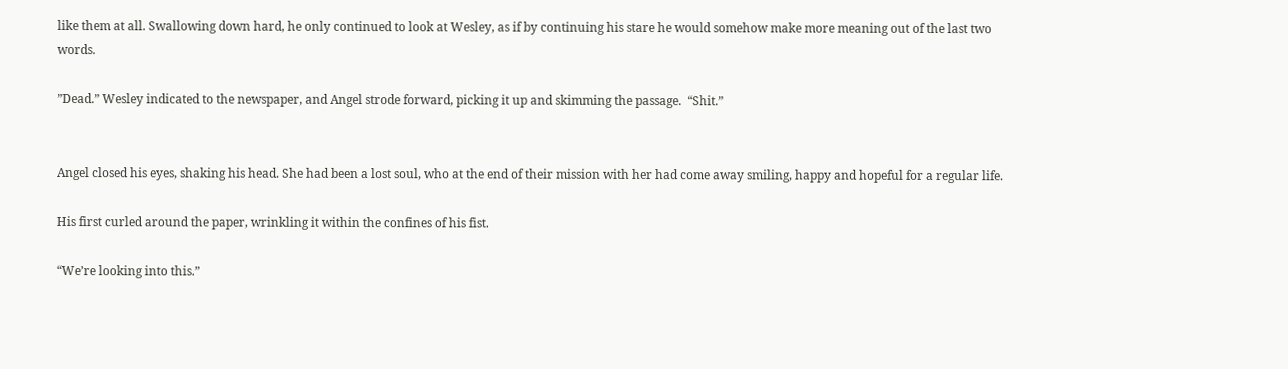like them at all. Swallowing down hard, he only continued to look at Wesley, as if by continuing his stare he would somehow make more meaning out of the last two words.

”Dead.” Wesley indicated to the newspaper, and Angel strode forward, picking it up and skimming the passage.  “Shit.”


Angel closed his eyes, shaking his head. She had been a lost soul, who at the end of their mission with her had come away smiling, happy and hopeful for a regular life.

His first curled around the paper, wrinkling it within the confines of his fist.

“We’re looking into this.”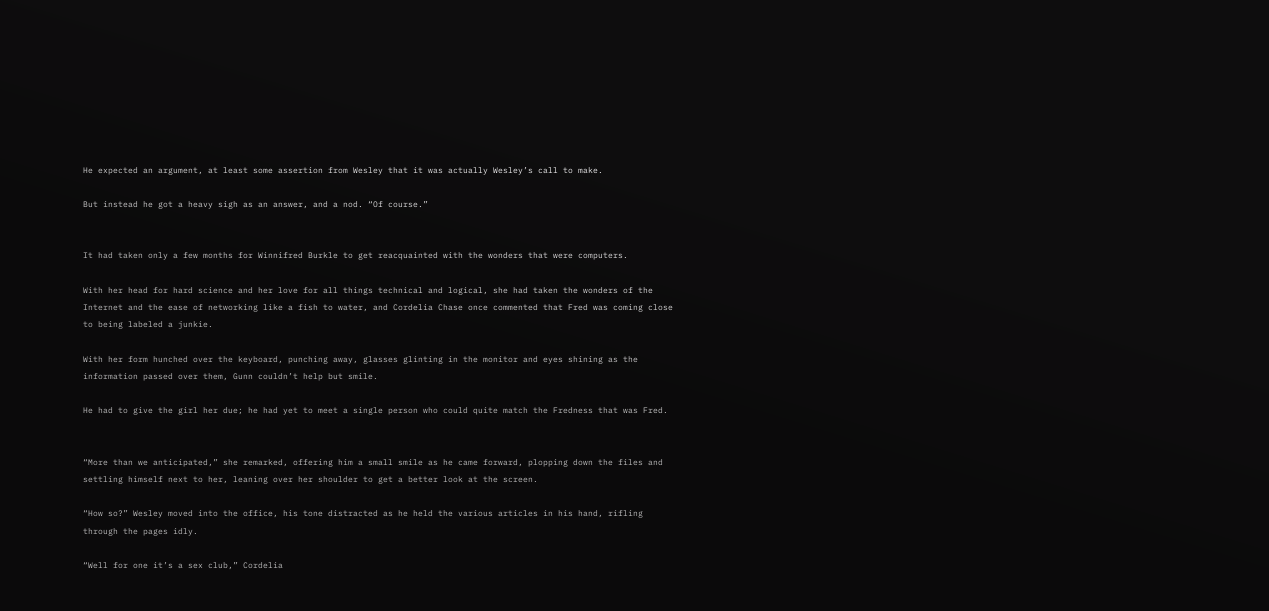He expected an argument, at least some assertion from Wesley that it was actually Wesley’s call to make.

But instead he got a heavy sigh as an answer, and a nod. “Of course.”


It had taken only a few months for Winnifred Burkle to get reacquainted with the wonders that were computers.

With her head for hard science and her love for all things technical and logical, she had taken the wonders of the Internet and the ease of networking like a fish to water, and Cordelia Chase once commented that Fred was coming close to being labeled a junkie.

With her form hunched over the keyboard, punching away, glasses glinting in the monitor and eyes shining as the information passed over them, Gunn couldn’t help but smile.

He had to give the girl her due; he had yet to meet a single person who could quite match the Fredness that was Fred.


“More than we anticipated,” she remarked, offering him a small smile as he came forward, plopping down the files and settling himself next to her, leaning over her shoulder to get a better look at the screen.

“How so?” Wesley moved into the office, his tone distracted as he held the various articles in his hand, rifling through the pages idly.

“Well for one it’s a sex club,” Cordelia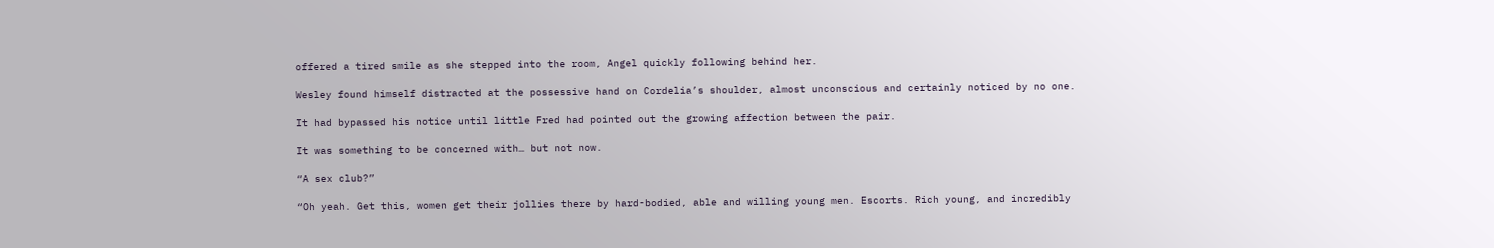offered a tired smile as she stepped into the room, Angel quickly following behind her.

Wesley found himself distracted at the possessive hand on Cordelia’s shoulder, almost unconscious and certainly noticed by no one.

It had bypassed his notice until little Fred had pointed out the growing affection between the pair.

It was something to be concerned with… but not now.

“A sex club?”

“Oh yeah. Get this, women get their jollies there by hard-bodied, able and willing young men. Escorts. Rich young, and incredibly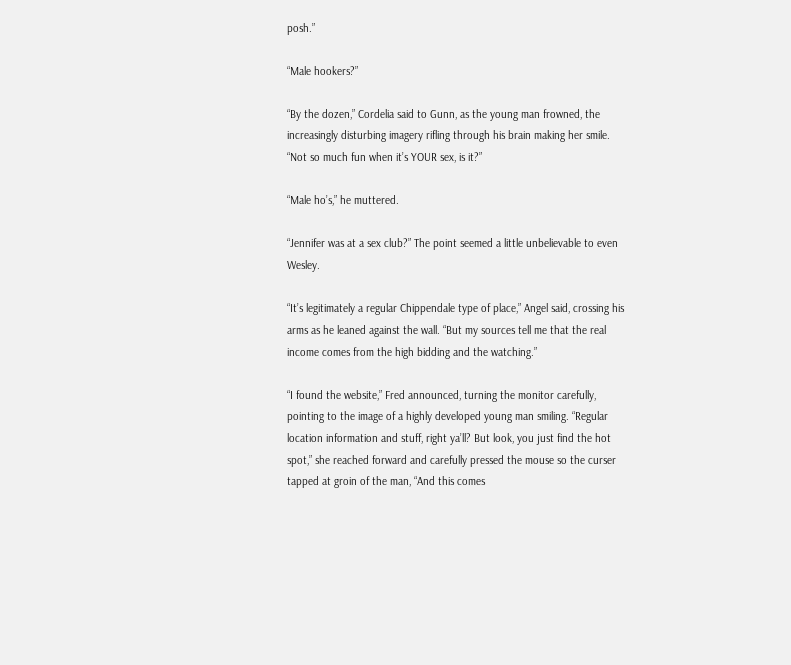posh.”

“Male hookers?”

“By the dozen,” Cordelia said to Gunn, as the young man frowned, the increasingly disturbing imagery rifling through his brain making her smile. “Not so much fun when it’s YOUR sex, is it?”

“Male ho’s,” he muttered.

“Jennifer was at a sex club?” The point seemed a little unbelievable to even Wesley.

“It’s legitimately a regular Chippendale type of place,” Angel said, crossing his arms as he leaned against the wall. “But my sources tell me that the real income comes from the high bidding and the watching.”

“I found the website,” Fred announced, turning the monitor carefully, pointing to the image of a highly developed young man smiling. “Regular location information and stuff, right ya’ll? But look, you just find the hot spot,” she reached forward and carefully pressed the mouse so the curser tapped at groin of the man, “And this comes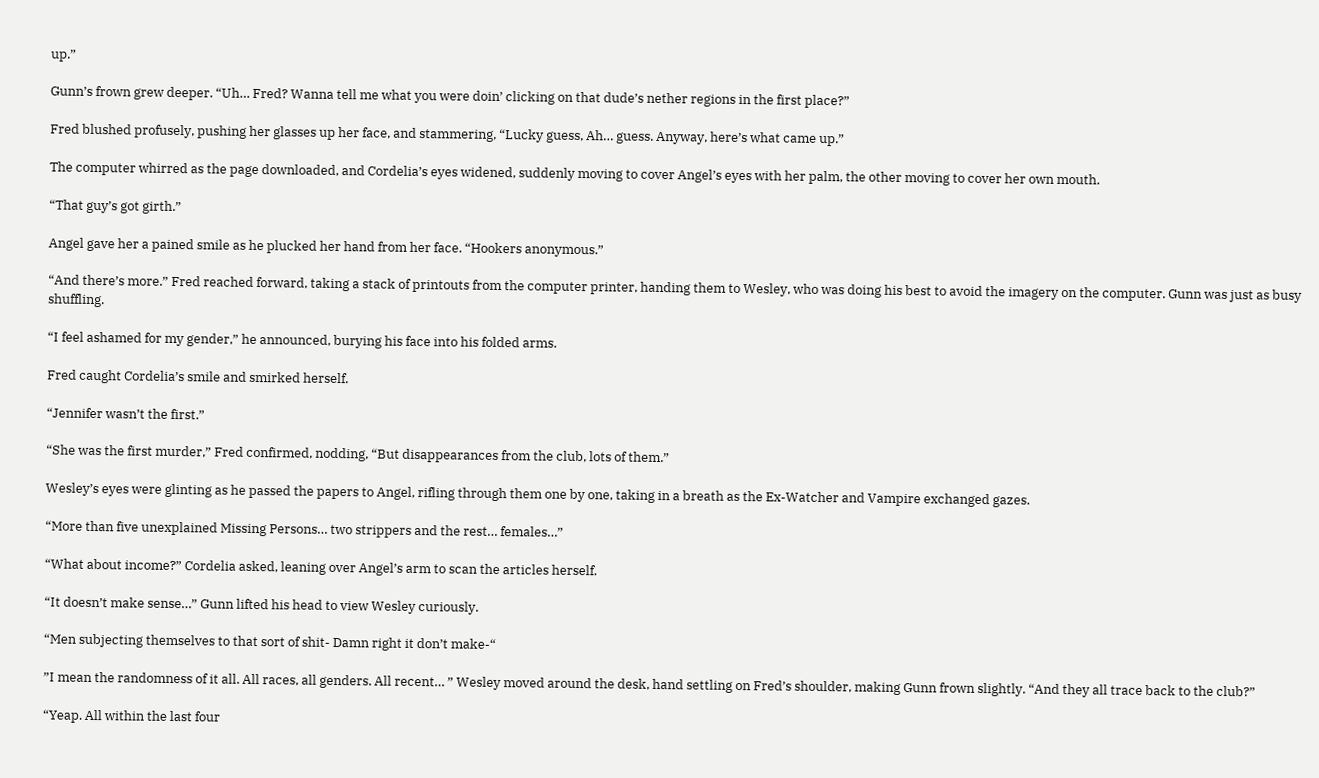up.”

Gunn’s frown grew deeper. “Uh… Fred? Wanna tell me what you were doin’ clicking on that dude’s nether regions in the first place?”

Fred blushed profusely, pushing her glasses up her face, and stammering, “Lucky guess, Ah… guess. Anyway, here’s what came up.”

The computer whirred as the page downloaded, and Cordelia’s eyes widened, suddenly moving to cover Angel’s eyes with her palm, the other moving to cover her own mouth.

“That guy’s got girth.”

Angel gave her a pained smile as he plucked her hand from her face. “Hookers anonymous.”

“And there’s more.” Fred reached forward, taking a stack of printouts from the computer printer, handing them to Wesley, who was doing his best to avoid the imagery on the computer. Gunn was just as busy shuffling.

“I feel ashamed for my gender,” he announced, burying his face into his folded arms.

Fred caught Cordelia’s smile and smirked herself.

“Jennifer wasn’t the first.”

“She was the first murder,” Fred confirmed, nodding, “But disappearances from the club, lots of them.”

Wesley’s eyes were glinting as he passed the papers to Angel, rifling through them one by one, taking in a breath as the Ex-Watcher and Vampire exchanged gazes.

“More than five unexplained Missing Persons… two strippers and the rest… females…”

“What about income?” Cordelia asked, leaning over Angel’s arm to scan the articles herself.

“It doesn’t make sense…” Gunn lifted his head to view Wesley curiously.

“Men subjecting themselves to that sort of shit- Damn right it don’t make-“

”I mean the randomness of it all. All races, all genders. All recent… ” Wesley moved around the desk, hand settling on Fred’s shoulder, making Gunn frown slightly. “And they all trace back to the club?”

“Yeap. All within the last four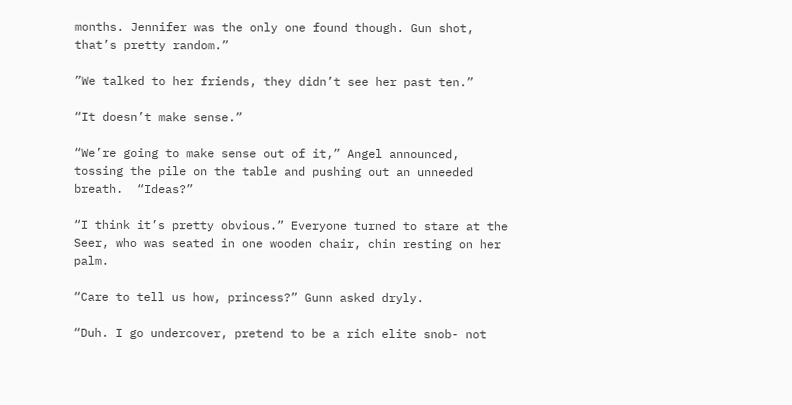months. Jennifer was the only one found though. Gun shot, that’s pretty random.”

”We talked to her friends, they didn’t see her past ten.”

“It doesn’t make sense.”

“We’re going to make sense out of it,” Angel announced, tossing the pile on the table and pushing out an unneeded breath.  “Ideas?”

“I think it’s pretty obvious.” Everyone turned to stare at the Seer, who was seated in one wooden chair, chin resting on her palm.

“Care to tell us how, princess?” Gunn asked dryly.

“Duh. I go undercover, pretend to be a rich elite snob- not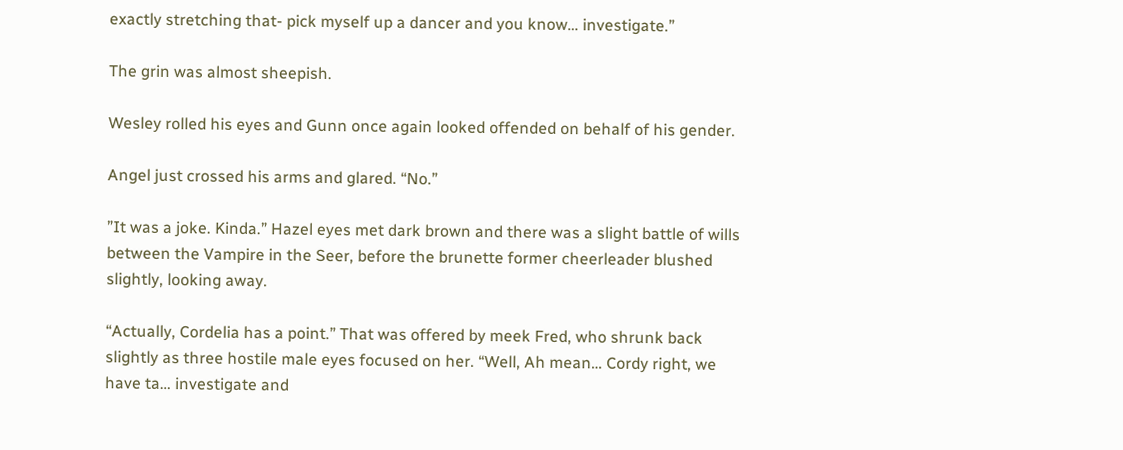exactly stretching that- pick myself up a dancer and you know… investigate.”

The grin was almost sheepish.

Wesley rolled his eyes and Gunn once again looked offended on behalf of his gender.

Angel just crossed his arms and glared. “No.”

”It was a joke. Kinda.” Hazel eyes met dark brown and there was a slight battle of wills between the Vampire in the Seer, before the brunette former cheerleader blushed slightly, looking away.

“Actually, Cordelia has a point.” That was offered by meek Fred, who shrunk back slightly as three hostile male eyes focused on her. “Well, Ah mean… Cordy right, we have ta… investigate and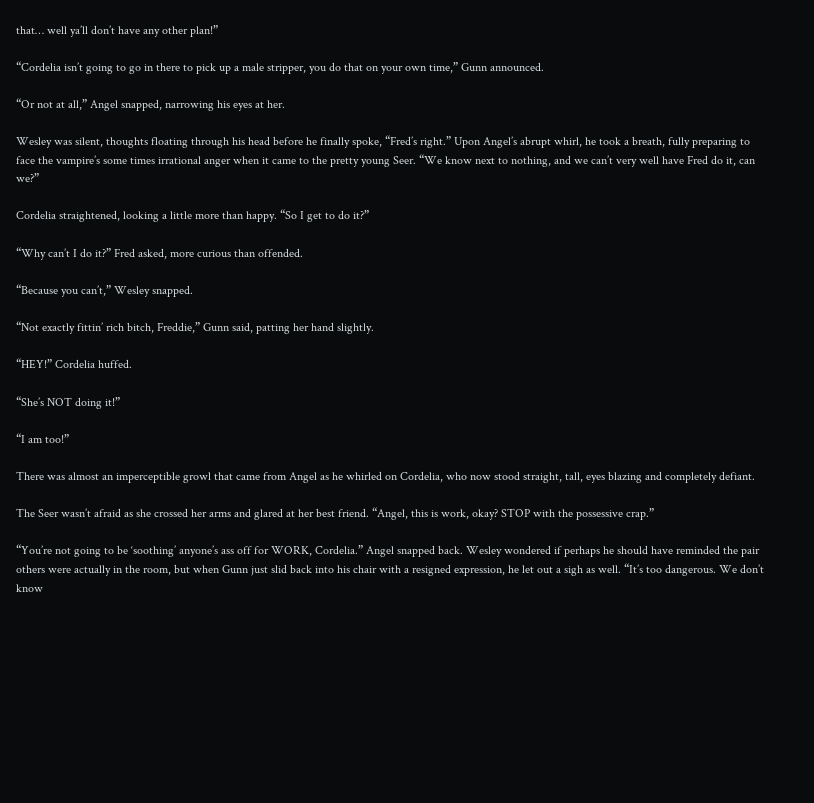that… well ya’ll don’t have any other plan!”

“Cordelia isn’t going to go in there to pick up a male stripper, you do that on your own time,” Gunn announced.

“Or not at all,” Angel snapped, narrowing his eyes at her.

Wesley was silent, thoughts floating through his head before he finally spoke, “Fred’s right.” Upon Angel’s abrupt whirl, he took a breath, fully preparing to face the vampire’s some times irrational anger when it came to the pretty young Seer. “We know next to nothing, and we can’t very well have Fred do it, can we?”

Cordelia straightened, looking a little more than happy. “So I get to do it?”

“Why can’t I do it?” Fred asked, more curious than offended.

“Because you can’t,” Wesley snapped.

“Not exactly fittin’ rich bitch, Freddie,” Gunn said, patting her hand slightly.

“HEY!” Cordelia huffed.

“She’s NOT doing it!”

“I am too!”

There was almost an imperceptible growl that came from Angel as he whirled on Cordelia, who now stood straight, tall, eyes blazing and completely defiant.

The Seer wasn’t afraid as she crossed her arms and glared at her best friend. “Angel, this is work, okay? STOP with the possessive crap.”

“You’re not going to be ‘soothing’ anyone’s ass off for WORK, Cordelia.” Angel snapped back. Wesley wondered if perhaps he should have reminded the pair others were actually in the room, but when Gunn just slid back into his chair with a resigned expression, he let out a sigh as well. “It’s too dangerous. We don’t know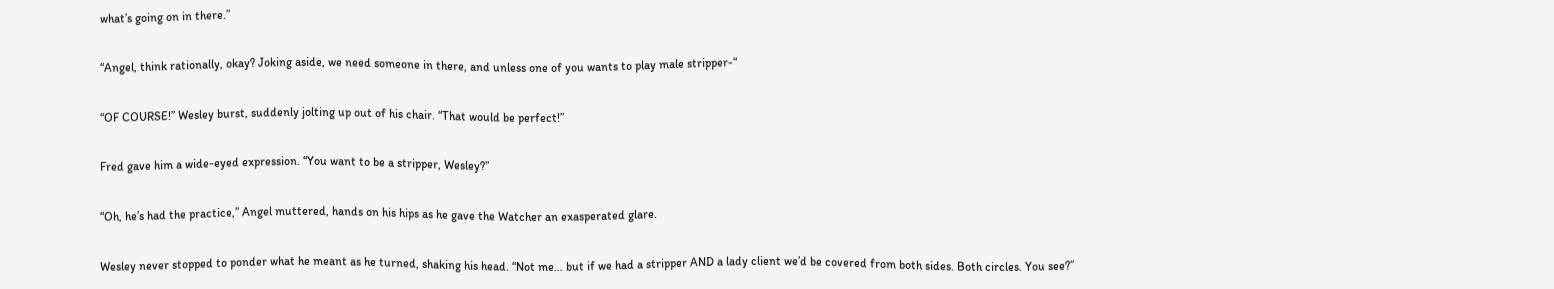what’s going on in there.”

“Angel, think rationally, okay? Joking aside, we need someone in there, and unless one of you wants to play male stripper-“

“OF COURSE!” Wesley burst, suddenly jolting up out of his chair. “That would be perfect!”

Fred gave him a wide-eyed expression. “You want to be a stripper, Wesley?”

“Oh, he’s had the practice,” Angel muttered, hands on his hips as he gave the Watcher an exasperated glare.

Wesley never stopped to ponder what he meant as he turned, shaking his head. “Not me… but if we had a stripper AND a lady client we’d be covered from both sides. Both circles. You see?”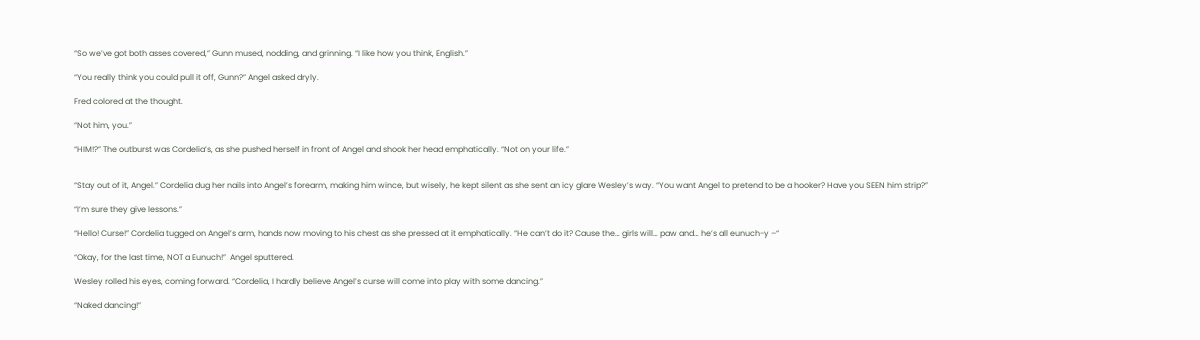“So we’ve got both asses covered,” Gunn mused, nodding, and grinning. “I like how you think, English.”

“You really think you could pull it off, Gunn?” Angel asked dryly.

Fred colored at the thought.

“Not him, you.”

“HIM!?” The outburst was Cordelia’s, as she pushed herself in front of Angel and shook her head emphatically. “Not on your life.”


“Stay out of it, Angel.” Cordelia dug her nails into Angel’s forearm, making him wince, but wisely, he kept silent as she sent an icy glare Wesley’s way. “You want Angel to pretend to be a hooker? Have you SEEN him strip?”

“I’m sure they give lessons.”

“Hello! Curse!” Cordelia tugged on Angel’s arm, hands now moving to his chest as she pressed at it emphatically. “He can’t do it? Cause the… girls will… paw and… he’s all eunuch-y –“

“Okay, for the last time, NOT a Eunuch!”  Angel sputtered.

Wesley rolled his eyes, coming forward. “Cordelia, I hardly believe Angel’s curse will come into play with some dancing.”

“Naked dancing!”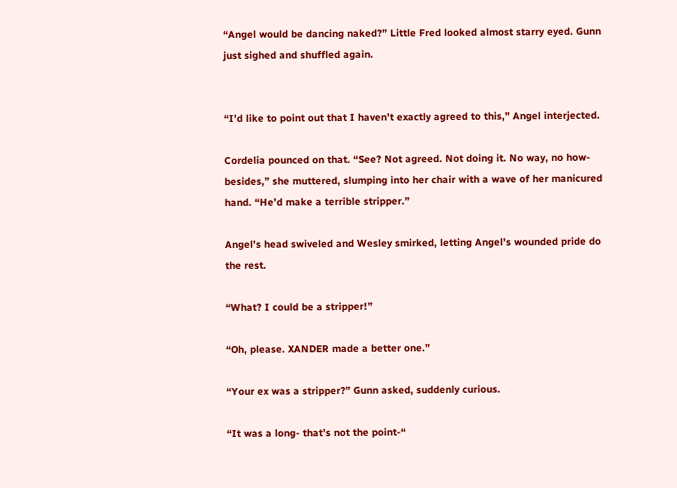“Angel would be dancing naked?” Little Fred looked almost starry eyed. Gunn just sighed and shuffled again.


“I’d like to point out that I haven’t exactly agreed to this,” Angel interjected.

Cordelia pounced on that. “See? Not agreed. Not doing it. No way, no how- besides,” she muttered, slumping into her chair with a wave of her manicured hand. “He’d make a terrible stripper.”

Angel’s head swiveled and Wesley smirked, letting Angel’s wounded pride do the rest.

“What? I could be a stripper!”

“Oh, please. XANDER made a better one.”

“Your ex was a stripper?” Gunn asked, suddenly curious.

“It was a long- that’s not the point-“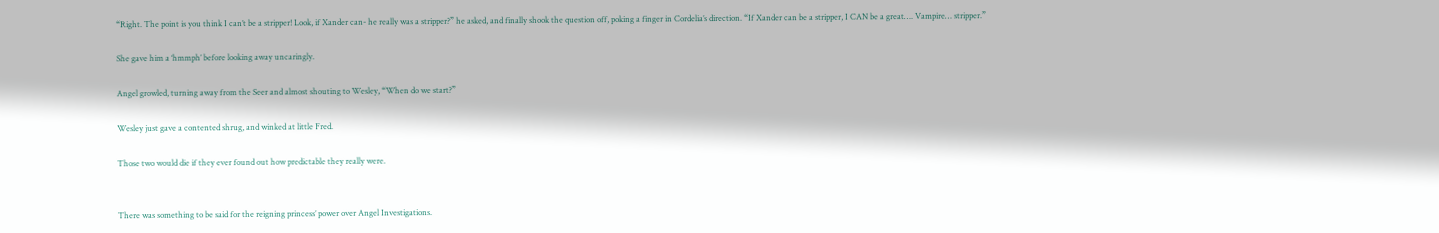“Right. The point is you think I can’t be a stripper! Look, if Xander can- he really was a stripper?” he asked, and finally shook the question off, poking a finger in Cordelia’s direction. “If Xander can be a stripper, I CAN be a great…. Vampire… stripper.”

She gave him a ‘hmmph’ before looking away uncaringly.

Angel growled, turning away from the Seer and almost shouting to Wesley, “When do we start?”

Wesley just gave a contented shrug, and winked at little Fred.

Those two would die if they ever found out how predictable they really were.


There was something to be said for the reigning princess’ power over Angel Investigations.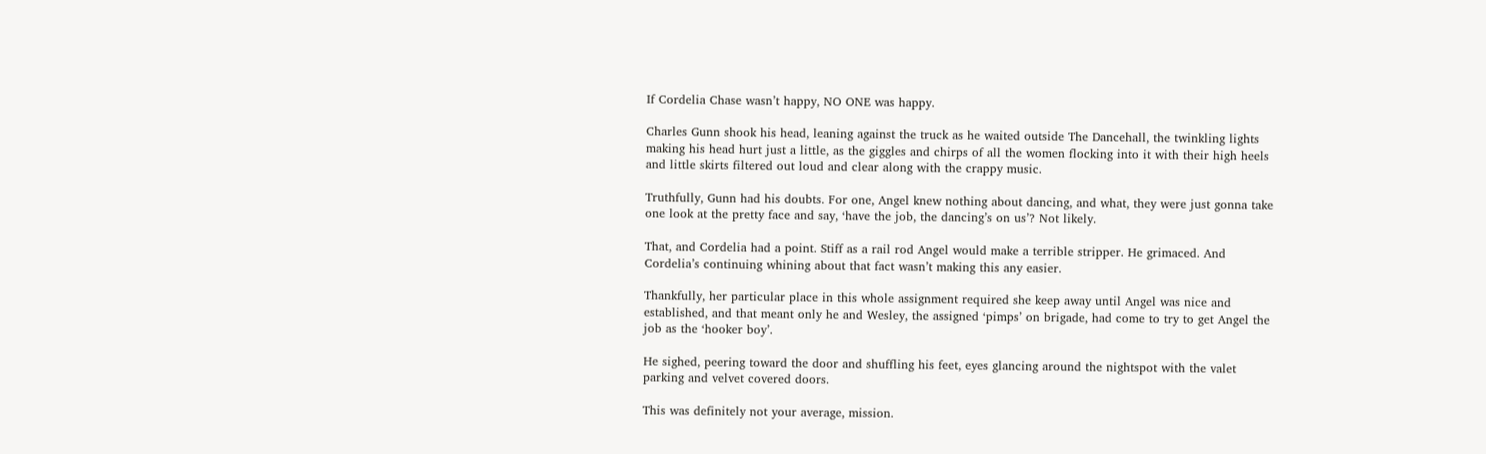If Cordelia Chase wasn’t happy, NO ONE was happy.

Charles Gunn shook his head, leaning against the truck as he waited outside The Dancehall, the twinkling lights making his head hurt just a little, as the giggles and chirps of all the women flocking into it with their high heels and little skirts filtered out loud and clear along with the crappy music.

Truthfully, Gunn had his doubts. For one, Angel knew nothing about dancing, and what, they were just gonna take one look at the pretty face and say, ‘have the job, the dancing’s on us’? Not likely.

That, and Cordelia had a point. Stiff as a rail rod Angel would make a terrible stripper. He grimaced. And Cordelia’s continuing whining about that fact wasn’t making this any easier.

Thankfully, her particular place in this whole assignment required she keep away until Angel was nice and established, and that meant only he and Wesley, the assigned ‘pimps’ on brigade, had come to try to get Angel the job as the ‘hooker boy’.

He sighed, peering toward the door and shuffling his feet, eyes glancing around the nightspot with the valet parking and velvet covered doors.

This was definitely not your average, mission.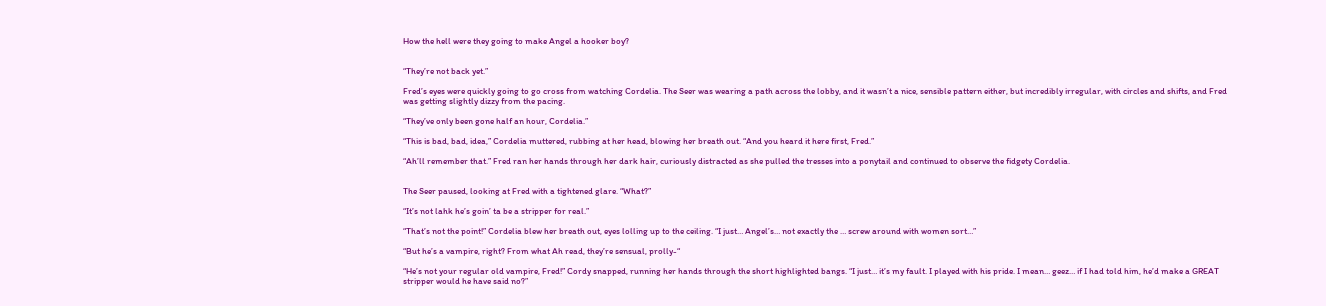How the hell were they going to make Angel a hooker boy?


“They’re not back yet.”

Fred’s eyes were quickly going to go cross from watching Cordelia. The Seer was wearing a path across the lobby, and it wasn’t a nice, sensible pattern either, but incredibly irregular, with circles and shifts, and Fred was getting slightly dizzy from the pacing.

“They’ve only been gone half an hour, Cordelia.”

“This is bad, bad, idea,” Cordelia muttered, rubbing at her head, blowing her breath out. “And you heard it here first, Fred.”

“Ah’ll remember that.” Fred ran her hands through her dark hair, curiously distracted as she pulled the tresses into a ponytail and continued to observe the fidgety Cordelia.


The Seer paused, looking at Fred with a tightened glare. “What?”

“It’s not lahk he’s goin’ ta be a stripper for real.”

“That’s not the point!” Cordelia blew her breath out, eyes lolling up to the ceiling. “I just… Angel’s… not exactly the … screw around with women sort…”

“But he’s a vampire, right? From what Ah read, they’re sensual, prolly-“

“He’s not your regular old vampire, Fred!” Cordy snapped, running her hands through the short highlighted bangs. “I just… it’s my fault. I played with his pride. I mean… geez… if I had told him, he’d make a GREAT stripper would he have said no?”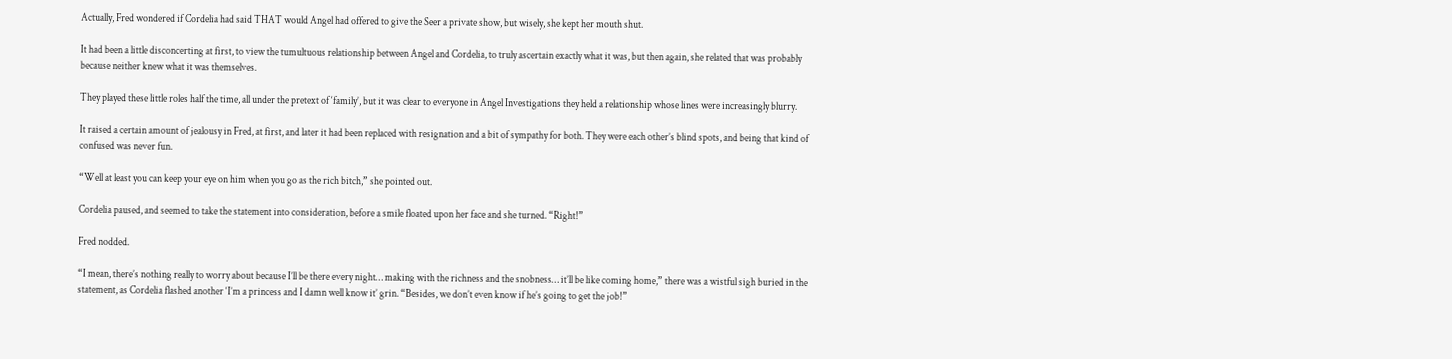Actually, Fred wondered if Cordelia had said THAT would Angel had offered to give the Seer a private show, but wisely, she kept her mouth shut.

It had been a little disconcerting at first, to view the tumultuous relationship between Angel and Cordelia, to truly ascertain exactly what it was, but then again, she related that was probably because neither knew what it was themselves.

They played these little roles half the time, all under the pretext of ‘family’, but it was clear to everyone in Angel Investigations they held a relationship whose lines were increasingly blurry.

It raised a certain amount of jealousy in Fred, at first, and later it had been replaced with resignation and a bit of sympathy for both. They were each other’s blind spots, and being that kind of confused was never fun.

“Well at least you can keep your eye on him when you go as the rich bitch,” she pointed out.

Cordelia paused, and seemed to take the statement into consideration, before a smile floated upon her face and she turned. “Right!”

Fred nodded.

“I mean, there’s nothing really to worry about because I’ll be there every night… making with the richness and the snobness… it’ll be like coming home,” there was a wistful sigh buried in the statement, as Cordelia flashed another ‘I’m a princess and I damn well know it’ grin. “Besides, we don’t even know if he’s going to get the job!”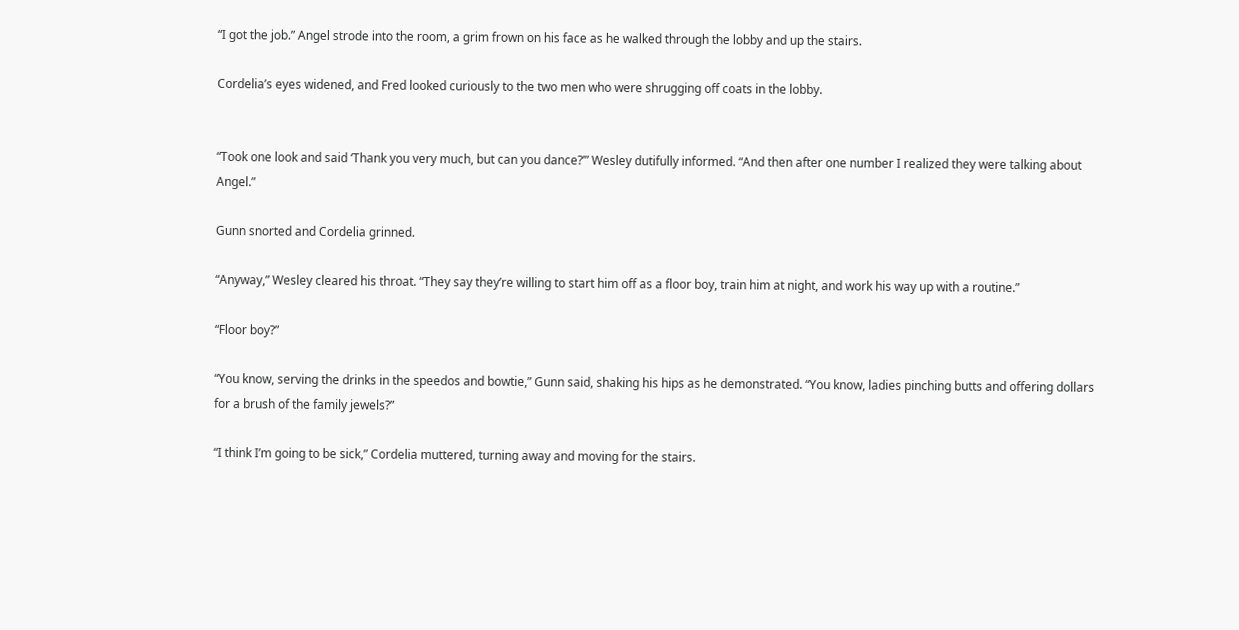“I got the job.” Angel strode into the room, a grim frown on his face as he walked through the lobby and up the stairs.

Cordelia’s eyes widened, and Fred looked curiously to the two men who were shrugging off coats in the lobby.


“Took one look and said ‘Thank you very much, but can you dance?’” Wesley dutifully informed. “And then after one number I realized they were talking about Angel.”

Gunn snorted and Cordelia grinned.

“Anyway,” Wesley cleared his throat. “They say they’re willing to start him off as a floor boy, train him at night, and work his way up with a routine.”

“Floor boy?”

“You know, serving the drinks in the speedos and bowtie,” Gunn said, shaking his hips as he demonstrated. “You know, ladies pinching butts and offering dollars for a brush of the family jewels?”

“I think I’m going to be sick,” Cordelia muttered, turning away and moving for the stairs.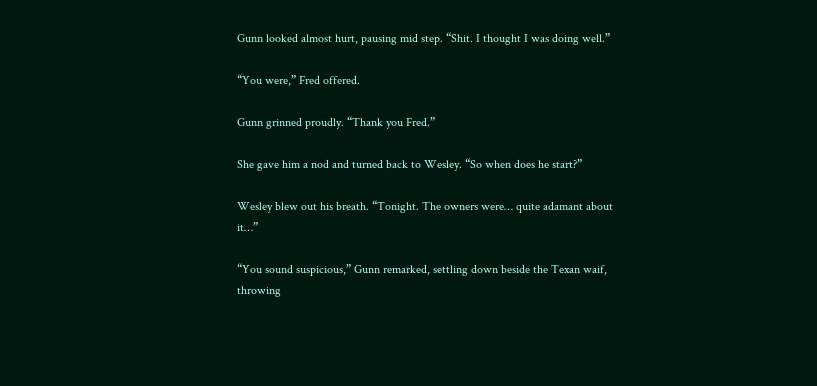Gunn looked almost hurt, pausing mid step. “Shit. I thought I was doing well.”

“You were,” Fred offered.

Gunn grinned proudly. “Thank you Fred.”

She gave him a nod and turned back to Wesley. “So when does he start?”

Wesley blew out his breath. “Tonight. The owners were… quite adamant about it…”

“You sound suspicious,” Gunn remarked, settling down beside the Texan waif, throwing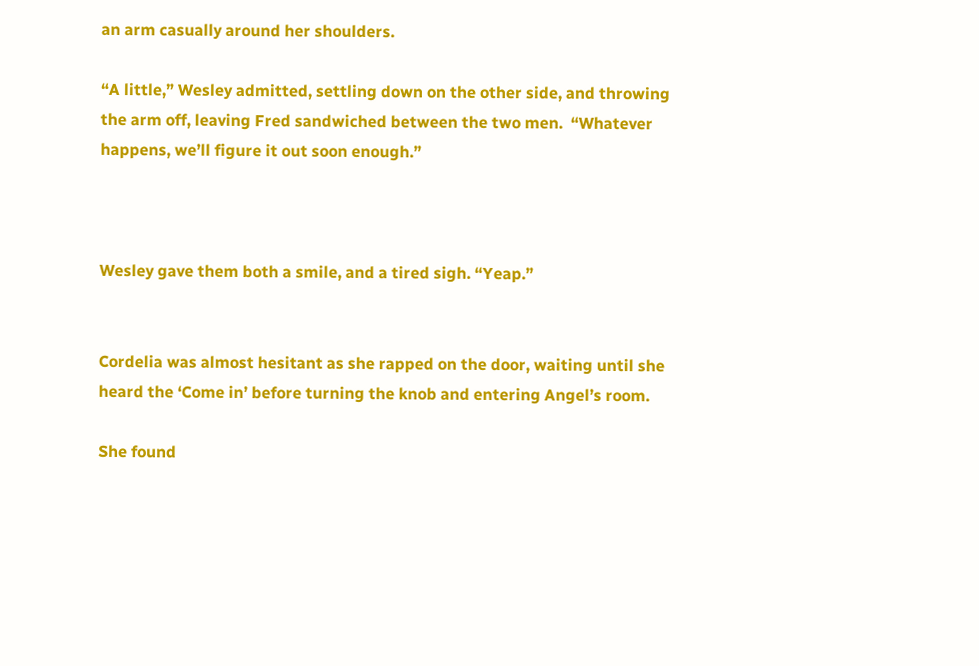an arm casually around her shoulders.

“A little,” Wesley admitted, settling down on the other side, and throwing the arm off, leaving Fred sandwiched between the two men.  “Whatever happens, we’ll figure it out soon enough.”



Wesley gave them both a smile, and a tired sigh. “Yeap.”


Cordelia was almost hesitant as she rapped on the door, waiting until she heard the ‘Come in’ before turning the knob and entering Angel’s room.

She found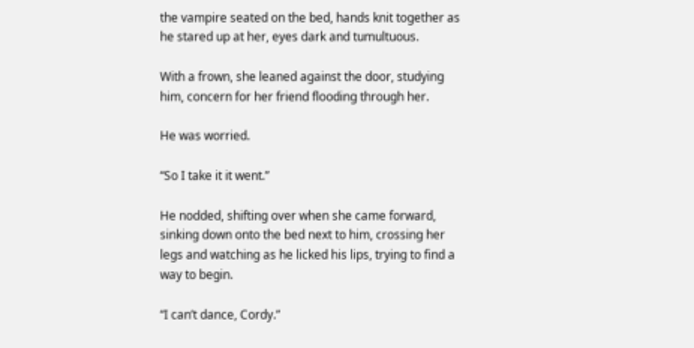the vampire seated on the bed, hands knit together as he stared up at her, eyes dark and tumultuous.

With a frown, she leaned against the door, studying him, concern for her friend flooding through her.

He was worried.

“So I take it it went.”

He nodded, shifting over when she came forward, sinking down onto the bed next to him, crossing her legs and watching as he licked his lips, trying to find a way to begin.

“I can’t dance, Cordy.”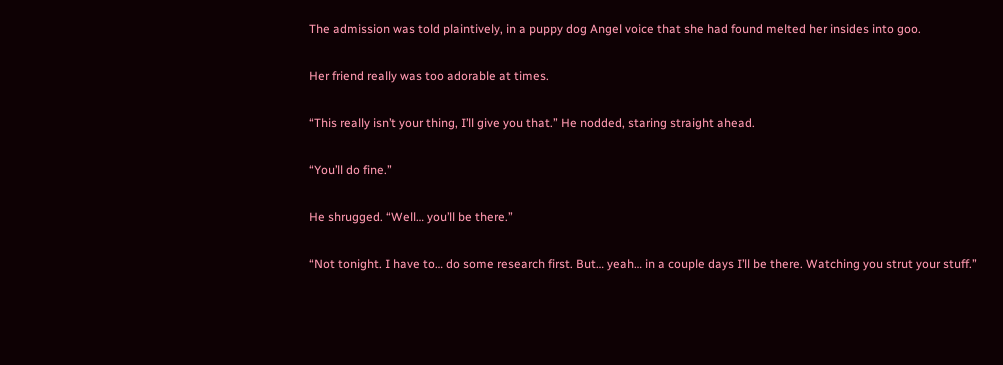The admission was told plaintively, in a puppy dog Angel voice that she had found melted her insides into goo.

Her friend really was too adorable at times.

“This really isn’t your thing, I’ll give you that.” He nodded, staring straight ahead.

“You’ll do fine.”

He shrugged. “Well… you’ll be there.”

“Not tonight. I have to… do some research first. But… yeah… in a couple days I’ll be there. Watching you strut your stuff.”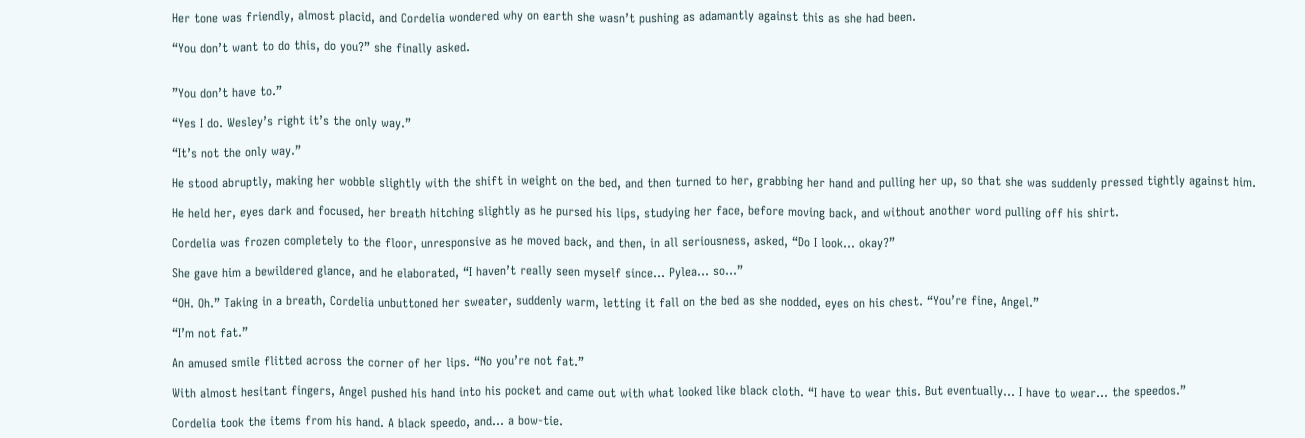Her tone was friendly, almost placid, and Cordelia wondered why on earth she wasn’t pushing as adamantly against this as she had been.

“You don’t want to do this, do you?” she finally asked.


”You don’t have to.”

“Yes I do. Wesley’s right it’s the only way.”

“It’s not the only way.”

He stood abruptly, making her wobble slightly with the shift in weight on the bed, and then turned to her, grabbing her hand and pulling her up, so that she was suddenly pressed tightly against him.

He held her, eyes dark and focused, her breath hitching slightly as he pursed his lips, studying her face, before moving back, and without another word pulling off his shirt.

Cordelia was frozen completely to the floor, unresponsive as he moved back, and then, in all seriousness, asked, “Do I look… okay?”

She gave him a bewildered glance, and he elaborated, “I haven’t really seen myself since… Pylea… so…”

“OH. Oh.” Taking in a breath, Cordelia unbuttoned her sweater, suddenly warm, letting it fall on the bed as she nodded, eyes on his chest. “You’re fine, Angel.”

“I’m not fat.”

An amused smile flitted across the corner of her lips. “No you’re not fat.”

With almost hesitant fingers, Angel pushed his hand into his pocket and came out with what looked like black cloth. “I have to wear this. But eventually… I have to wear… the speedos.”

Cordelia took the items from his hand. A black speedo, and… a bow-tie.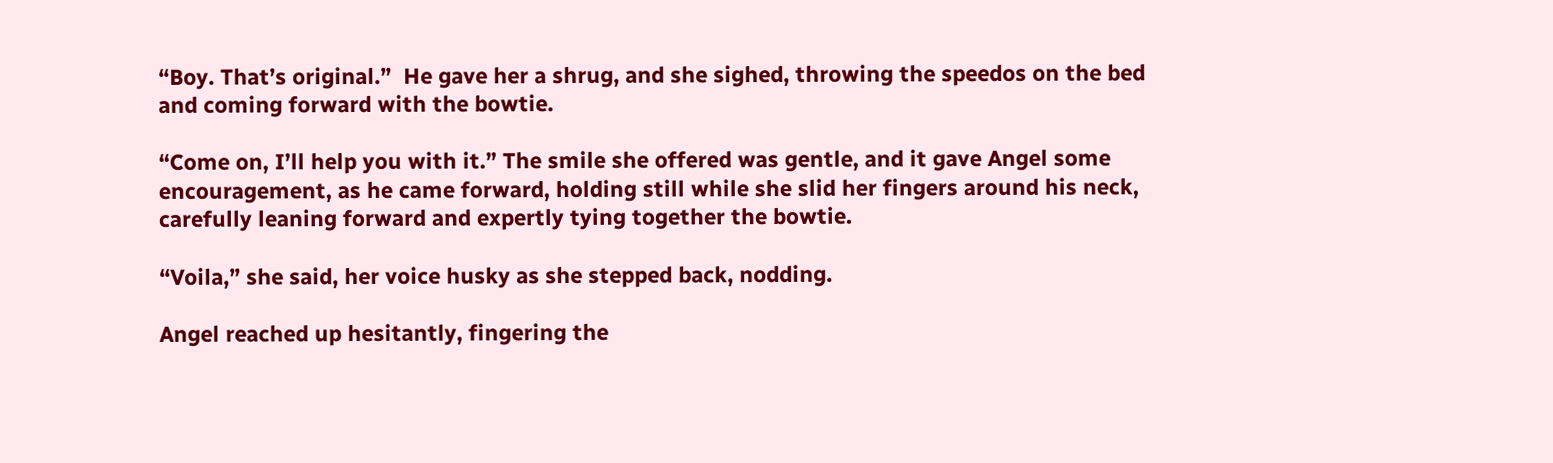“Boy. That’s original.”  He gave her a shrug, and she sighed, throwing the speedos on the bed and coming forward with the bowtie.

“Come on, I’ll help you with it.” The smile she offered was gentle, and it gave Angel some encouragement, as he came forward, holding still while she slid her fingers around his neck, carefully leaning forward and expertly tying together the bowtie.

“Voila,” she said, her voice husky as she stepped back, nodding.

Angel reached up hesitantly, fingering the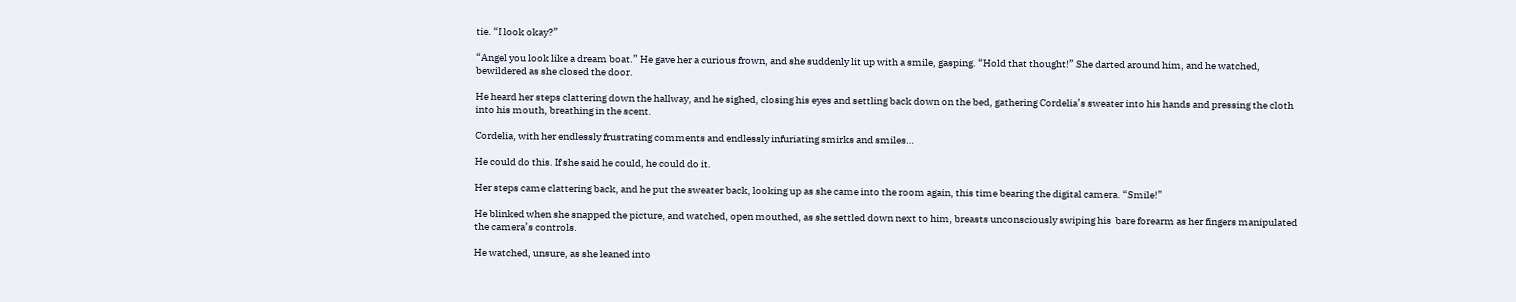tie. “I look okay?”

“Angel you look like a dream boat.” He gave her a curious frown, and she suddenly lit up with a smile, gasping. “Hold that thought!” She darted around him, and he watched, bewildered as she closed the door.

He heard her steps clattering down the hallway, and he sighed, closing his eyes and settling back down on the bed, gathering Cordelia’s sweater into his hands and pressing the cloth into his mouth, breathing in the scent.

Cordelia, with her endlessly frustrating comments and endlessly infuriating smirks and smiles…

He could do this. If she said he could, he could do it.

Her steps came clattering back, and he put the sweater back, looking up as she came into the room again, this time bearing the digital camera. “Smile!”

He blinked when she snapped the picture, and watched, open mouthed, as she settled down next to him, breasts unconsciously swiping his  bare forearm as her fingers manipulated the camera’s controls.

He watched, unsure, as she leaned into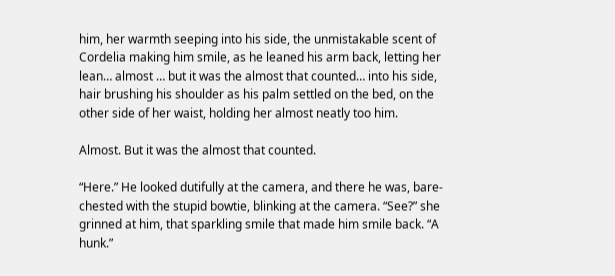him, her warmth seeping into his side, the unmistakable scent of Cordelia making him smile, as he leaned his arm back, letting her lean… almost … but it was the almost that counted… into his side, hair brushing his shoulder as his palm settled on the bed, on the other side of her waist, holding her almost neatly too him.

Almost. But it was the almost that counted.

“Here.” He looked dutifully at the camera, and there he was, bare-chested with the stupid bowtie, blinking at the camera. “See?” she grinned at him, that sparkling smile that made him smile back. “A hunk.”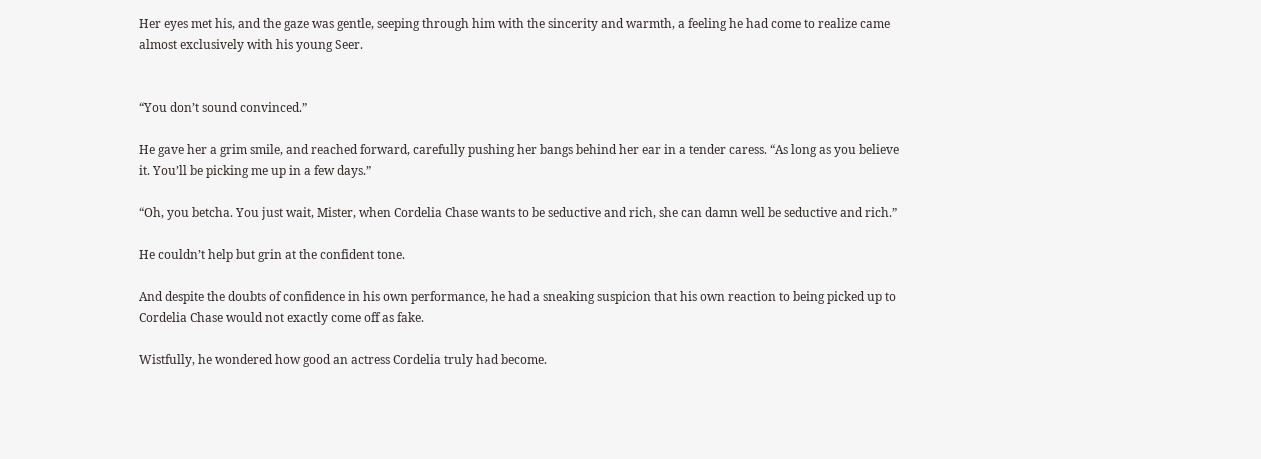Her eyes met his, and the gaze was gentle, seeping through him with the sincerity and warmth, a feeling he had come to realize came almost exclusively with his young Seer.


“You don’t sound convinced.”

He gave her a grim smile, and reached forward, carefully pushing her bangs behind her ear in a tender caress. “As long as you believe it. You’ll be picking me up in a few days.”

“Oh, you betcha. You just wait, Mister, when Cordelia Chase wants to be seductive and rich, she can damn well be seductive and rich.”

He couldn’t help but grin at the confident tone.

And despite the doubts of confidence in his own performance, he had a sneaking suspicion that his own reaction to being picked up to Cordelia Chase would not exactly come off as fake.

Wistfully, he wondered how good an actress Cordelia truly had become.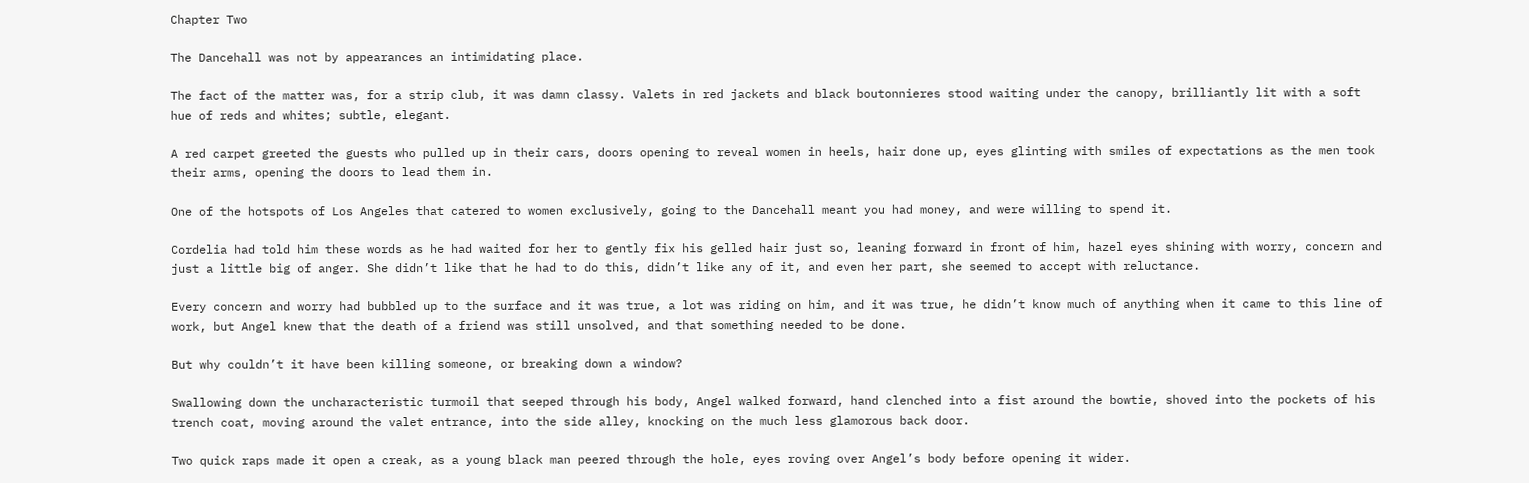Chapter Two

The Dancehall was not by appearances an intimidating place.

The fact of the matter was, for a strip club, it was damn classy. Valets in red jackets and black boutonnieres stood waiting under the canopy, brilliantly lit with a soft hue of reds and whites; subtle, elegant.

A red carpet greeted the guests who pulled up in their cars, doors opening to reveal women in heels, hair done up, eyes glinting with smiles of expectations as the men took their arms, opening the doors to lead them in.

One of the hotspots of Los Angeles that catered to women exclusively, going to the Dancehall meant you had money, and were willing to spend it.

Cordelia had told him these words as he had waited for her to gently fix his gelled hair just so, leaning forward in front of him, hazel eyes shining with worry, concern and just a little big of anger. She didn’t like that he had to do this, didn’t like any of it, and even her part, she seemed to accept with reluctance.

Every concern and worry had bubbled up to the surface and it was true, a lot was riding on him, and it was true, he didn’t know much of anything when it came to this line of work, but Angel knew that the death of a friend was still unsolved, and that something needed to be done.

But why couldn’t it have been killing someone, or breaking down a window?

Swallowing down the uncharacteristic turmoil that seeped through his body, Angel walked forward, hand clenched into a fist around the bowtie, shoved into the pockets of his trench coat, moving around the valet entrance, into the side alley, knocking on the much less glamorous back door.

Two quick raps made it open a creak, as a young black man peered through the hole, eyes roving over Angel’s body before opening it wider.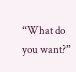“What do you want?”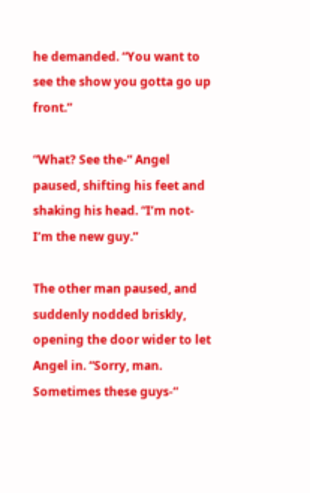he demanded. “You want to see the show you gotta go up front.”

“What? See the-“ Angel paused, shifting his feet and shaking his head. “I’m not- I’m the new guy.”

The other man paused, and suddenly nodded briskly, opening the door wider to let Angel in. “Sorry, man. Sometimes these guys-“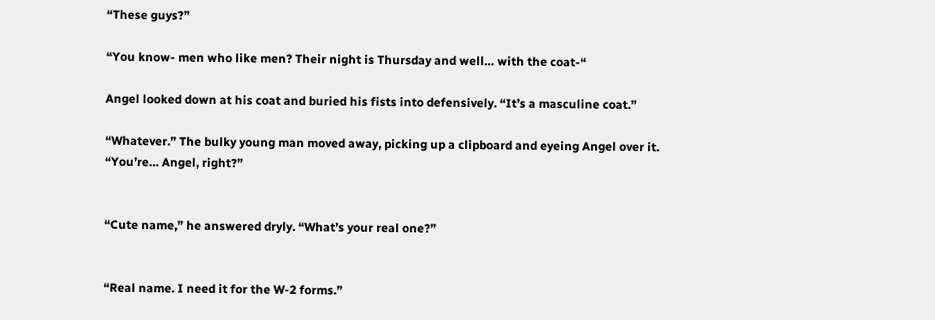“These guys?”

“You know- men who like men? Their night is Thursday and well… with the coat-“

Angel looked down at his coat and buried his fists into defensively. “It’s a masculine coat.”

“Whatever.” The bulky young man moved away, picking up a clipboard and eyeing Angel over it. “You’re… Angel, right?”


“Cute name,” he answered dryly. “What’s your real one?”


“Real name. I need it for the W-2 forms.”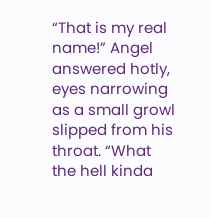“That is my real name!” Angel answered hotly, eyes narrowing as a small growl slipped from his throat. “What the hell kinda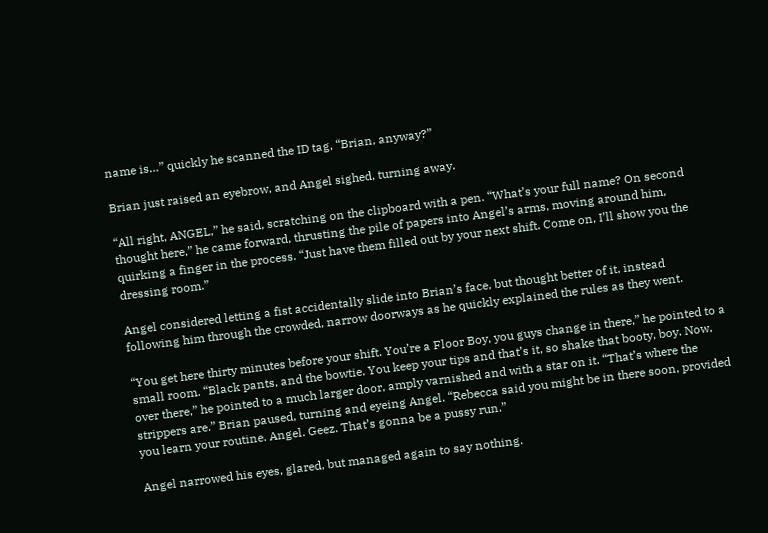name is…” quickly he scanned the ID tag, “Brian, anyway?”

Brian just raised an eyebrow, and Angel sighed, turning away.

“All right, ANGEL,” he said, scratching on the clipboard with a pen. “What’s your full name? On second thought here,” he came forward, thrusting the pile of papers into Angel’s arms, moving around him, quirking a finger in the process. “Just have them filled out by your next shift. Come on, I’ll show you the dressing room.”

Angel considered letting a fist accidentally slide into Brian’s face, but thought better of it, instead following him through the crowded, narrow doorways as he quickly explained the rules as they went.

“You get here thirty minutes before your shift. You’re a Floor Boy, you guys change in there,” he pointed to a small room. “Black pants, and the bowtie. You keep your tips and that’s it, so shake that booty, boy. Now, over there,” he pointed to a much larger door, amply varnished and with a star on it. “That’s where the strippers are.” Brian paused, turning and eyeing Angel. “Rebecca said you might be in there soon, provided you learn your routine. Angel. Geez. That’s gonna be a pussy run.”

Angel narrowed his eyes, glared, but managed again to say nothing.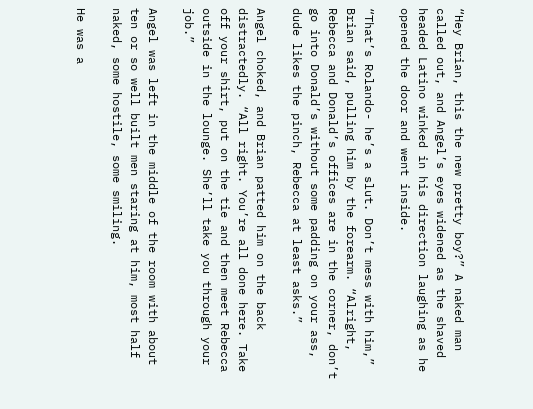“Hey Brian, this the new pretty boy?” A naked man called out, and Angel’s eyes widened as the shaved headed Latino winked in his direction laughing as he opened the door and went inside.

“That’s Rolando- he’s a slut. Don’t mess with him,” Brian said, pulling him by the forearm. “Alright, Rebecca and Donald’s offices are in the corner, don’t go into Donald’s without some padding on your ass, dude likes the pinch, Rebecca at least asks.”

Angel choked, and Brian patted him on the back distractedly. “All right. You’re all done here. Take off your shirt, put on the tie and then meet Rebecca outside in the lounge. She’ll take you through your job.”

Angel was left in the middle of the room with about ten or so well built men staring at him, most half naked, some hostile, some smiling.

He was a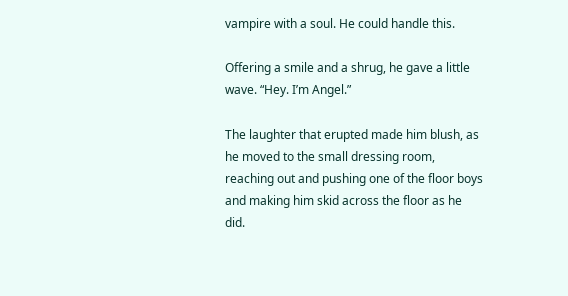vampire with a soul. He could handle this.

Offering a smile and a shrug, he gave a little wave. “Hey. I’m Angel.”

The laughter that erupted made him blush, as he moved to the small dressing room, reaching out and pushing one of the floor boys and making him skid across the floor as he did.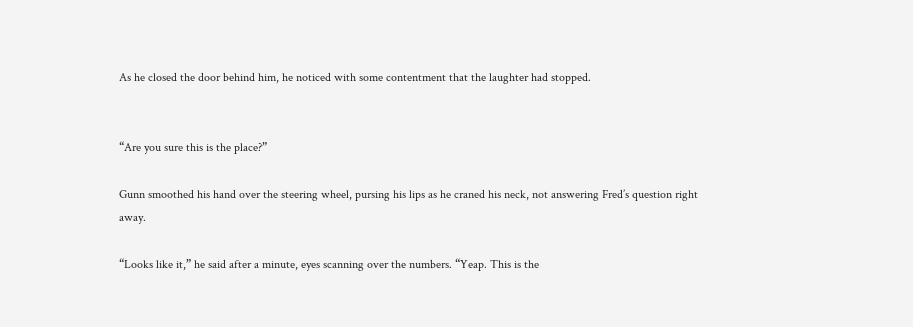As he closed the door behind him, he noticed with some contentment that the laughter had stopped.


“Are you sure this is the place?”

Gunn smoothed his hand over the steering wheel, pursing his lips as he craned his neck, not answering Fred’s question right away.

“Looks like it,” he said after a minute, eyes scanning over the numbers. “Yeap. This is the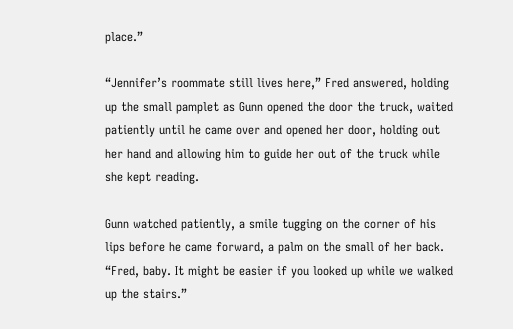place.”

“Jennifer’s roommate still lives here,” Fred answered, holding up the small pamplet as Gunn opened the door the truck, waited patiently until he came over and opened her door, holding out her hand and allowing him to guide her out of the truck while she kept reading.

Gunn watched patiently, a smile tugging on the corner of his lips before he came forward, a palm on the small of her back. “Fred, baby. It might be easier if you looked up while we walked up the stairs.”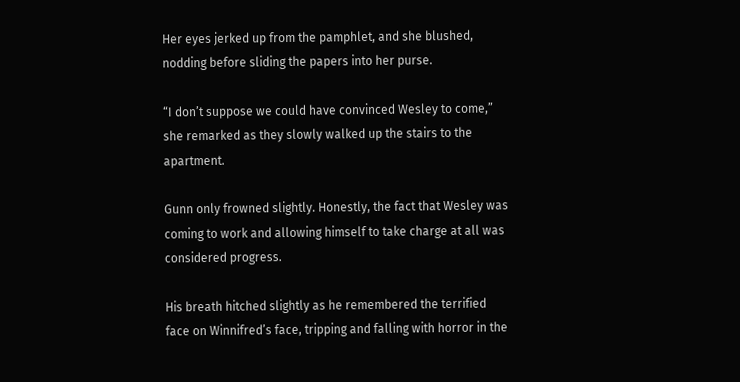Her eyes jerked up from the pamphlet, and she blushed, nodding before sliding the papers into her purse.

“I don’t suppose we could have convinced Wesley to come,” she remarked as they slowly walked up the stairs to the apartment.

Gunn only frowned slightly. Honestly, the fact that Wesley was coming to work and allowing himself to take charge at all was considered progress.

His breath hitched slightly as he remembered the terrified face on Winnifred’s face, tripping and falling with horror in the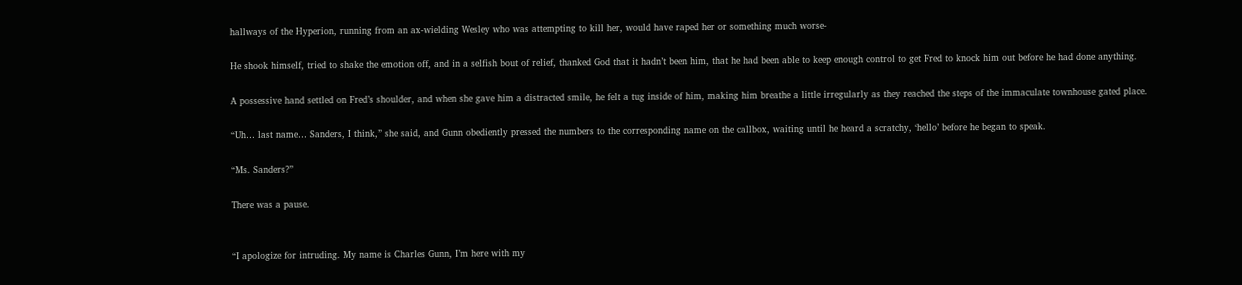hallways of the Hyperion, running from an ax-wielding Wesley who was attempting to kill her, would have raped her or something much worse-

He shook himself, tried to shake the emotion off, and in a selfish bout of relief, thanked God that it hadn’t been him, that he had been able to keep enough control to get Fred to knock him out before he had done anything.

A possessive hand settled on Fred’s shoulder, and when she gave him a distracted smile, he felt a tug inside of him, making him breathe a little irregularly as they reached the steps of the immaculate townhouse gated place.

“Uh… last name… Sanders, I think,” she said, and Gunn obediently pressed the numbers to the corresponding name on the callbox, waiting until he heard a scratchy, ‘hello’ before he began to speak.

“Ms. Sanders?”

There was a pause.


“I apologize for intruding. My name is Charles Gunn, I’m here with my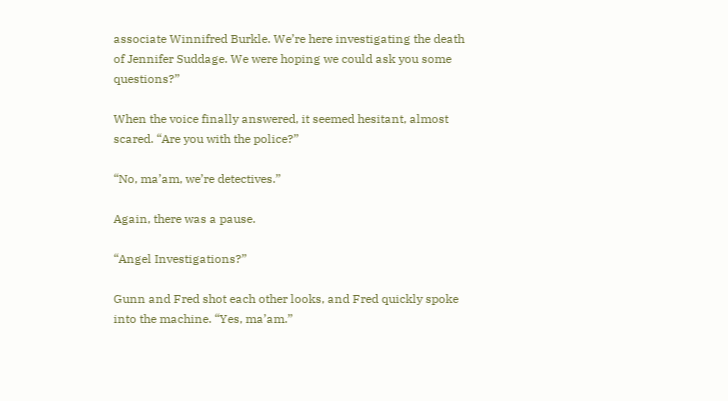associate Winnifred Burkle. We’re here investigating the death of Jennifer Suddage. We were hoping we could ask you some questions?”

When the voice finally answered, it seemed hesitant, almost scared. “Are you with the police?”

“No, ma’am, we’re detectives.”

Again, there was a pause.

“Angel Investigations?”

Gunn and Fred shot each other looks, and Fred quickly spoke into the machine. “Yes, ma’am.”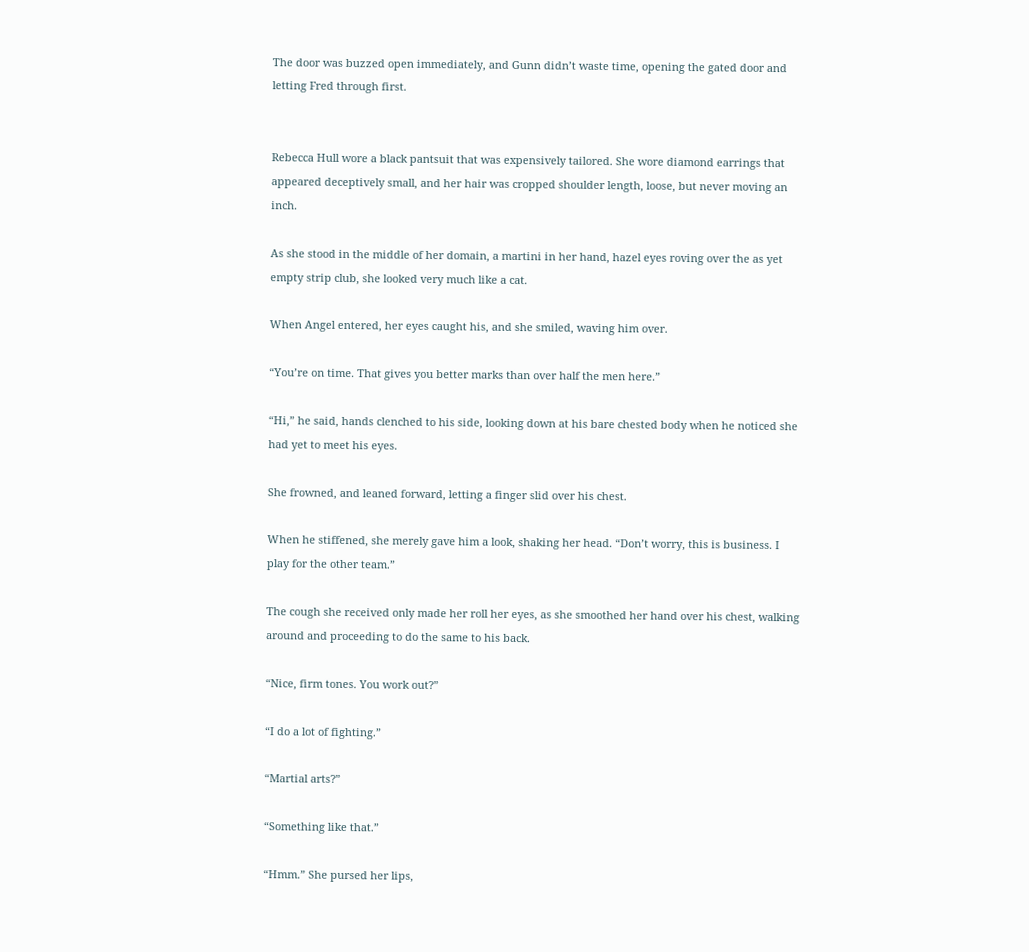The door was buzzed open immediately, and Gunn didn’t waste time, opening the gated door and letting Fred through first.


Rebecca Hull wore a black pantsuit that was expensively tailored. She wore diamond earrings that appeared deceptively small, and her hair was cropped shoulder length, loose, but never moving an inch.

As she stood in the middle of her domain, a martini in her hand, hazel eyes roving over the as yet empty strip club, she looked very much like a cat.

When Angel entered, her eyes caught his, and she smiled, waving him over.

“You’re on time. That gives you better marks than over half the men here.”

“Hi,” he said, hands clenched to his side, looking down at his bare chested body when he noticed she had yet to meet his eyes.

She frowned, and leaned forward, letting a finger slid over his chest.

When he stiffened, she merely gave him a look, shaking her head. “Don’t worry, this is business. I play for the other team.”

The cough she received only made her roll her eyes, as she smoothed her hand over his chest, walking around and proceeding to do the same to his back.

“Nice, firm tones. You work out?”

“I do a lot of fighting.”

“Martial arts?”

“Something like that.”

“Hmm.” She pursed her lips,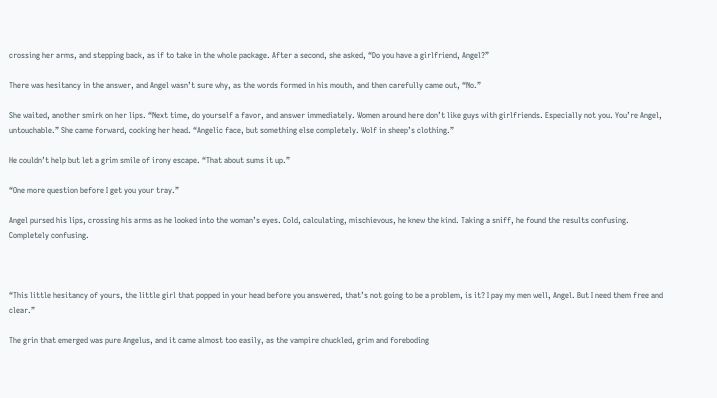crossing her arms, and stepping back, as if to take in the whole package. After a second, she asked, “Do you have a girlfriend, Angel?”

There was hesitancy in the answer, and Angel wasn’t sure why, as the words formed in his mouth, and then carefully came out, “No.”

She waited, another smirk on her lips. “Next time, do yourself a favor, and answer immediately. Women around here don’t like guys with girlfriends. Especially not you. You’re Angel, untouchable.” She came forward, cocking her head. “Angelic face, but something else completely. Wolf in sheep’s clothing.”

He couldn’t help but let a grim smile of irony escape. “That about sums it up.”

“One more question before I get you your tray.”

Angel pursed his lips, crossing his arms as he looked into the woman’s eyes. Cold, calculating, mischievous, he knew the kind. Taking a sniff, he found the results confusing. Completely confusing.



“This little hesitancy of yours, the little girl that popped in your head before you answered, that’s not going to be a problem, is it? I pay my men well, Angel. But I need them free and clear.”

The grin that emerged was pure Angelus, and it came almost too easily, as the vampire chuckled, grim and foreboding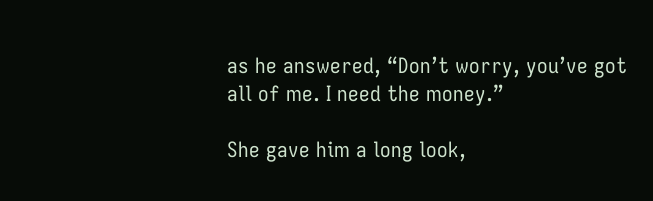as he answered, “Don’t worry, you’ve got all of me. I need the money.”

She gave him a long look,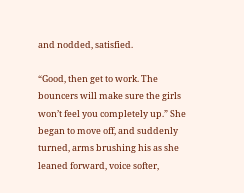and nodded, satisfied.

“Good, then get to work. The bouncers will make sure the girls won’t feel you completely up.” She began to move off, and suddenly turned, arms brushing his as she leaned forward, voice softer,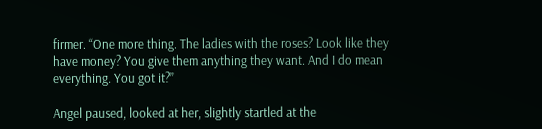firmer. “One more thing. The ladies with the roses? Look like they have money? You give them anything they want. And I do mean everything. You got it?”

Angel paused, looked at her, slightly startled at the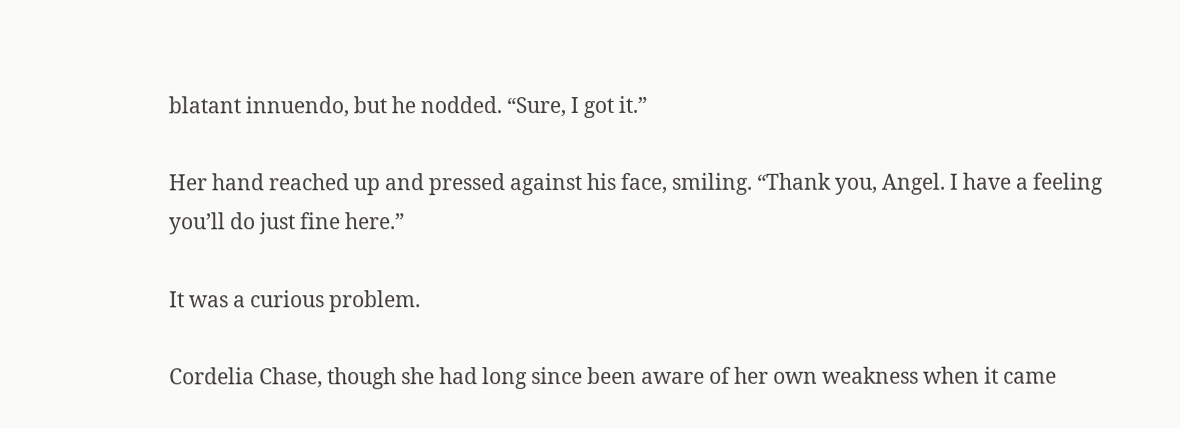blatant innuendo, but he nodded. “Sure, I got it.”

Her hand reached up and pressed against his face, smiling. “Thank you, Angel. I have a feeling you’ll do just fine here.”

It was a curious problem.

Cordelia Chase, though she had long since been aware of her own weakness when it came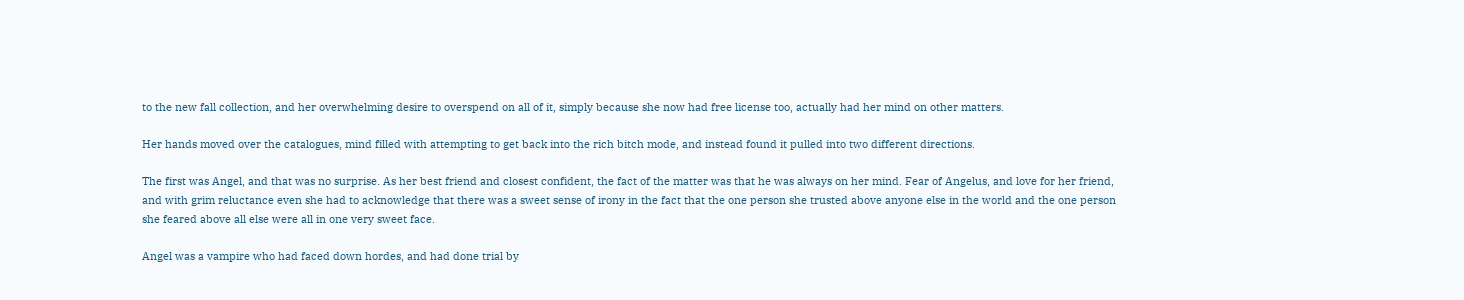to the new fall collection, and her overwhelming desire to overspend on all of it, simply because she now had free license too, actually had her mind on other matters.

Her hands moved over the catalogues, mind filled with attempting to get back into the rich bitch mode, and instead found it pulled into two different directions.

The first was Angel, and that was no surprise. As her best friend and closest confident, the fact of the matter was that he was always on her mind. Fear of Angelus, and love for her friend, and with grim reluctance even she had to acknowledge that there was a sweet sense of irony in the fact that the one person she trusted above anyone else in the world and the one person she feared above all else were all in one very sweet face.

Angel was a vampire who had faced down hordes, and had done trial by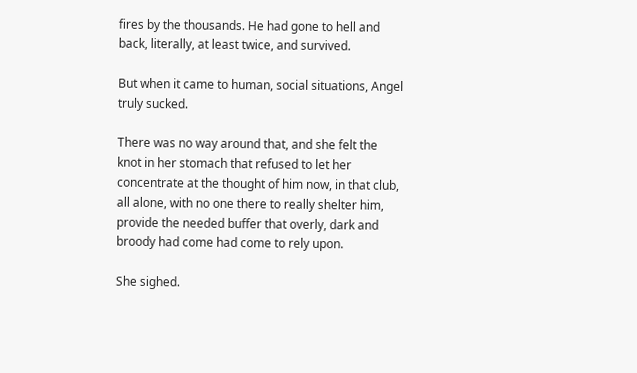fires by the thousands. He had gone to hell and back, literally, at least twice, and survived.

But when it came to human, social situations, Angel truly sucked.

There was no way around that, and she felt the knot in her stomach that refused to let her concentrate at the thought of him now, in that club, all alone, with no one there to really shelter him, provide the needed buffer that overly, dark and broody had come had come to rely upon.

She sighed.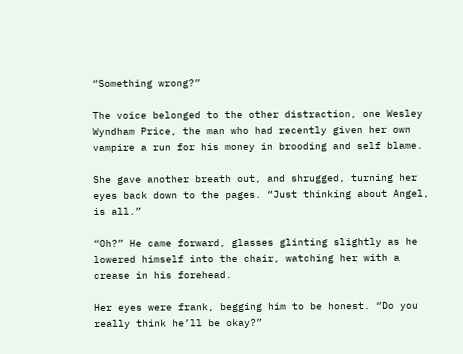“Something wrong?”

The voice belonged to the other distraction, one Wesley Wyndham Price, the man who had recently given her own vampire a run for his money in brooding and self blame.

She gave another breath out, and shrugged, turning her eyes back down to the pages. “Just thinking about Angel, is all.”

“Oh?” He came forward, glasses glinting slightly as he lowered himself into the chair, watching her with a crease in his forehead.

Her eyes were frank, begging him to be honest. “Do you really think he’ll be okay?”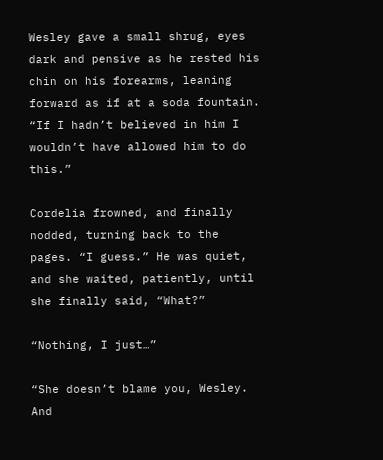Wesley gave a small shrug, eyes dark and pensive as he rested his chin on his forearms, leaning forward as if at a soda fountain. “If I hadn’t believed in him I wouldn’t have allowed him to do this.”

Cordelia frowned, and finally nodded, turning back to the pages. “I guess.” He was quiet, and she waited, patiently, until she finally said, “What?”

“Nothing, I just…”

“She doesn’t blame you, Wesley. And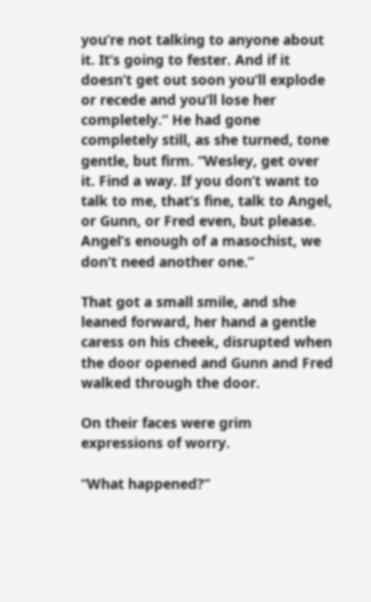you’re not talking to anyone about it. It’s going to fester. And if it doesn’t get out soon you’ll explode or recede and you’ll lose her completely.” He had gone completely still, as she turned, tone gentle, but firm. “Wesley, get over it. Find a way. If you don’t want to talk to me, that’s fine, talk to Angel, or Gunn, or Fred even, but please. Angel’s enough of a masochist, we don’t need another one.”

That got a small smile, and she leaned forward, her hand a gentle caress on his cheek, disrupted when the door opened and Gunn and Fred walked through the door.

On their faces were grim expressions of worry.

“What happened?”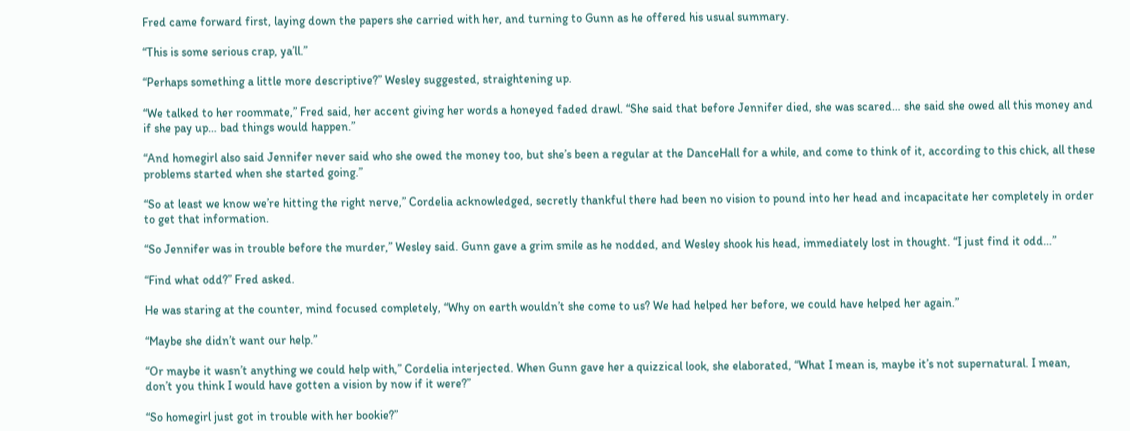Fred came forward first, laying down the papers she carried with her, and turning to Gunn as he offered his usual summary.

“This is some serious crap, ya’ll.”

“Perhaps something a little more descriptive?” Wesley suggested, straightening up.

“We talked to her roommate,” Fred said, her accent giving her words a honeyed faded drawl. “She said that before Jennifer died, she was scared… she said she owed all this money and if she pay up… bad things would happen.”

“And homegirl also said Jennifer never said who she owed the money too, but she’s been a regular at the DanceHall for a while, and come to think of it, according to this chick, all these problems started when she started going.”

“So at least we know we’re hitting the right nerve,” Cordelia acknowledged, secretly thankful there had been no vision to pound into her head and incapacitate her completely in order to get that information.

“So Jennifer was in trouble before the murder,” Wesley said. Gunn gave a grim smile as he nodded, and Wesley shook his head, immediately lost in thought. “I just find it odd…”

“Find what odd?” Fred asked.

He was staring at the counter, mind focused completely, “Why on earth wouldn’t she come to us? We had helped her before, we could have helped her again.”

“Maybe she didn’t want our help.”

“Or maybe it wasn’t anything we could help with,” Cordelia interjected. When Gunn gave her a quizzical look, she elaborated, “What I mean is, maybe it’s not supernatural. I mean, don’t you think I would have gotten a vision by now if it were?”

“So homegirl just got in trouble with her bookie?”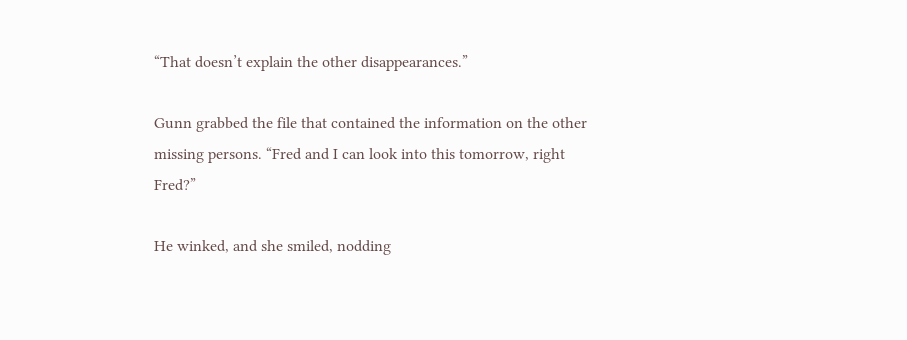“That doesn’t explain the other disappearances.”

Gunn grabbed the file that contained the information on the other missing persons. “Fred and I can look into this tomorrow, right Fred?”

He winked, and she smiled, nodding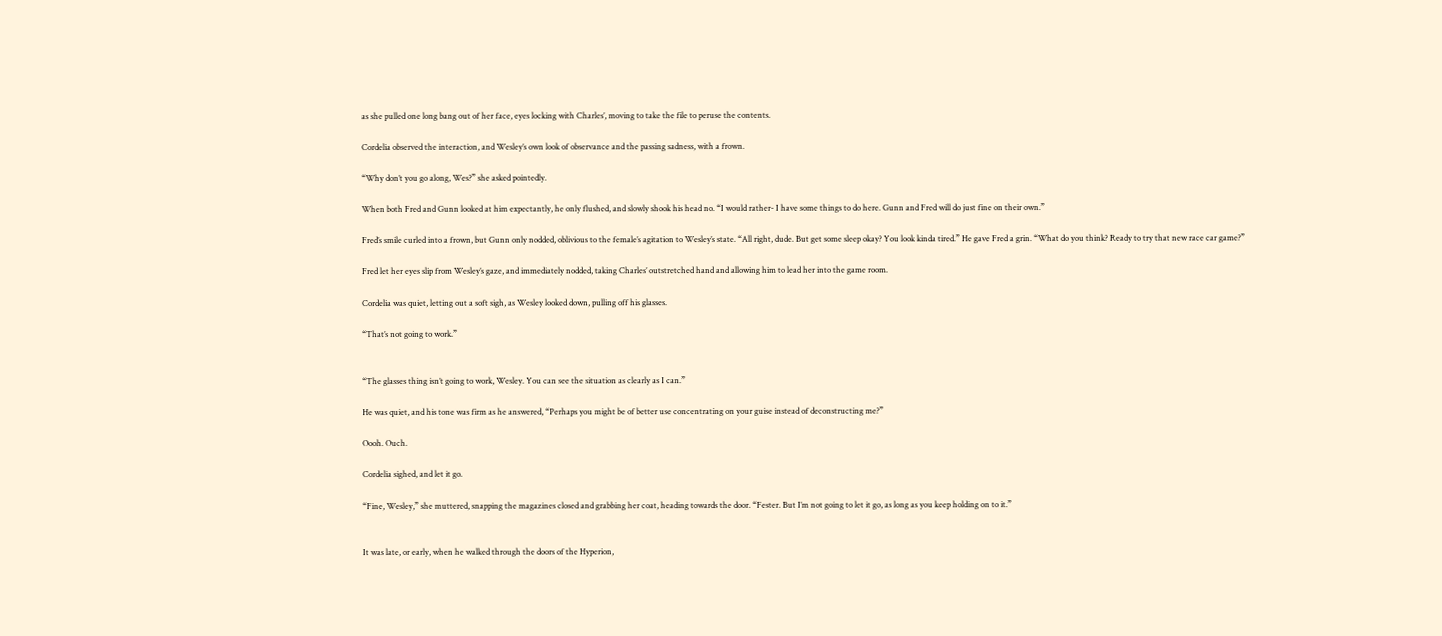as she pulled one long bang out of her face, eyes locking with Charles’, moving to take the file to peruse the contents.

Cordelia observed the interaction, and Wesley’s own look of observance and the passing sadness, with a frown.

“Why don’t you go along, Wes?” she asked pointedly.

When both Fred and Gunn looked at him expectantly, he only flushed, and slowly shook his head no. “I would rather- I have some things to do here. Gunn and Fred will do just fine on their own.”

Fred’s smile curled into a frown, but Gunn only nodded, oblivious to the female’s agitation to Wesley’s state. “All right, dude. But get some sleep okay? You look kinda tired.” He gave Fred a grin. “What do you think? Ready to try that new race car game?”

Fred let her eyes slip from Wesley’s gaze, and immediately nodded, taking Charles’ outstretched hand and allowing him to lead her into the game room.

Cordelia was quiet, letting out a soft sigh, as Wesley looked down, pulling off his glasses.

“That’s not going to work.”


“The glasses thing isn’t going to work, Wesley. You can see the situation as clearly as I can.”

He was quiet, and his tone was firm as he answered, “Perhaps you might be of better use concentrating on your guise instead of deconstructing me?”

Oooh. Ouch.

Cordelia sighed, and let it go.

“Fine, Wesley,” she muttered, snapping the magazines closed and grabbing her coat, heading towards the door. “Fester. But I’m not going to let it go, as long as you keep holding on to it.”


It was late, or early, when he walked through the doors of the Hyperion,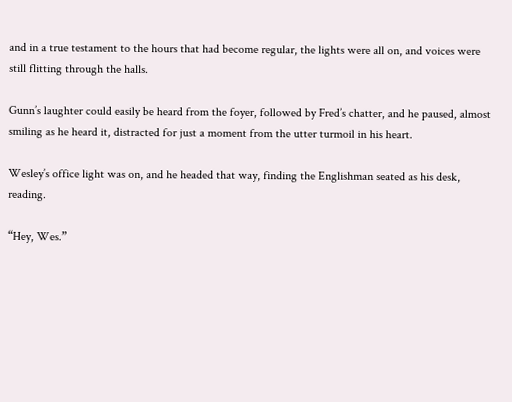and in a true testament to the hours that had become regular, the lights were all on, and voices were still flitting through the halls.

Gunn’s laughter could easily be heard from the foyer, followed by Fred’s chatter, and he paused, almost smiling as he heard it, distracted for just a moment from the utter turmoil in his heart.

Wesley’s office light was on, and he headed that way, finding the Englishman seated as his desk, reading.

“Hey, Wes.”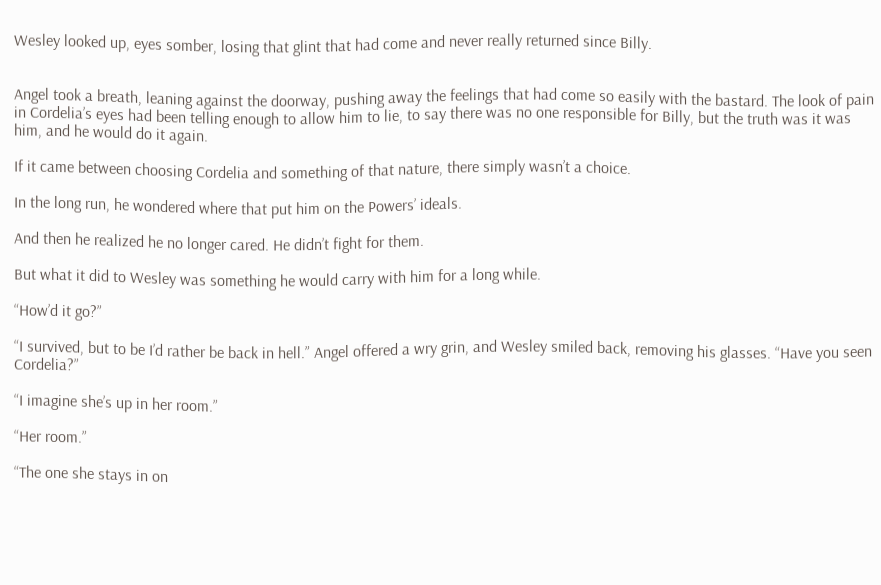Wesley looked up, eyes somber, losing that glint that had come and never really returned since Billy.


Angel took a breath, leaning against the doorway, pushing away the feelings that had come so easily with the bastard. The look of pain in Cordelia’s eyes had been telling enough to allow him to lie, to say there was no one responsible for Billy, but the truth was it was him, and he would do it again.

If it came between choosing Cordelia and something of that nature, there simply wasn’t a choice.

In the long run, he wondered where that put him on the Powers’ ideals.

And then he realized he no longer cared. He didn’t fight for them.

But what it did to Wesley was something he would carry with him for a long while.

“How’d it go?”

“I survived, but to be I’d rather be back in hell.” Angel offered a wry grin, and Wesley smiled back, removing his glasses. “Have you seen Cordelia?”

“I imagine she’s up in her room.”

“Her room.”

“The one she stays in on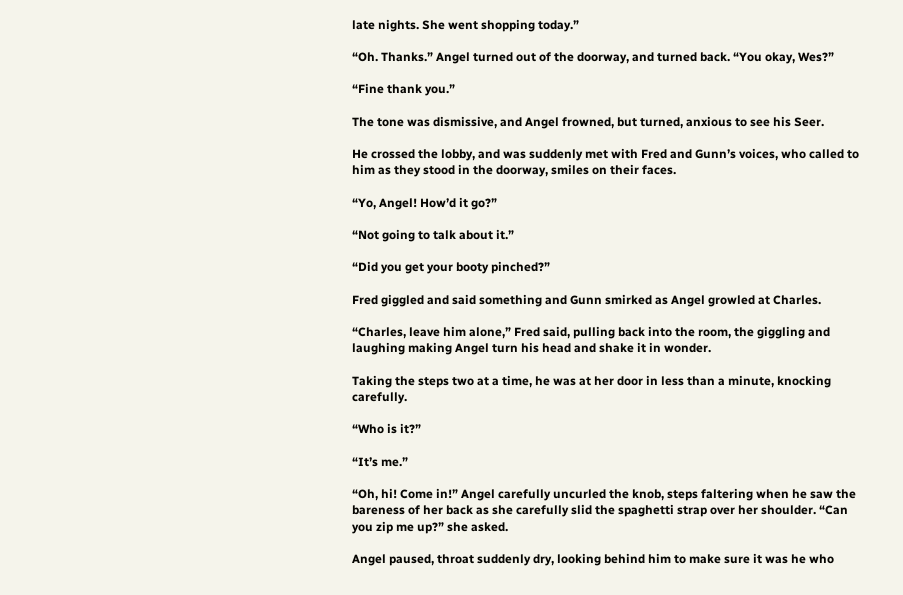late nights. She went shopping today.”

“Oh. Thanks.” Angel turned out of the doorway, and turned back. “You okay, Wes?”

“Fine thank you.”

The tone was dismissive, and Angel frowned, but turned, anxious to see his Seer.

He crossed the lobby, and was suddenly met with Fred and Gunn’s voices, who called to him as they stood in the doorway, smiles on their faces.

“Yo, Angel! How’d it go?”

“Not going to talk about it.”

“Did you get your booty pinched?”

Fred giggled and said something and Gunn smirked as Angel growled at Charles.

“Charles, leave him alone,” Fred said, pulling back into the room, the giggling and laughing making Angel turn his head and shake it in wonder.

Taking the steps two at a time, he was at her door in less than a minute, knocking carefully.

“Who is it?”

“It’s me.”

“Oh, hi! Come in!” Angel carefully uncurled the knob, steps faltering when he saw the bareness of her back as she carefully slid the spaghetti strap over her shoulder. “Can you zip me up?” she asked.

Angel paused, throat suddenly dry, looking behind him to make sure it was he who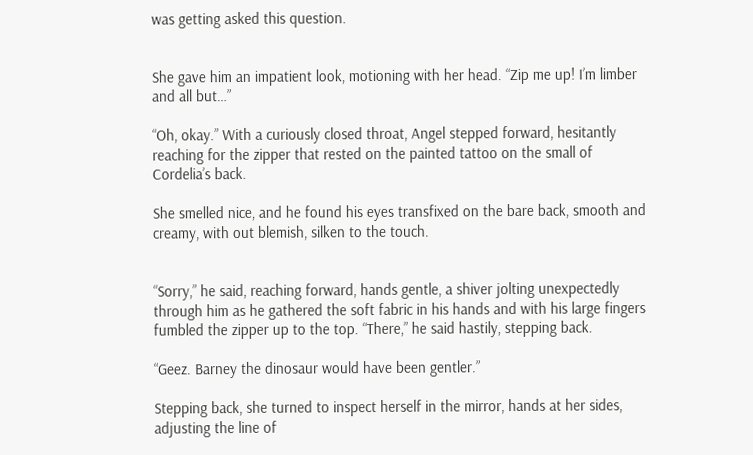was getting asked this question.


She gave him an impatient look, motioning with her head. “Zip me up! I’m limber and all but…”

“Oh, okay.” With a curiously closed throat, Angel stepped forward, hesitantly reaching for the zipper that rested on the painted tattoo on the small of Cordelia’s back.

She smelled nice, and he found his eyes transfixed on the bare back, smooth and creamy, with out blemish, silken to the touch.


“Sorry,” he said, reaching forward, hands gentle, a shiver jolting unexpectedly through him as he gathered the soft fabric in his hands and with his large fingers fumbled the zipper up to the top. “There,” he said hastily, stepping back.

“Geez. Barney the dinosaur would have been gentler.”

Stepping back, she turned to inspect herself in the mirror, hands at her sides, adjusting the line of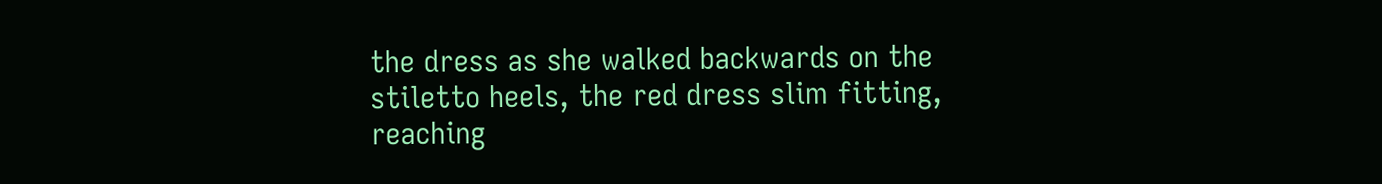the dress as she walked backwards on the stiletto heels, the red dress slim fitting, reaching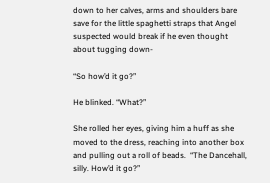down to her calves, arms and shoulders bare save for the little spaghetti straps that Angel suspected would break if he even thought about tugging down-

“So how’d it go?”

He blinked. “What?”

She rolled her eyes, giving him a huff as she moved to the dress, reaching into another box and pulling out a roll of beads.  “The Dancehall, silly. How’d it go?”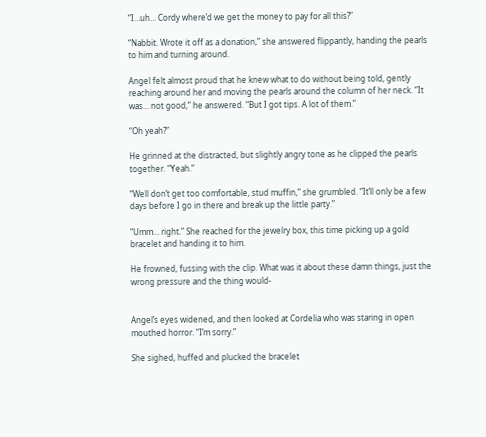“I…uh… Cordy where’d we get the money to pay for all this?”

“Nabbit. Wrote it off as a donation,” she answered flippantly, handing the pearls to him and turning around.

Angel felt almost proud that he knew what to do without being told, gently reaching around her and moving the pearls around the column of her neck. “It was… not good,” he answered. “But I got tips. A lot of them.”

“Oh yeah?”

He grinned at the distracted, but slightly angry tone as he clipped the pearls together. “Yeah.”

“Well don’t get too comfortable, stud muffin,” she grumbled. “It’ll only be a few days before I go in there and break up the little party.”

“Umm… right.” She reached for the jewelry box, this time picking up a gold bracelet and handing it to him.

He frowned, fussing with the clip. What was it about these damn things, just the wrong pressure and the thing would-


Angel’s eyes widened, and then looked at Cordelia who was staring in open mouthed horror. “I’m sorry.”

She sighed, huffed and plucked the bracelet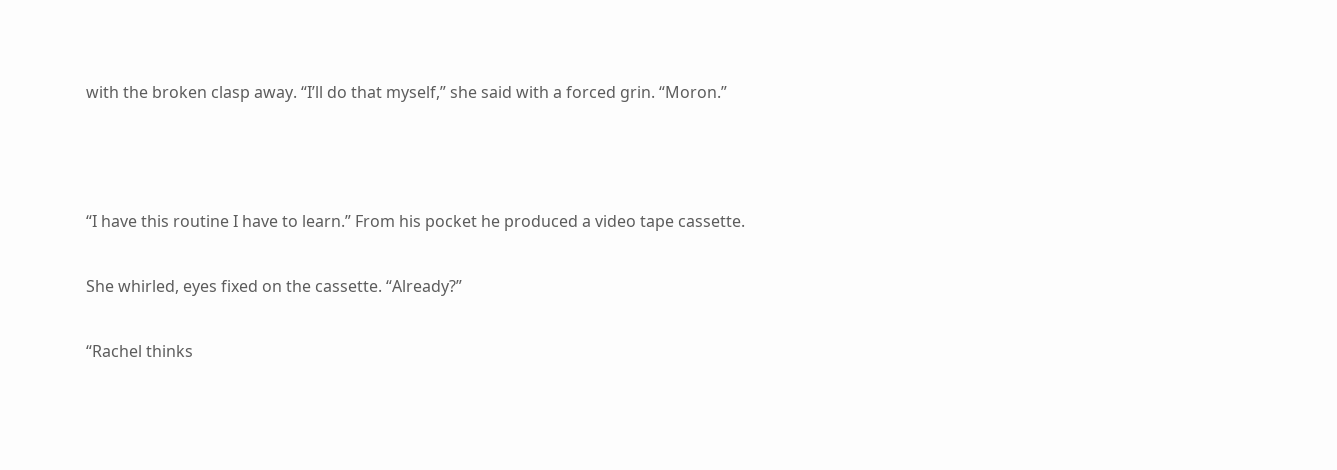with the broken clasp away. “I’ll do that myself,” she said with a forced grin. “Moron.”



“I have this routine I have to learn.” From his pocket he produced a video tape cassette.

She whirled, eyes fixed on the cassette. “Already?”

“Rachel thinks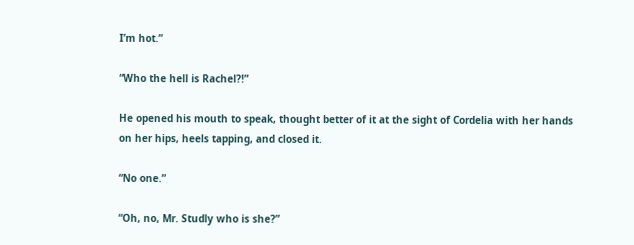I’m hot.”

“Who the hell is Rachel?!”

He opened his mouth to speak, thought better of it at the sight of Cordelia with her hands on her hips, heels tapping, and closed it.

“No one.”

“Oh, no, Mr. Studly who is she?”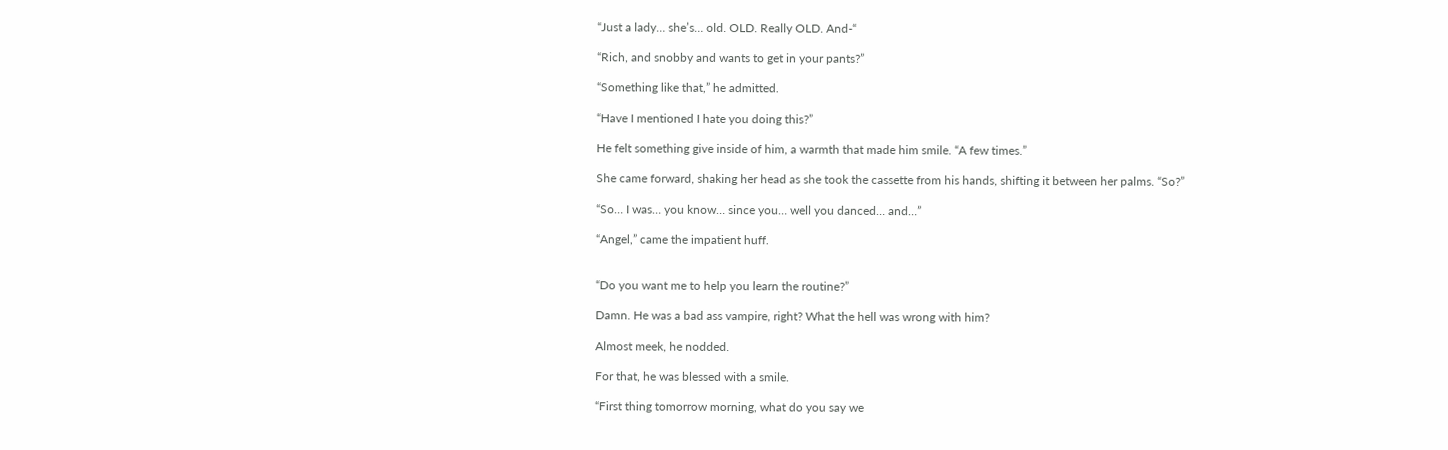“Just a lady… she’s… old. OLD. Really OLD. And-“

“Rich, and snobby and wants to get in your pants?”

“Something like that,” he admitted.

“Have I mentioned I hate you doing this?”

He felt something give inside of him, a warmth that made him smile. “A few times.”

She came forward, shaking her head as she took the cassette from his hands, shifting it between her palms. “So?”

“So… I was… you know… since you… well you danced… and…”

“Angel,” came the impatient huff.


“Do you want me to help you learn the routine?”

Damn. He was a bad ass vampire, right? What the hell was wrong with him?

Almost meek, he nodded.

For that, he was blessed with a smile.

“First thing tomorrow morning, what do you say we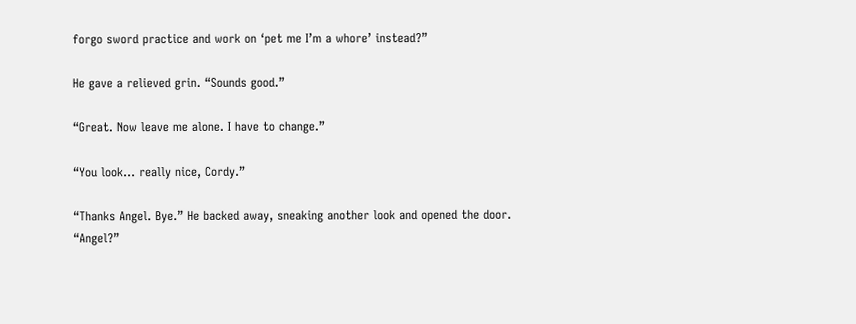forgo sword practice and work on ‘pet me I’m a whore’ instead?”

He gave a relieved grin. “Sounds good.”

“Great. Now leave me alone. I have to change.”

“You look… really nice, Cordy.”

“Thanks Angel. Bye.” He backed away, sneaking another look and opened the door. “Angel?”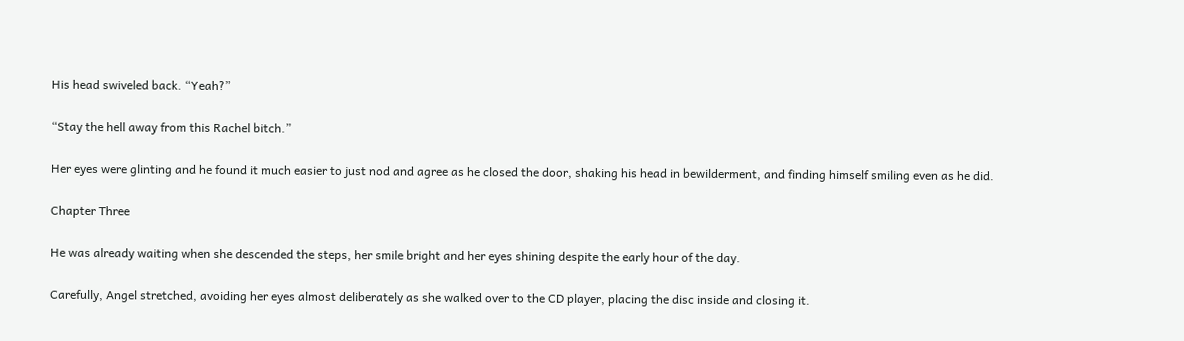His head swiveled back. “Yeah?”

“Stay the hell away from this Rachel bitch.”

Her eyes were glinting and he found it much easier to just nod and agree as he closed the door, shaking his head in bewilderment, and finding himself smiling even as he did.

Chapter Three

He was already waiting when she descended the steps, her smile bright and her eyes shining despite the early hour of the day.

Carefully, Angel stretched, avoiding her eyes almost deliberately as she walked over to the CD player, placing the disc inside and closing it.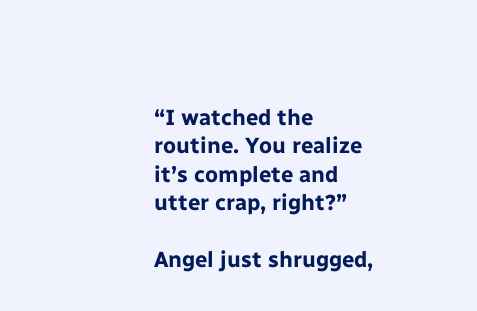“I watched the routine. You realize it’s complete and utter crap, right?”

Angel just shrugged,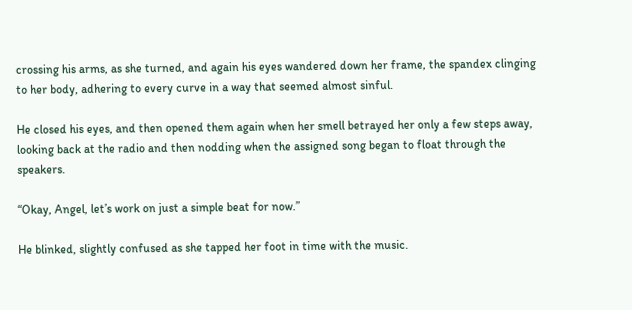crossing his arms, as she turned, and again his eyes wandered down her frame, the spandex clinging to her body, adhering to every curve in a way that seemed almost sinful.

He closed his eyes, and then opened them again when her smell betrayed her only a few steps away, looking back at the radio and then nodding when the assigned song began to float through the speakers.

“Okay, Angel, let’s work on just a simple beat for now.”

He blinked, slightly confused as she tapped her foot in time with the music.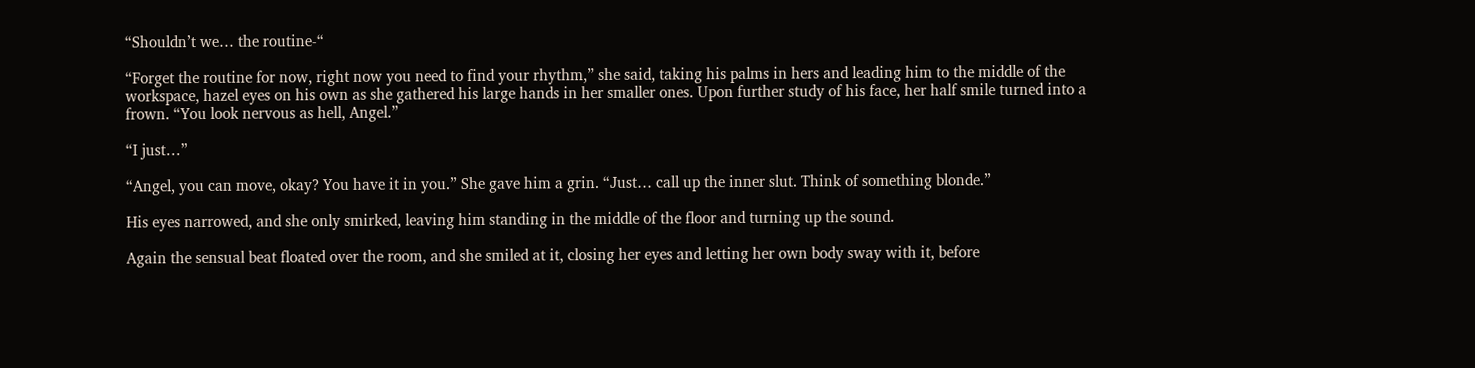“Shouldn’t we… the routine-“

“Forget the routine for now, right now you need to find your rhythm,” she said, taking his palms in hers and leading him to the middle of the workspace, hazel eyes on his own as she gathered his large hands in her smaller ones. Upon further study of his face, her half smile turned into a frown. “You look nervous as hell, Angel.”

“I just…”

“Angel, you can move, okay? You have it in you.” She gave him a grin. “Just… call up the inner slut. Think of something blonde.”

His eyes narrowed, and she only smirked, leaving him standing in the middle of the floor and turning up the sound.

Again the sensual beat floated over the room, and she smiled at it, closing her eyes and letting her own body sway with it, before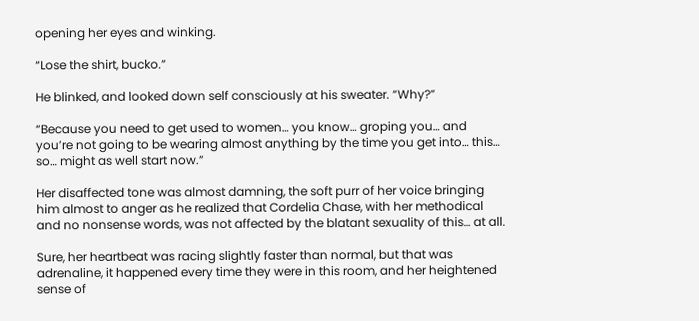opening her eyes and winking.

“Lose the shirt, bucko.”

He blinked, and looked down self consciously at his sweater. “Why?”

“Because you need to get used to women… you know… groping you… and you’re not going to be wearing almost anything by the time you get into… this… so… might as well start now.”

Her disaffected tone was almost damning, the soft purr of her voice bringing him almost to anger as he realized that Cordelia Chase, with her methodical and no nonsense words, was not affected by the blatant sexuality of this… at all.

Sure, her heartbeat was racing slightly faster than normal, but that was adrenaline, it happened every time they were in this room, and her heightened sense of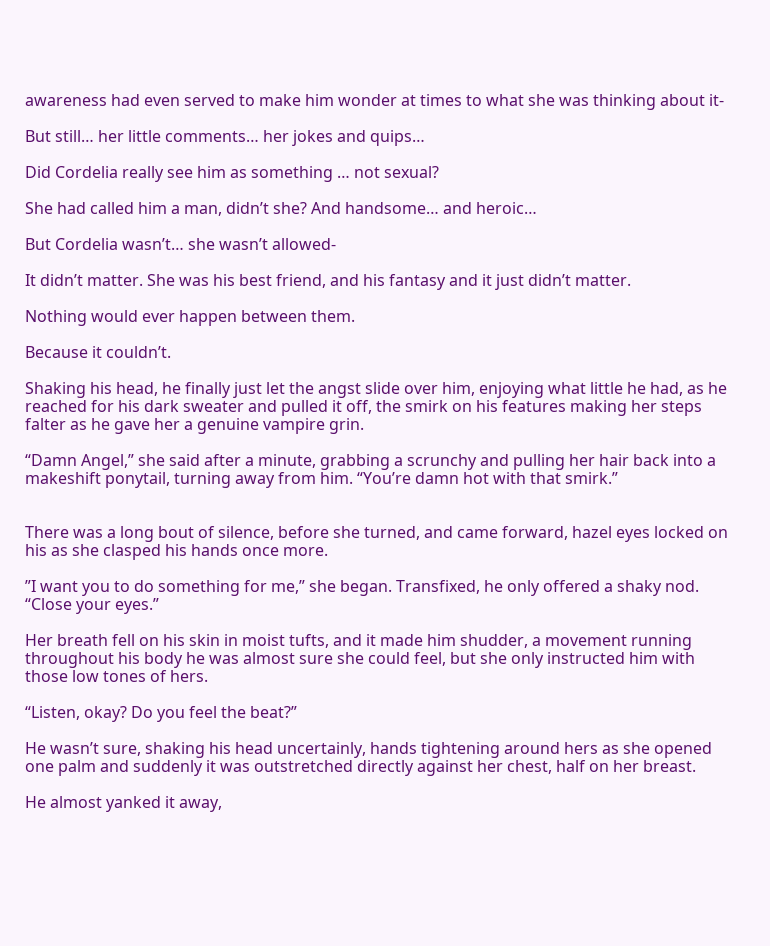awareness had even served to make him wonder at times to what she was thinking about it-

But still… her little comments… her jokes and quips…

Did Cordelia really see him as something … not sexual?

She had called him a man, didn’t she? And handsome… and heroic…

But Cordelia wasn’t… she wasn’t allowed-

It didn’t matter. She was his best friend, and his fantasy and it just didn’t matter.

Nothing would ever happen between them.

Because it couldn’t.

Shaking his head, he finally just let the angst slide over him, enjoying what little he had, as he reached for his dark sweater and pulled it off, the smirk on his features making her steps falter as he gave her a genuine vampire grin.

“Damn Angel,” she said after a minute, grabbing a scrunchy and pulling her hair back into a makeshift ponytail, turning away from him. “You’re damn hot with that smirk.”


There was a long bout of silence, before she turned, and came forward, hazel eyes locked on his as she clasped his hands once more.

”I want you to do something for me,” she began. Transfixed, he only offered a shaky nod. “Close your eyes.”

Her breath fell on his skin in moist tufts, and it made him shudder, a movement running throughout his body he was almost sure she could feel, but she only instructed him with those low tones of hers.

“Listen, okay? Do you feel the beat?”

He wasn’t sure, shaking his head uncertainly, hands tightening around hers as she opened one palm and suddenly it was outstretched directly against her chest, half on her breast.

He almost yanked it away,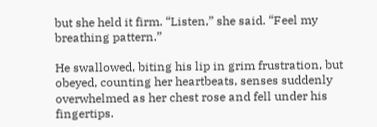but she held it firm. “Listen,” she said. “Feel my breathing pattern.”

He swallowed, biting his lip in grim frustration, but obeyed, counting her heartbeats, senses suddenly overwhelmed as her chest rose and fell under his fingertips.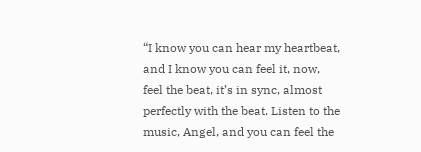“I know you can hear my heartbeat, and I know you can feel it, now, feel the beat, it’s in sync, almost perfectly with the beat. Listen to the music, Angel, and you can feel the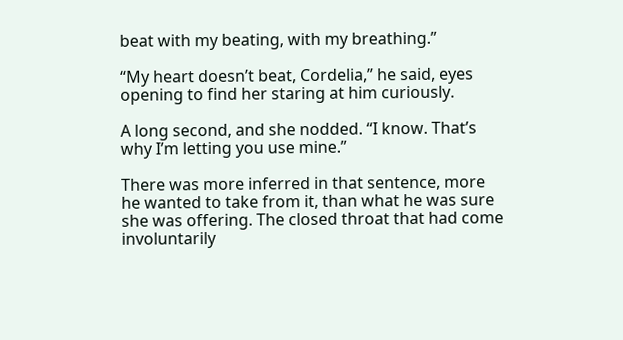beat with my beating, with my breathing.”

“My heart doesn’t beat, Cordelia,” he said, eyes opening to find her staring at him curiously.

A long second, and she nodded. “I know. That’s why I’m letting you use mine.”

There was more inferred in that sentence, more he wanted to take from it, than what he was sure she was offering. The closed throat that had come involuntarily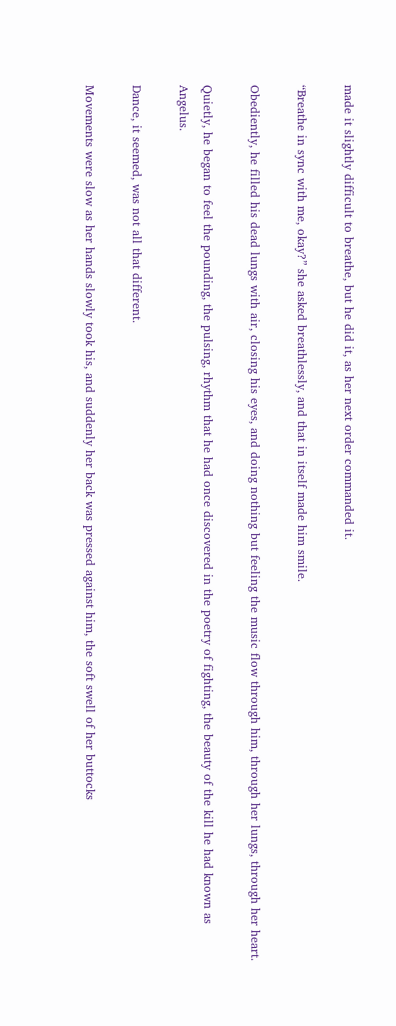made it slightly difficult to breathe, but he did it, as her next order commanded it.

“Breathe in sync with me, okay?” she asked breathlessly, and that in itself made him smile.

Obediently, he filled his dead lungs with air, closing his eyes, and doing nothing but feeling the music flow through him, through her lungs, through her heart.

Quietly, he began to feel the pounding, the pulsing, rhythm that he had once discovered in the poetry of fighting, the beauty of the kill he had known as Angelus.

Dance, it seemed, was not all that different.

Movements were slow as her hands slowly took his, and suddenly her back was pressed against him, the soft swell of her buttocks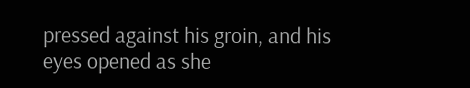pressed against his groin, and his eyes opened as she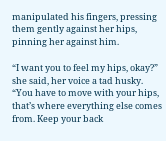manipulated his fingers, pressing them gently against her hips, pinning her against him.

“I want you to feel my hips, okay?” she said, her voice a tad husky. “You have to move with your hips, that’s where everything else comes from. Keep your back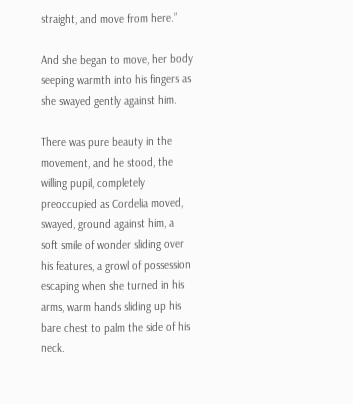straight, and move from here.”

And she began to move, her body seeping warmth into his fingers as she swayed gently against him.

There was pure beauty in the movement, and he stood, the willing pupil, completely preoccupied as Cordelia moved, swayed, ground against him, a soft smile of wonder sliding over his features, a growl of possession escaping when she turned in his arms, warm hands sliding up his bare chest to palm the side of his neck.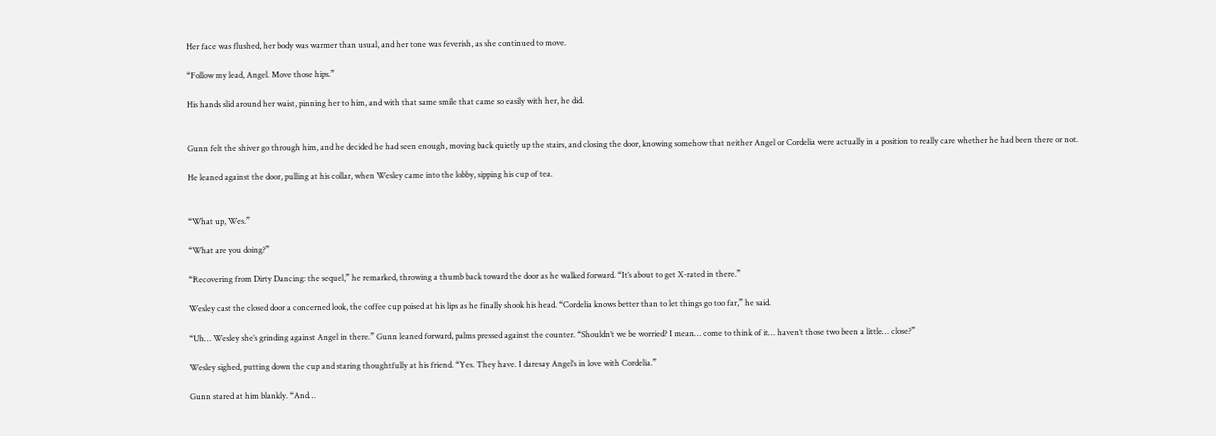Her face was flushed, her body was warmer than usual, and her tone was feverish, as she continued to move.

“Follow my lead, Angel. Move those hips.”

His hands slid around her waist, pinning her to him, and with that same smile that came so easily with her, he did.


Gunn felt the shiver go through him, and he decided he had seen enough, moving back quietly up the stairs, and closing the door, knowing somehow that neither Angel or Cordelia were actually in a position to really care whether he had been there or not.

He leaned against the door, pulling at his collar, when Wesley came into the lobby, sipping his cup of tea.


“What up, Wes.”

“What are you doing?”

“Recovering from Dirty Dancing: the sequel,” he remarked, throwing a thumb back toward the door as he walked forward. “It’s about to get X-rated in there.”

Wesley cast the closed door a concerned look, the coffee cup poised at his lips as he finally shook his head. “Cordelia knows better than to let things go too far,” he said.

“Uh… Wesley she’s grinding against Angel in there.” Gunn leaned forward, palms pressed against the counter. “Shouldn’t we be worried? I mean… come to think of it… haven’t those two been a little… close?”

Wesley sighed, putting down the cup and staring thoughtfully at his friend. “Yes. They have. I daresay Angel’s in love with Cordelia.”

Gunn stared at him blankly. “And…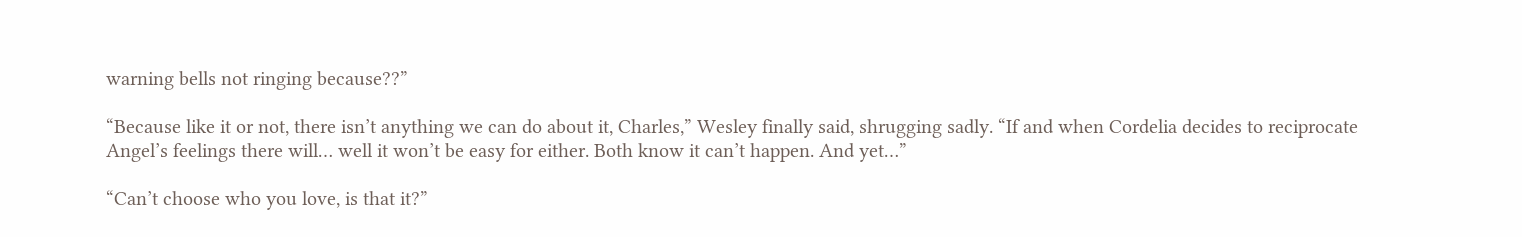warning bells not ringing because??”

“Because like it or not, there isn’t anything we can do about it, Charles,” Wesley finally said, shrugging sadly. “If and when Cordelia decides to reciprocate Angel’s feelings there will… well it won’t be easy for either. Both know it can’t happen. And yet…”

“Can’t choose who you love, is that it?”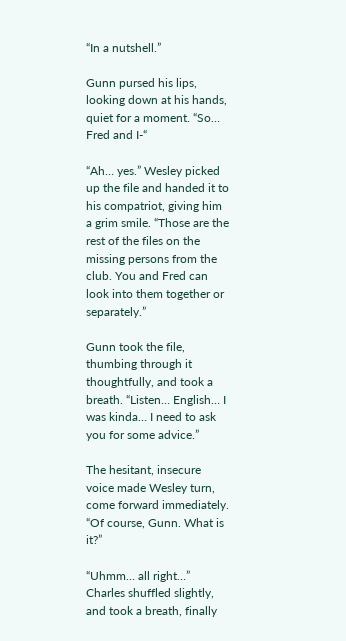“In a nutshell.”

Gunn pursed his lips, looking down at his hands, quiet for a moment. “So… Fred and I-“

“Ah… yes.” Wesley picked up the file and handed it to his compatriot, giving him a grim smile. “Those are the rest of the files on the missing persons from the club. You and Fred can look into them together or separately.”

Gunn took the file, thumbing through it thoughtfully, and took a breath. “Listen… English… I was kinda… I need to ask you for some advice.”

The hesitant, insecure voice made Wesley turn, come forward immediately. “Of course, Gunn. What is it?”

“Uhmm… all right…” Charles shuffled slightly, and took a breath, finally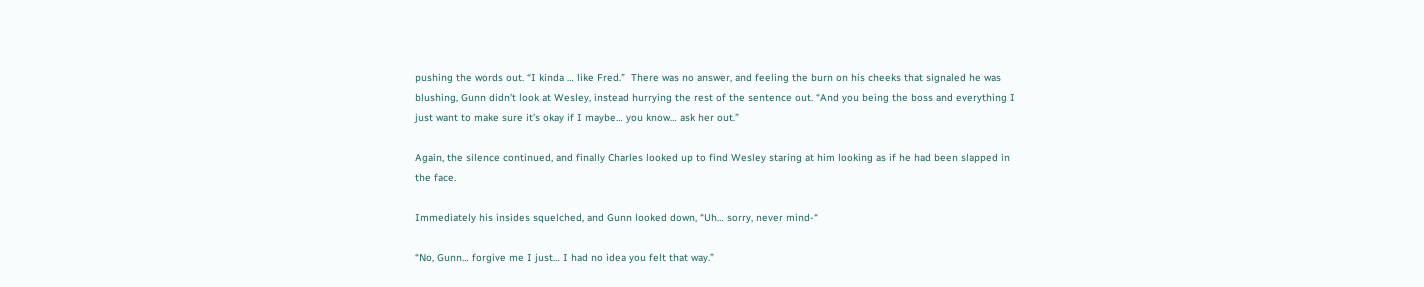pushing the words out. “I kinda … like Fred.”  There was no answer, and feeling the burn on his cheeks that signaled he was blushing, Gunn didn’t look at Wesley, instead hurrying the rest of the sentence out. “And you being the boss and everything I just want to make sure it’s okay if I maybe… you know… ask her out.”

Again, the silence continued, and finally Charles looked up to find Wesley staring at him looking as if he had been slapped in the face.

Immediately his insides squelched, and Gunn looked down, “Uh… sorry, never mind-“

“No, Gunn… forgive me I just… I had no idea you felt that way.”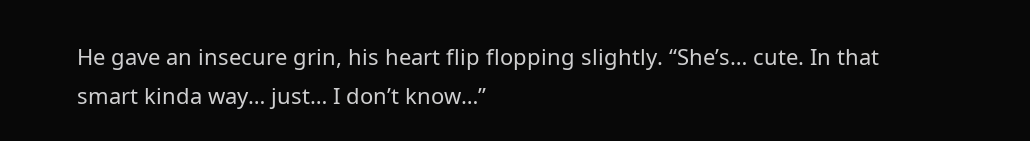He gave an insecure grin, his heart flip flopping slightly. “She’s… cute. In that smart kinda way… just… I don’t know…”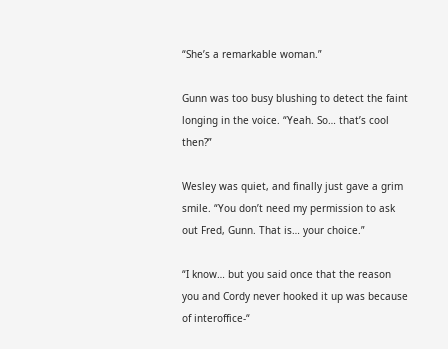“She’s a remarkable woman.”

Gunn was too busy blushing to detect the faint longing in the voice. “Yeah. So… that’s cool then?”

Wesley was quiet, and finally just gave a grim smile. “You don’t need my permission to ask out Fred, Gunn. That is… your choice.”

“I know… but you said once that the reason you and Cordy never hooked it up was because of interoffice-“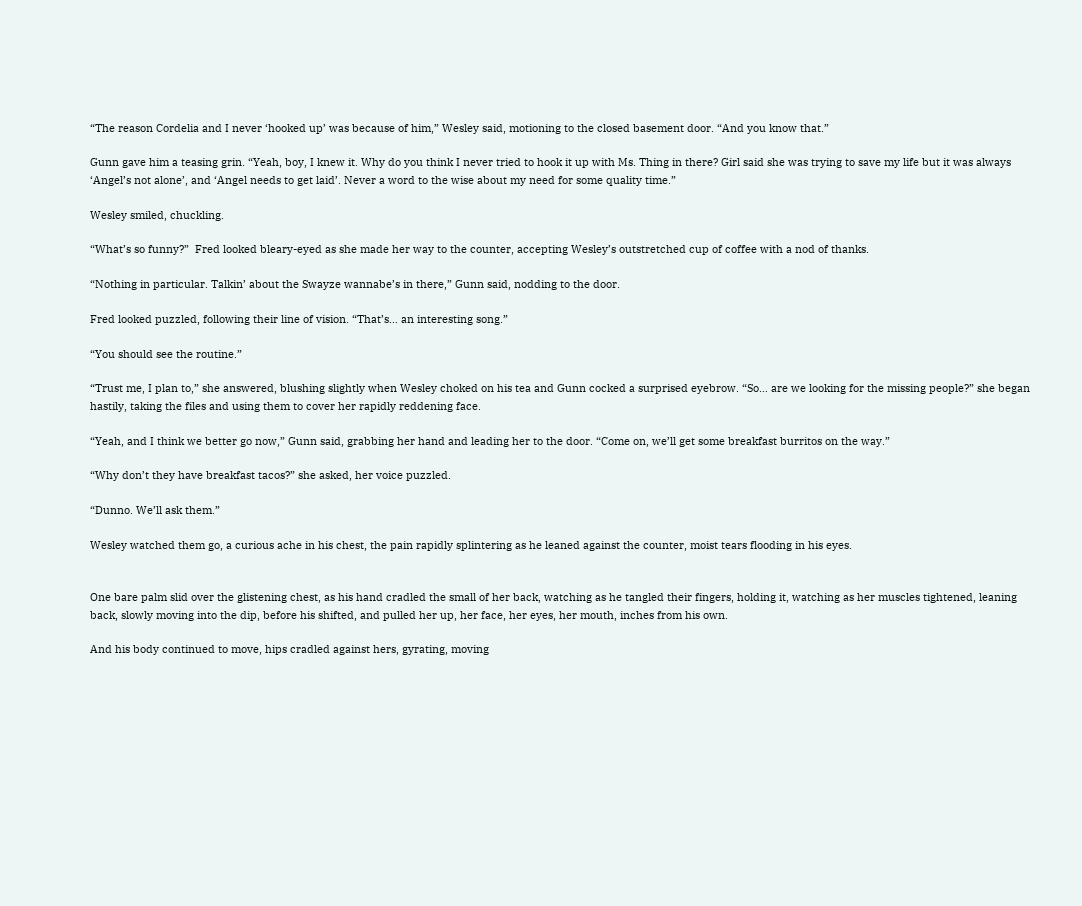“The reason Cordelia and I never ‘hooked up’ was because of him,” Wesley said, motioning to the closed basement door. “And you know that.”

Gunn gave him a teasing grin. “Yeah, boy, I knew it. Why do you think I never tried to hook it up with Ms. Thing in there? Girl said she was trying to save my life but it was always ‘Angel’s not alone’, and ‘Angel needs to get laid’. Never a word to the wise about my need for some quality time.”

Wesley smiled, chuckling.

“What’s so funny?”  Fred looked bleary-eyed as she made her way to the counter, accepting Wesley’s outstretched cup of coffee with a nod of thanks.

“Nothing in particular. Talkin’ about the Swayze wannabe’s in there,” Gunn said, nodding to the door.

Fred looked puzzled, following their line of vision. “That’s… an interesting song.”

“You should see the routine.”

“Trust me, I plan to,” she answered, blushing slightly when Wesley choked on his tea and Gunn cocked a surprised eyebrow. “So… are we looking for the missing people?” she began hastily, taking the files and using them to cover her rapidly reddening face.

“Yeah, and I think we better go now,” Gunn said, grabbing her hand and leading her to the door. “Come on, we’ll get some breakfast burritos on the way.”

“Why don’t they have breakfast tacos?” she asked, her voice puzzled.

“Dunno. We’ll ask them.”

Wesley watched them go, a curious ache in his chest, the pain rapidly splintering as he leaned against the counter, moist tears flooding in his eyes.


One bare palm slid over the glistening chest, as his hand cradled the small of her back, watching as he tangled their fingers, holding it, watching as her muscles tightened, leaning back, slowly moving into the dip, before his shifted, and pulled her up, her face, her eyes, her mouth, inches from his own.

And his body continued to move, hips cradled against hers, gyrating, moving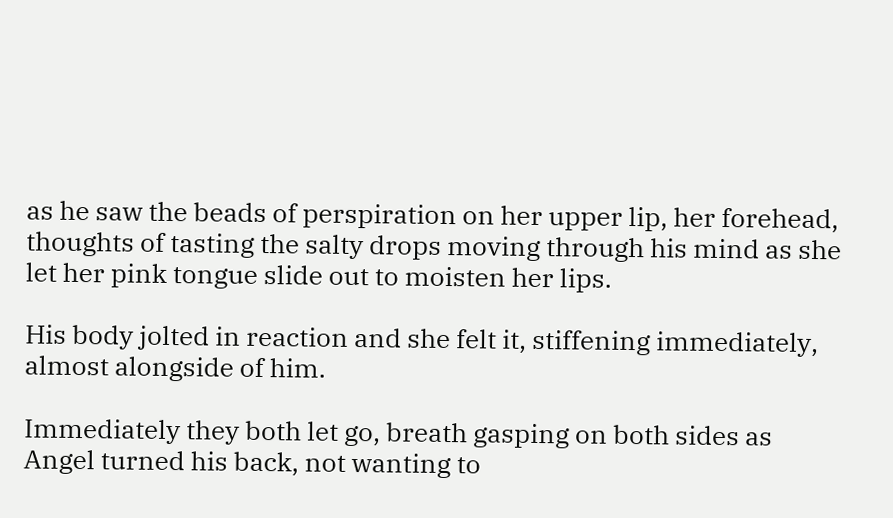as he saw the beads of perspiration on her upper lip, her forehead, thoughts of tasting the salty drops moving through his mind as she let her pink tongue slide out to moisten her lips.

His body jolted in reaction and she felt it, stiffening immediately, almost alongside of him.

Immediately they both let go, breath gasping on both sides as Angel turned his back, not wanting to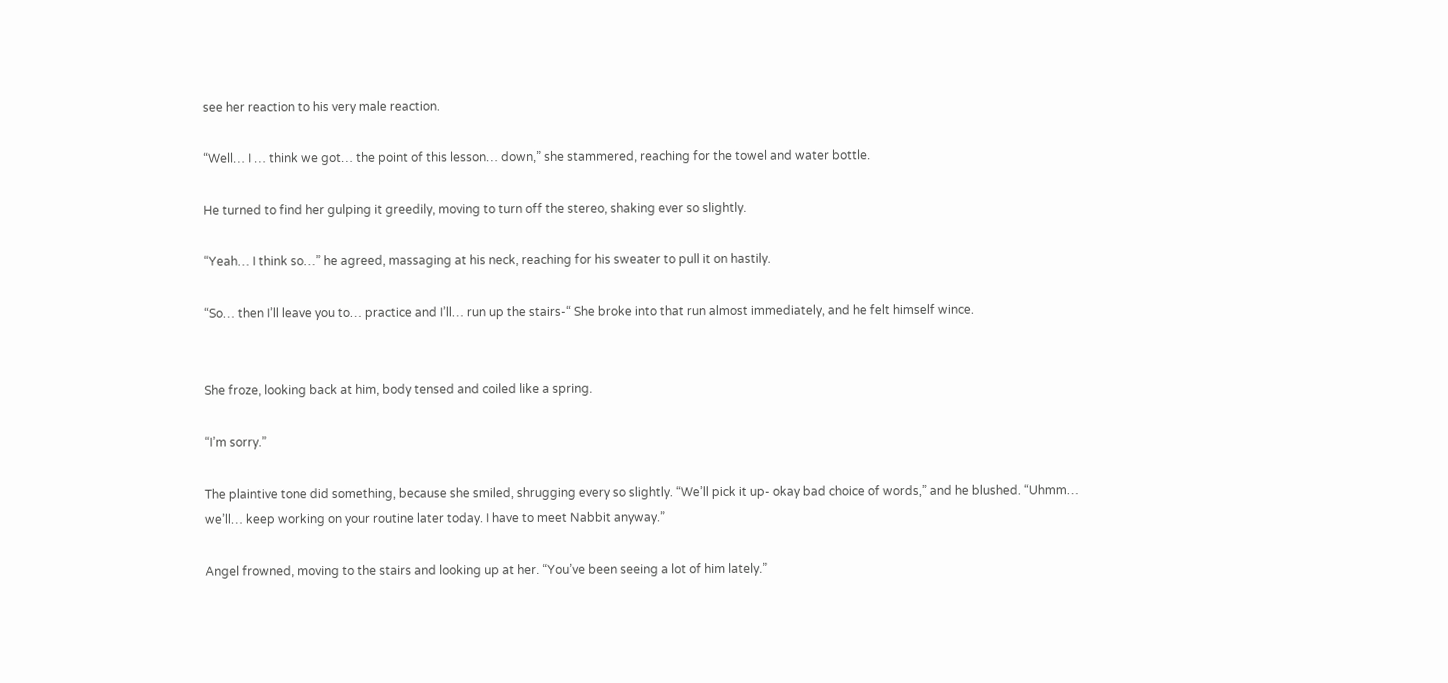see her reaction to his very male reaction.

“Well… I … think we got… the point of this lesson… down,” she stammered, reaching for the towel and water bottle.

He turned to find her gulping it greedily, moving to turn off the stereo, shaking ever so slightly.

“Yeah… I think so…” he agreed, massaging at his neck, reaching for his sweater to pull it on hastily.

“So… then I’ll leave you to… practice and I’ll… run up the stairs-“ She broke into that run almost immediately, and he felt himself wince.


She froze, looking back at him, body tensed and coiled like a spring.

“I’m sorry.”

The plaintive tone did something, because she smiled, shrugging every so slightly. “We’ll pick it up- okay bad choice of words,” and he blushed. “Uhmm… we’ll… keep working on your routine later today. I have to meet Nabbit anyway.”

Angel frowned, moving to the stairs and looking up at her. “You’ve been seeing a lot of him lately.”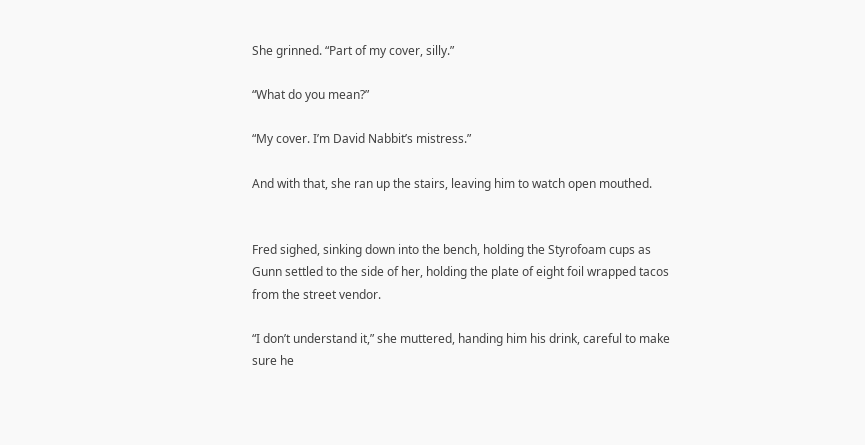She grinned. “Part of my cover, silly.”

“What do you mean?”

“My cover. I’m David Nabbit’s mistress.”

And with that, she ran up the stairs, leaving him to watch open mouthed.


Fred sighed, sinking down into the bench, holding the Styrofoam cups as Gunn settled to the side of her, holding the plate of eight foil wrapped tacos from the street vendor.

“I don’t understand it,” she muttered, handing him his drink, careful to make sure he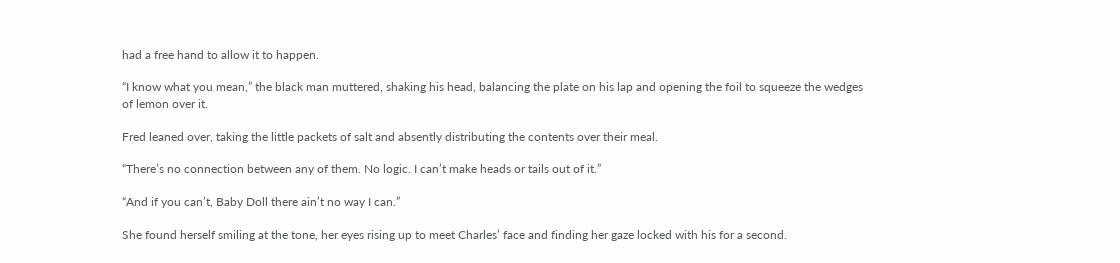had a free hand to allow it to happen.

“I know what you mean,” the black man muttered, shaking his head, balancing the plate on his lap and opening the foil to squeeze the wedges of lemon over it.

Fred leaned over, taking the little packets of salt and absently distributing the contents over their meal.

“There’s no connection between any of them. No logic. I can’t make heads or tails out of it.”

“And if you can’t, Baby Doll there ain’t no way I can.”

She found herself smiling at the tone, her eyes rising up to meet Charles’ face and finding her gaze locked with his for a second.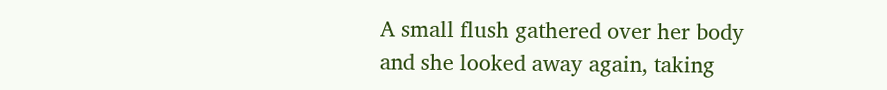A small flush gathered over her body and she looked away again, taking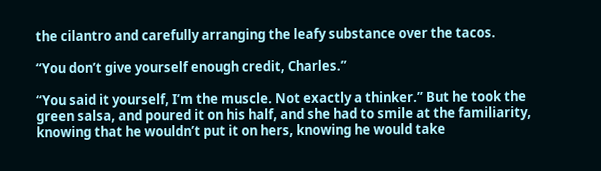the cilantro and carefully arranging the leafy substance over the tacos.

“You don’t give yourself enough credit, Charles.”

“You said it yourself, I’m the muscle. Not exactly a thinker.” But he took the green salsa, and poured it on his half, and she had to smile at the familiarity, knowing that he wouldn’t put it on hers, knowing he would take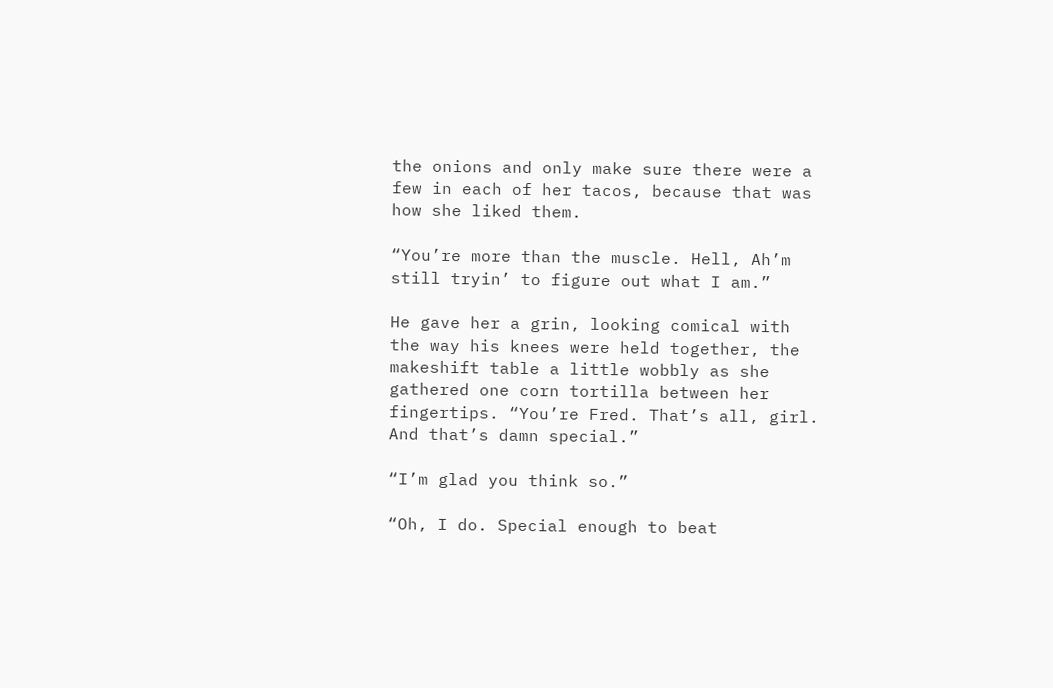the onions and only make sure there were a few in each of her tacos, because that was how she liked them.

“You’re more than the muscle. Hell, Ah’m still tryin’ to figure out what I am.”

He gave her a grin, looking comical with the way his knees were held together, the makeshift table a little wobbly as she gathered one corn tortilla between her fingertips. “You’re Fred. That’s all, girl. And that’s damn special.”

“I’m glad you think so.”

“Oh, I do. Special enough to beat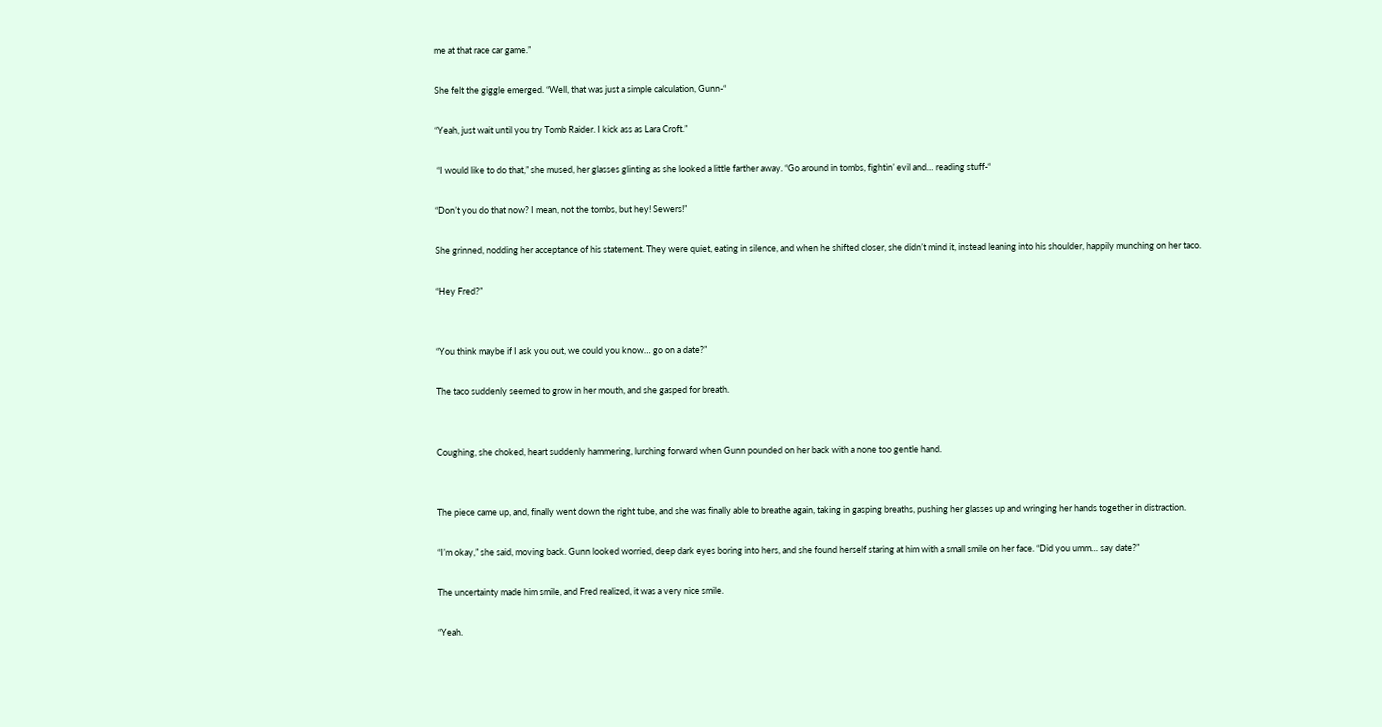me at that race car game.”

She felt the giggle emerged. “Well, that was just a simple calculation, Gunn-“

“Yeah, just wait until you try Tomb Raider. I kick ass as Lara Croft.”

 “I would like to do that,” she mused, her glasses glinting as she looked a little farther away. “Go around in tombs, fightin’ evil and… reading stuff-“

“Don’t you do that now? I mean, not the tombs, but hey! Sewers!”

She grinned, nodding her acceptance of his statement. They were quiet, eating in silence, and when he shifted closer, she didn’t mind it, instead leaning into his shoulder, happily munching on her taco.

“Hey Fred?”


“You think maybe if I ask you out, we could you know… go on a date?”

The taco suddenly seemed to grow in her mouth, and she gasped for breath.


Coughing, she choked, heart suddenly hammering, lurching forward when Gunn pounded on her back with a none too gentle hand.


The piece came up, and, finally went down the right tube, and she was finally able to breathe again, taking in gasping breaths, pushing her glasses up and wringing her hands together in distraction.

“I’m okay,” she said, moving back. Gunn looked worried, deep dark eyes boring into hers, and she found herself staring at him with a small smile on her face. “Did you umm… say date?”

The uncertainty made him smile, and Fred realized, it was a very nice smile.

“Yeah.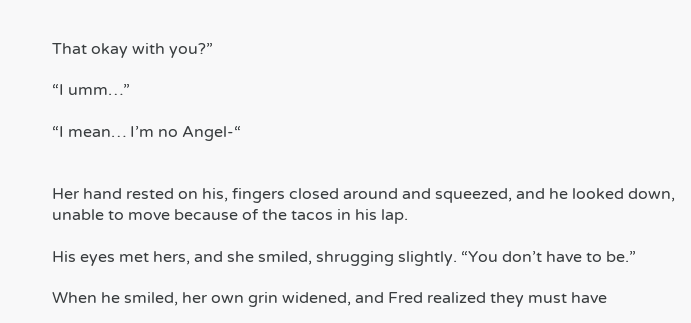That okay with you?”

“I umm…”

“I mean… I’m no Angel-“


Her hand rested on his, fingers closed around and squeezed, and he looked down, unable to move because of the tacos in his lap.

His eyes met hers, and she smiled, shrugging slightly. “You don’t have to be.”

When he smiled, her own grin widened, and Fred realized they must have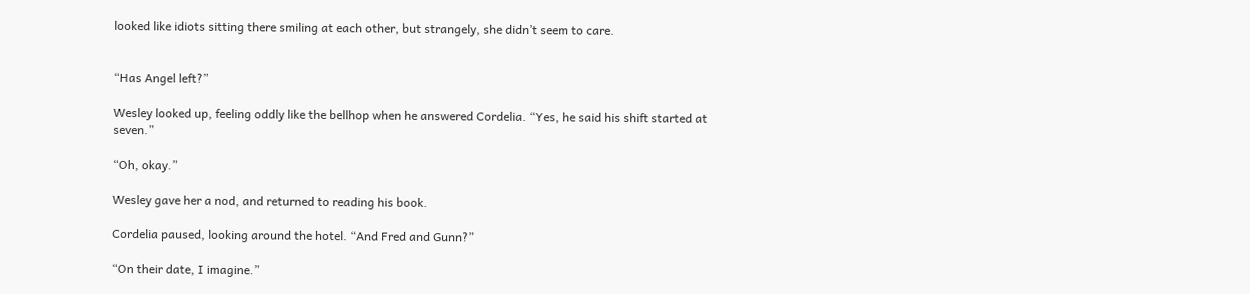looked like idiots sitting there smiling at each other, but strangely, she didn’t seem to care.


“Has Angel left?”

Wesley looked up, feeling oddly like the bellhop when he answered Cordelia. “Yes, he said his shift started at seven.”

“Oh, okay.”

Wesley gave her a nod, and returned to reading his book.

Cordelia paused, looking around the hotel. “And Fred and Gunn?”

“On their date, I imagine.”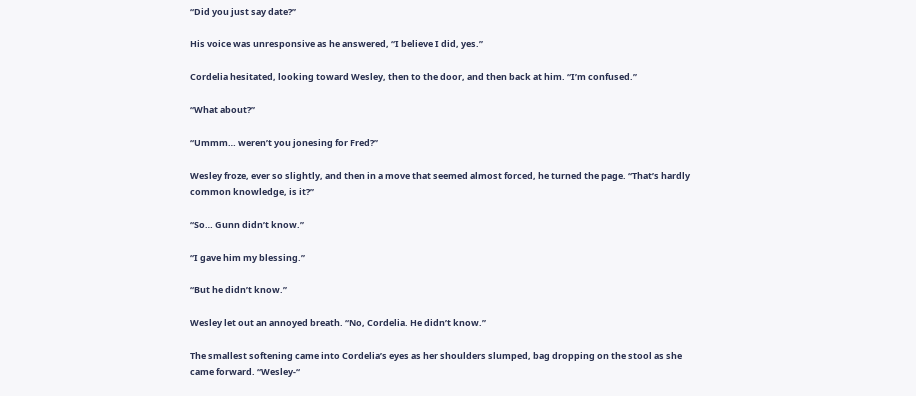“Did you just say date?”

His voice was unresponsive as he answered, “I believe I did, yes.”

Cordelia hesitated, looking toward Wesley, then to the door, and then back at him. “I’m confused.”

“What about?”

“Ummm… weren’t you jonesing for Fred?”

Wesley froze, ever so slightly, and then in a move that seemed almost forced, he turned the page. “That’s hardly common knowledge, is it?”

“So… Gunn didn’t know.”

“I gave him my blessing.”

“But he didn’t know.”

Wesley let out an annoyed breath. “No, Cordelia. He didn’t know.”

The smallest softening came into Cordelia’s eyes as her shoulders slumped, bag dropping on the stool as she came forward. “Wesley-“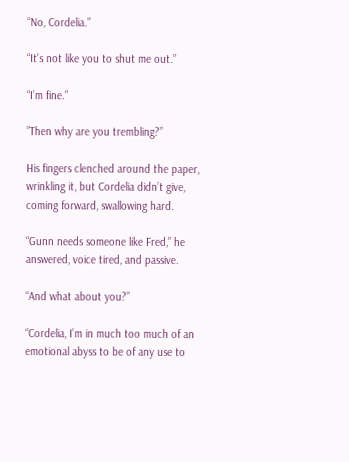“No, Cordelia.”

“It’s not like you to shut me out.”

“I’m fine.”

”Then why are you trembling?”

His fingers clenched around the paper, wrinkling it, but Cordelia didn’t give, coming forward, swallowing hard.

“Gunn needs someone like Fred,” he answered, voice tired, and passive.

“And what about you?”

“Cordelia, I’m in much too much of an emotional abyss to be of any use to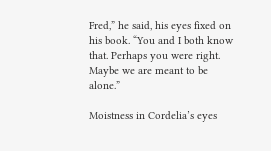Fred,” he said, his eyes fixed on his book. “You and I both know that. Perhaps you were right. Maybe we are meant to be alone.”

Moistness in Cordelia’s eyes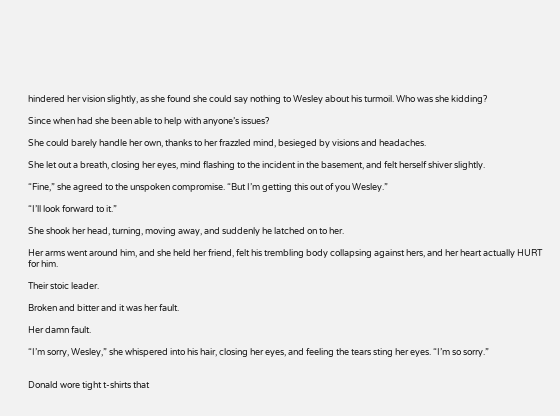hindered her vision slightly, as she found she could say nothing to Wesley about his turmoil. Who was she kidding?

Since when had she been able to help with anyone’s issues?

She could barely handle her own, thanks to her frazzled mind, besieged by visions and headaches.

She let out a breath, closing her eyes, mind flashing to the incident in the basement, and felt herself shiver slightly.

“Fine,” she agreed to the unspoken compromise. “But I’m getting this out of you Wesley.”

“I’ll look forward to it.”

She shook her head, turning, moving away, and suddenly he latched on to her.

Her arms went around him, and she held her friend, felt his trembling body collapsing against hers, and her heart actually HURT for him.

Their stoic leader.

Broken and bitter and it was her fault.

Her damn fault.

“I’m sorry, Wesley,” she whispered into his hair, closing her eyes, and feeling the tears sting her eyes. “I’m so sorry.”


Donald wore tight t-shirts that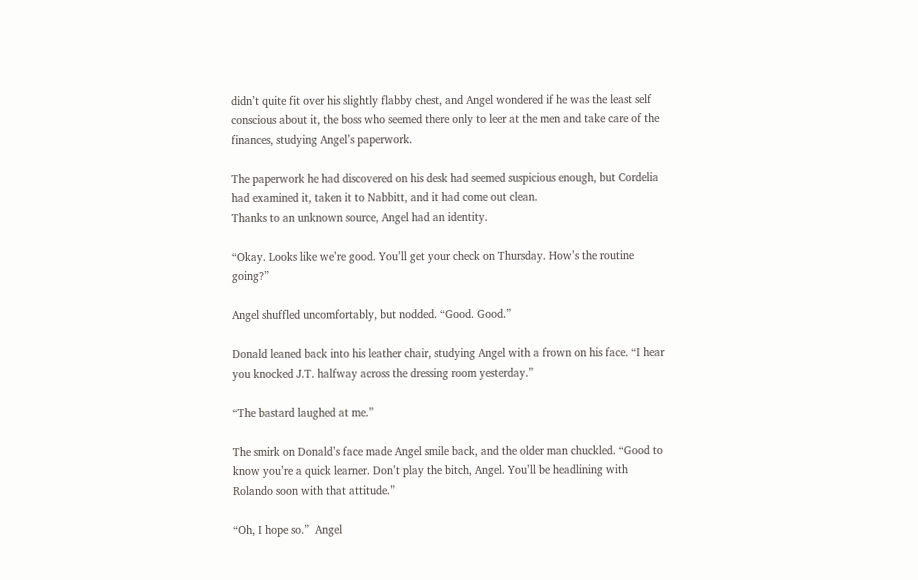didn’t quite fit over his slightly flabby chest, and Angel wondered if he was the least self conscious about it, the boss who seemed there only to leer at the men and take care of the finances, studying Angel’s paperwork.

The paperwork he had discovered on his desk had seemed suspicious enough, but Cordelia had examined it, taken it to Nabbitt, and it had come out clean.
Thanks to an unknown source, Angel had an identity.

“Okay. Looks like we’re good. You’ll get your check on Thursday. How’s the routine going?”

Angel shuffled uncomfortably, but nodded. “Good. Good.”

Donald leaned back into his leather chair, studying Angel with a frown on his face. “I hear you knocked J.T. halfway across the dressing room yesterday.”

“The bastard laughed at me.”

The smirk on Donald’s face made Angel smile back, and the older man chuckled. “Good to know you’re a quick learner. Don’t play the bitch, Angel. You’ll be headlining with Rolando soon with that attitude.”

“Oh, I hope so.”  Angel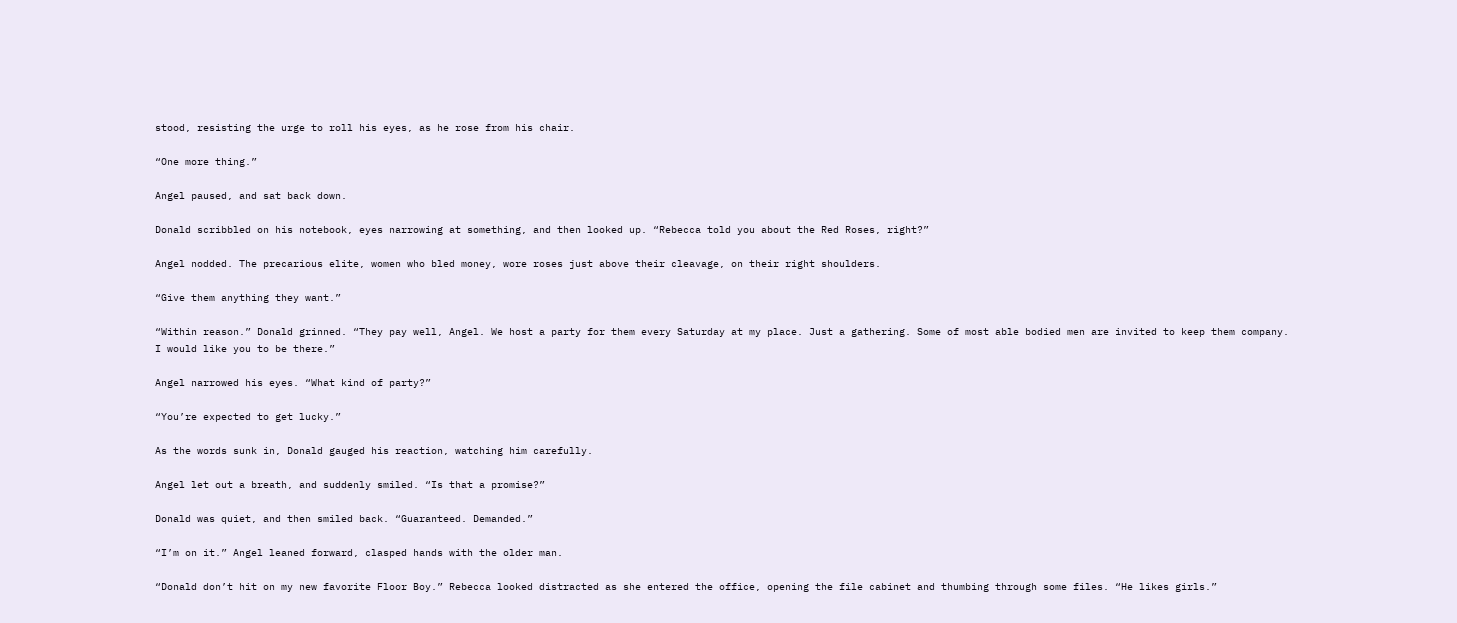stood, resisting the urge to roll his eyes, as he rose from his chair.

“One more thing.”

Angel paused, and sat back down.

Donald scribbled on his notebook, eyes narrowing at something, and then looked up. “Rebecca told you about the Red Roses, right?”

Angel nodded. The precarious elite, women who bled money, wore roses just above their cleavage, on their right shoulders.

“Give them anything they want.”

“Within reason.” Donald grinned. “They pay well, Angel. We host a party for them every Saturday at my place. Just a gathering. Some of most able bodied men are invited to keep them company. I would like you to be there.”

Angel narrowed his eyes. “What kind of party?”

“You’re expected to get lucky.”

As the words sunk in, Donald gauged his reaction, watching him carefully.

Angel let out a breath, and suddenly smiled. “Is that a promise?”

Donald was quiet, and then smiled back. “Guaranteed. Demanded.”

“I’m on it.” Angel leaned forward, clasped hands with the older man.

“Donald don’t hit on my new favorite Floor Boy.” Rebecca looked distracted as she entered the office, opening the file cabinet and thumbing through some files. “He likes girls.”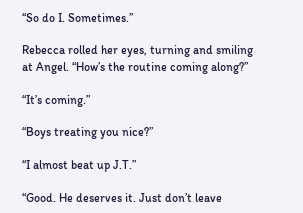“So do I. Sometimes.”

Rebecca rolled her eyes, turning and smiling at Angel. “How’s the routine coming along?”

“It’s coming.”

“Boys treating you nice?”

“I almost beat up J.T.”

“Good. He deserves it. Just don’t leave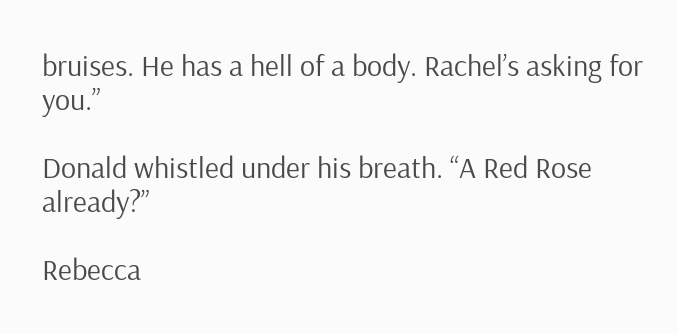bruises. He has a hell of a body. Rachel’s asking for you.”

Donald whistled under his breath. “A Red Rose already?”

Rebecca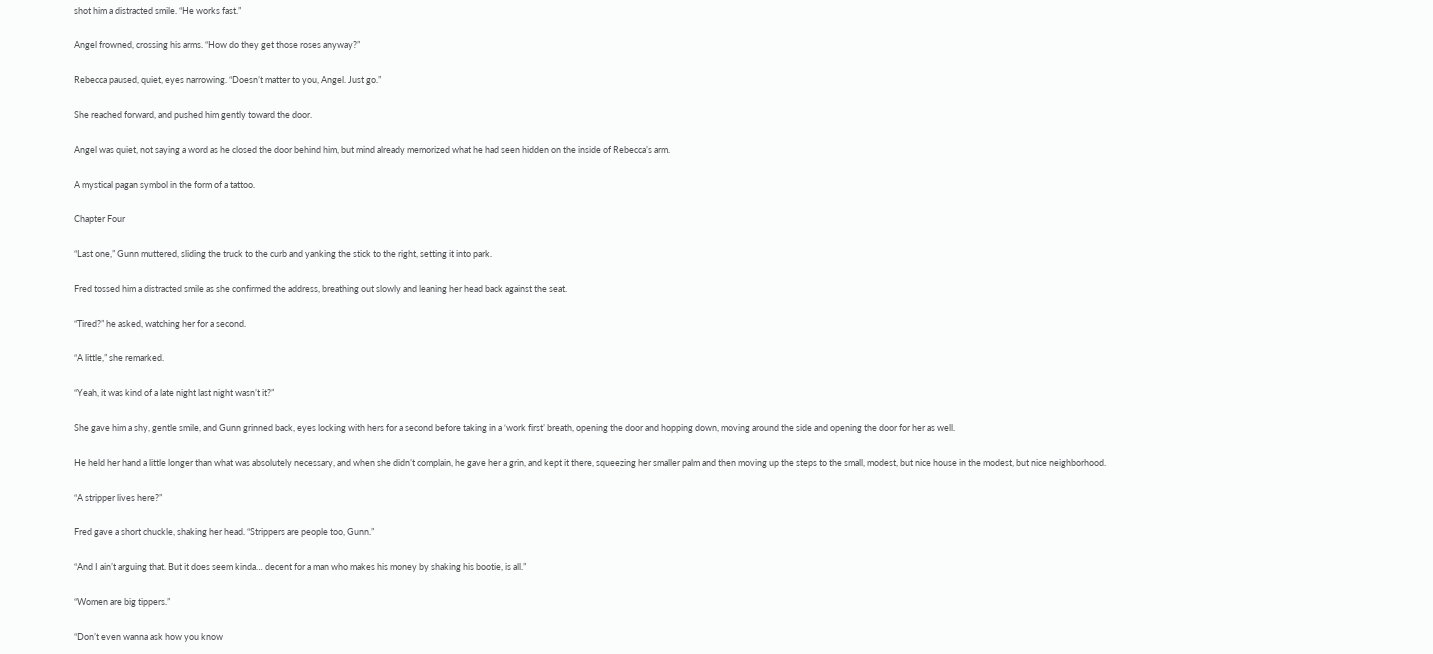shot him a distracted smile. “He works fast.”

Angel frowned, crossing his arms. “How do they get those roses anyway?”

Rebecca paused, quiet, eyes narrowing. “Doesn’t matter to you, Angel. Just go.”

She reached forward, and pushed him gently toward the door.

Angel was quiet, not saying a word as he closed the door behind him, but mind already memorized what he had seen hidden on the inside of Rebecca’s arm.

A mystical pagan symbol in the form of a tattoo.

Chapter Four

“Last one,” Gunn muttered, sliding the truck to the curb and yanking the stick to the right, setting it into park.

Fred tossed him a distracted smile as she confirmed the address, breathing out slowly and leaning her head back against the seat.

“Tired?” he asked, watching her for a second.

“A little,” she remarked.

“Yeah, it was kind of a late night last night wasn’t it?”

She gave him a shy, gentle smile, and Gunn grinned back, eyes locking with hers for a second before taking in a ‘work first’ breath, opening the door and hopping down, moving around the side and opening the door for her as well.

He held her hand a little longer than what was absolutely necessary, and when she didn’t complain, he gave her a grin, and kept it there, squeezing her smaller palm and then moving up the steps to the small, modest, but nice house in the modest, but nice neighborhood.

“A stripper lives here?”

Fred gave a short chuckle, shaking her head. “Strippers are people too, Gunn.”

“And I ain’t arguing that. But it does seem kinda… decent for a man who makes his money by shaking his bootie, is all.”

“Women are big tippers.”

“Don’t even wanna ask how you know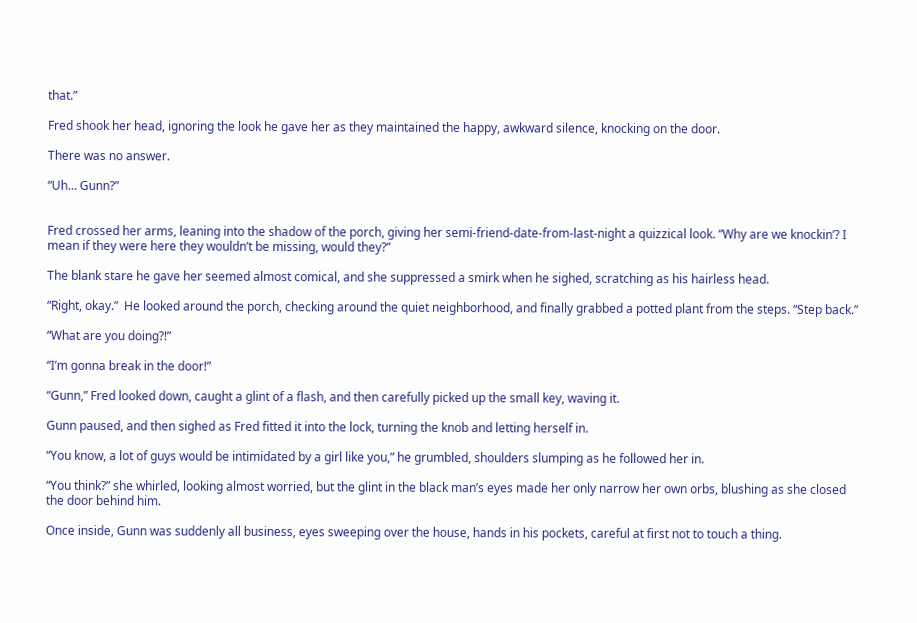that.”

Fred shook her head, ignoring the look he gave her as they maintained the happy, awkward silence, knocking on the door.

There was no answer.

“Uh… Gunn?”


Fred crossed her arms, leaning into the shadow of the porch, giving her semi-friend-date-from-last-night a quizzical look. “Why are we knockin’? I mean if they were here they wouldn’t be missing, would they?”

The blank stare he gave her seemed almost comical, and she suppressed a smirk when he sighed, scratching as his hairless head.

“Right, okay.”  He looked around the porch, checking around the quiet neighborhood, and finally grabbed a potted plant from the steps. “Step back.”

“What are you doing?!”

“I’m gonna break in the door!”

“Gunn,” Fred looked down, caught a glint of a flash, and then carefully picked up the small key, waving it.

Gunn paused, and then sighed as Fred fitted it into the lock, turning the knob and letting herself in.

“You know, a lot of guys would be intimidated by a girl like you,” he grumbled, shoulders slumping as he followed her in.

“You think?” she whirled, looking almost worried, but the glint in the black man’s eyes made her only narrow her own orbs, blushing as she closed the door behind him.

Once inside, Gunn was suddenly all business, eyes sweeping over the house, hands in his pockets, careful at first not to touch a thing.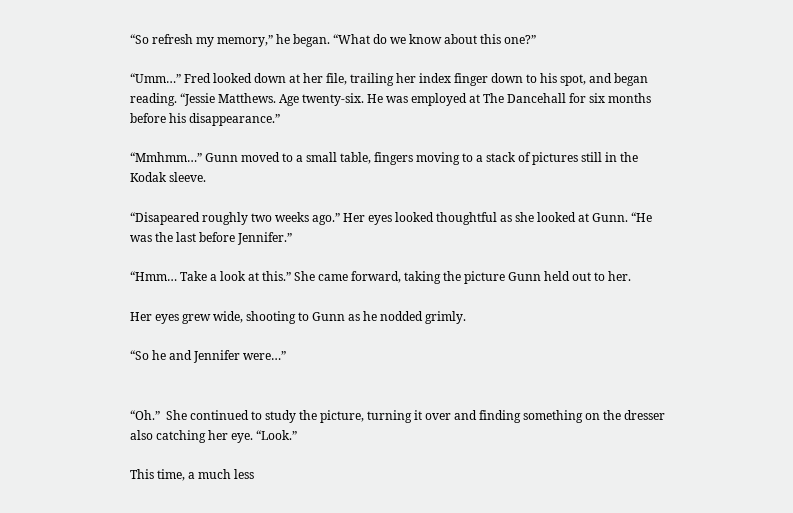“So refresh my memory,” he began. “What do we know about this one?”

“Umm…” Fred looked down at her file, trailing her index finger down to his spot, and began reading. “Jessie Matthews. Age twenty-six. He was employed at The Dancehall for six months before his disappearance.”

“Mmhmm…” Gunn moved to a small table, fingers moving to a stack of pictures still in the Kodak sleeve.

“Disapeared roughly two weeks ago.” Her eyes looked thoughtful as she looked at Gunn. “He was the last before Jennifer.”

“Hmm… Take a look at this.” She came forward, taking the picture Gunn held out to her.

Her eyes grew wide, shooting to Gunn as he nodded grimly.

“So he and Jennifer were…”


“Oh.”  She continued to study the picture, turning it over and finding something on the dresser also catching her eye. “Look.”

This time, a much less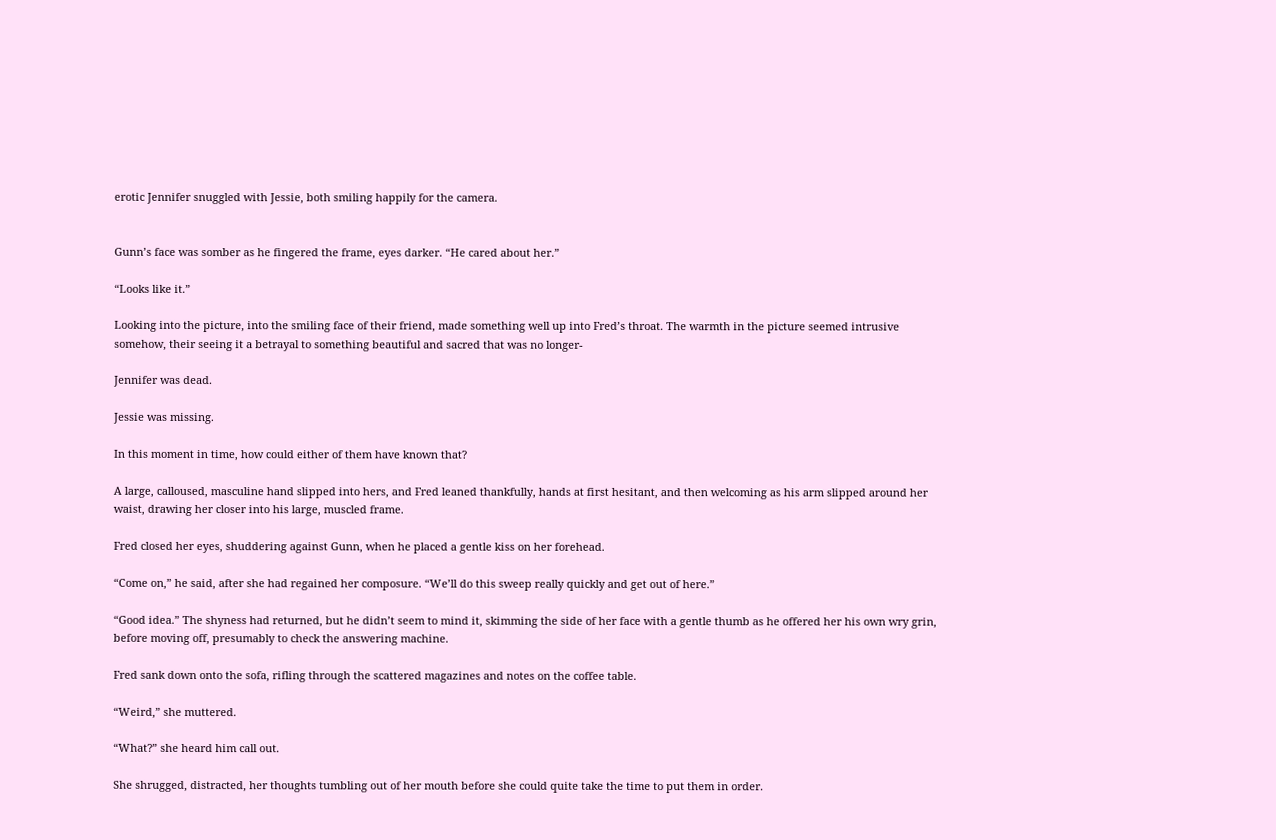erotic Jennifer snuggled with Jessie, both smiling happily for the camera.


Gunn’s face was somber as he fingered the frame, eyes darker. “He cared about her.”

“Looks like it.”

Looking into the picture, into the smiling face of their friend, made something well up into Fred’s throat. The warmth in the picture seemed intrusive somehow, their seeing it a betrayal to something beautiful and sacred that was no longer-

Jennifer was dead.

Jessie was missing.

In this moment in time, how could either of them have known that?

A large, calloused, masculine hand slipped into hers, and Fred leaned thankfully, hands at first hesitant, and then welcoming as his arm slipped around her waist, drawing her closer into his large, muscled frame.

Fred closed her eyes, shuddering against Gunn, when he placed a gentle kiss on her forehead.

“Come on,” he said, after she had regained her composure. “We’ll do this sweep really quickly and get out of here.”

“Good idea.” The shyness had returned, but he didn’t seem to mind it, skimming the side of her face with a gentle thumb as he offered her his own wry grin, before moving off, presumably to check the answering machine.

Fred sank down onto the sofa, rifling through the scattered magazines and notes on the coffee table.

“Weird,” she muttered.

“What?” she heard him call out.

She shrugged, distracted, her thoughts tumbling out of her mouth before she could quite take the time to put them in order.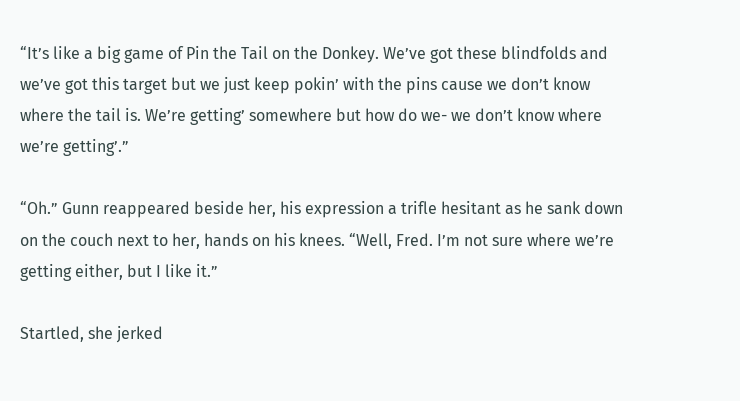“It’s like a big game of Pin the Tail on the Donkey. We’ve got these blindfolds and we’ve got this target but we just keep pokin’ with the pins cause we don’t know where the tail is. We’re getting’ somewhere but how do we- we don’t know where we’re getting’.”

“Oh.” Gunn reappeared beside her, his expression a trifle hesitant as he sank down on the couch next to her, hands on his knees. “Well, Fred. I’m not sure where we’re getting either, but I like it.”

Startled, she jerked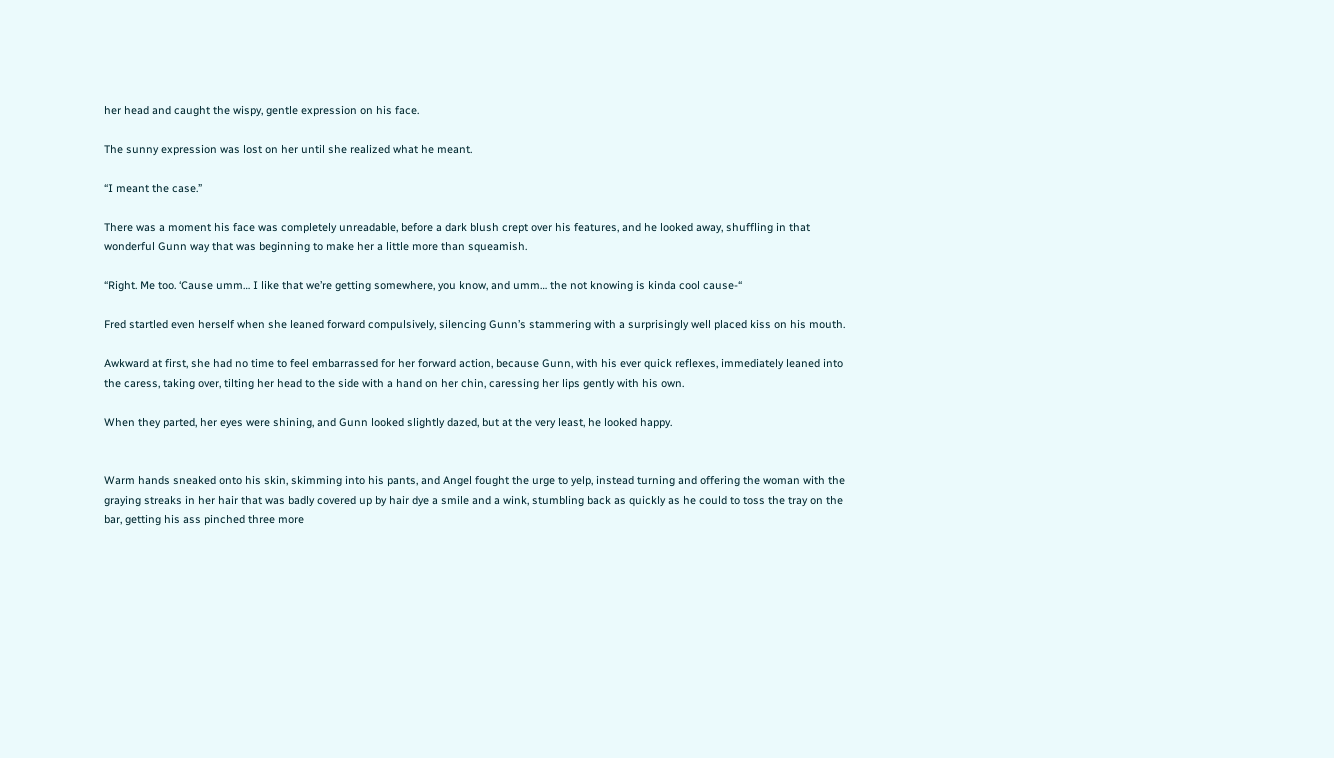her head and caught the wispy, gentle expression on his face.

The sunny expression was lost on her until she realized what he meant.

“I meant the case.”

There was a moment his face was completely unreadable, before a dark blush crept over his features, and he looked away, shuffling in that wonderful Gunn way that was beginning to make her a little more than squeamish.

“Right. Me too. ‘Cause umm… I like that we’re getting somewhere, you know, and umm… the not knowing is kinda cool cause-“

Fred startled even herself when she leaned forward compulsively, silencing Gunn’s stammering with a surprisingly well placed kiss on his mouth.

Awkward at first, she had no time to feel embarrassed for her forward action, because Gunn, with his ever quick reflexes, immediately leaned into the caress, taking over, tilting her head to the side with a hand on her chin, caressing her lips gently with his own.

When they parted, her eyes were shining, and Gunn looked slightly dazed, but at the very least, he looked happy.


Warm hands sneaked onto his skin, skimming into his pants, and Angel fought the urge to yelp, instead turning and offering the woman with the graying streaks in her hair that was badly covered up by hair dye a smile and a wink, stumbling back as quickly as he could to toss the tray on the bar, getting his ass pinched three more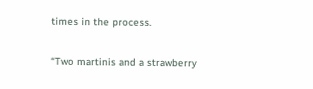times in the process.

“Two martinis and a strawberry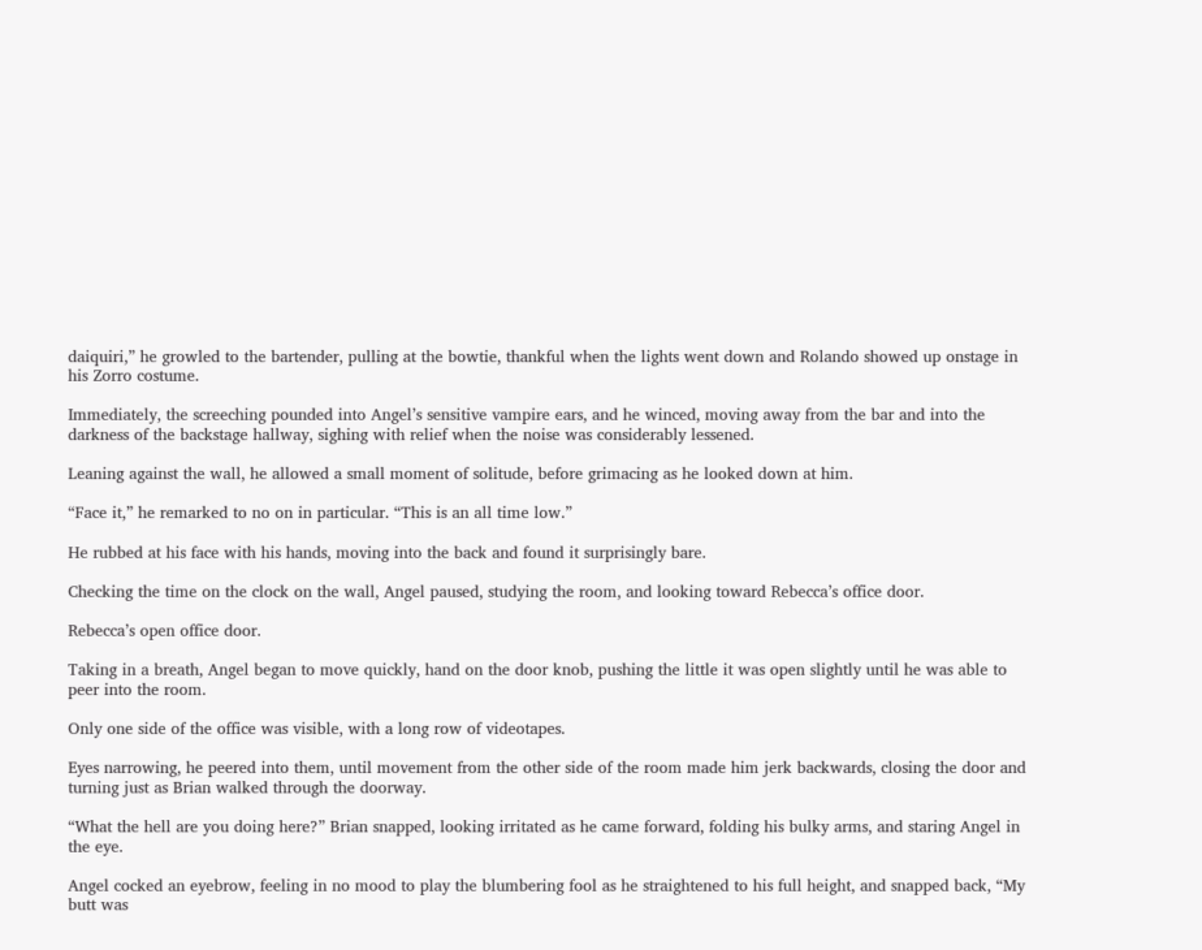daiquiri,” he growled to the bartender, pulling at the bowtie, thankful when the lights went down and Rolando showed up onstage in his Zorro costume.

Immediately, the screeching pounded into Angel’s sensitive vampire ears, and he winced, moving away from the bar and into the darkness of the backstage hallway, sighing with relief when the noise was considerably lessened.

Leaning against the wall, he allowed a small moment of solitude, before grimacing as he looked down at him.

“Face it,” he remarked to no on in particular. “This is an all time low.”

He rubbed at his face with his hands, moving into the back and found it surprisingly bare.

Checking the time on the clock on the wall, Angel paused, studying the room, and looking toward Rebecca’s office door.

Rebecca’s open office door.

Taking in a breath, Angel began to move quickly, hand on the door knob, pushing the little it was open slightly until he was able to peer into the room.

Only one side of the office was visible, with a long row of videotapes.

Eyes narrowing, he peered into them, until movement from the other side of the room made him jerk backwards, closing the door and turning just as Brian walked through the doorway.

“What the hell are you doing here?” Brian snapped, looking irritated as he came forward, folding his bulky arms, and staring Angel in the eye.

Angel cocked an eyebrow, feeling in no mood to play the blumbering fool as he straightened to his full height, and snapped back, “My butt was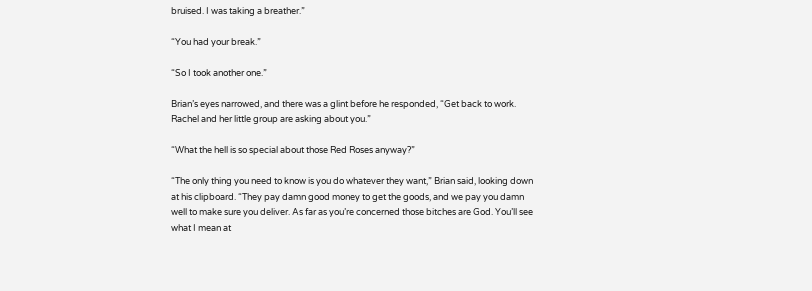bruised. I was taking a breather.”

“You had your break.”

“So I took another one.”

Brian’s eyes narrowed, and there was a glint before he responded, “Get back to work. Rachel and her little group are asking about you.”

“What the hell is so special about those Red Roses anyway?”

“The only thing you need to know is you do whatever they want,” Brian said, looking down at his clipboard. “They pay damn good money to get the goods, and we pay you damn well to make sure you deliver. As far as you’re concerned those bitches are God. You’ll see what I mean at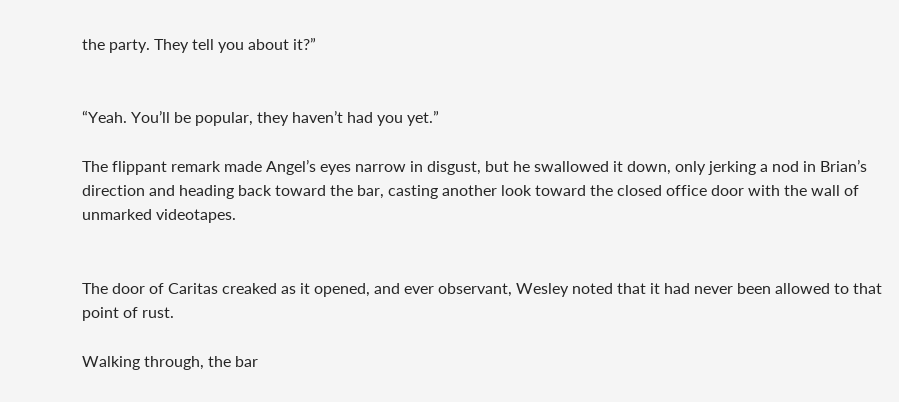the party. They tell you about it?”


“Yeah. You’ll be popular, they haven’t had you yet.”

The flippant remark made Angel’s eyes narrow in disgust, but he swallowed it down, only jerking a nod in Brian’s direction and heading back toward the bar, casting another look toward the closed office door with the wall of unmarked videotapes.


The door of Caritas creaked as it opened, and ever observant, Wesley noted that it had never been allowed to that point of rust.

Walking through, the bar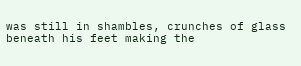was still in shambles, crunches of glass beneath his feet making the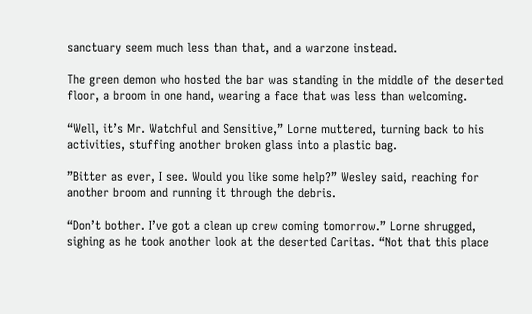sanctuary seem much less than that, and a warzone instead.

The green demon who hosted the bar was standing in the middle of the deserted floor, a broom in one hand, wearing a face that was less than welcoming.

“Well, it’s Mr. Watchful and Sensitive,” Lorne muttered, turning back to his activities, stuffing another broken glass into a plastic bag.

”Bitter as ever, I see. Would you like some help?” Wesley said, reaching for another broom and running it through the debris.

“Don’t bother. I’ve got a clean up crew coming tomorrow.” Lorne shrugged, sighing as he took another look at the deserted Caritas. “Not that this place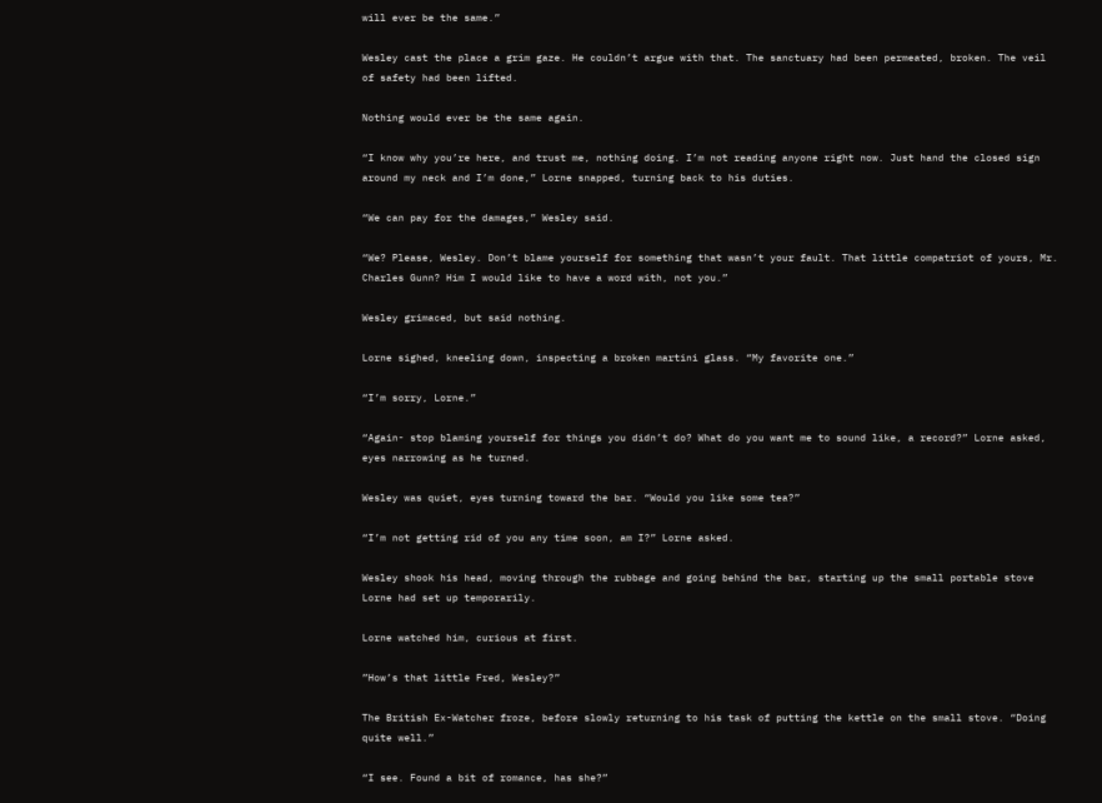will ever be the same.”

Wesley cast the place a grim gaze. He couldn’t argue with that. The sanctuary had been permeated, broken. The veil of safety had been lifted.

Nothing would ever be the same again.

“I know why you’re here, and trust me, nothing doing. I’m not reading anyone right now. Just hand the closed sign around my neck and I’m done,” Lorne snapped, turning back to his duties.

“We can pay for the damages,” Wesley said.

“We? Please, Wesley. Don’t blame yourself for something that wasn’t your fault. That little compatriot of yours, Mr. Charles Gunn? Him I would like to have a word with, not you.”

Wesley grimaced, but said nothing.

Lorne sighed, kneeling down, inspecting a broken martini glass. “My favorite one.”

“I’m sorry, Lorne.”

“Again- stop blaming yourself for things you didn’t do? What do you want me to sound like, a record?” Lorne asked, eyes narrowing as he turned.

Wesley was quiet, eyes turning toward the bar. “Would you like some tea?”

“I’m not getting rid of you any time soon, am I?” Lorne asked.

Wesley shook his head, moving through the rubbage and going behind the bar, starting up the small portable stove Lorne had set up temporarily.

Lorne watched him, curious at first.

”How’s that little Fred, Wesley?”

The British Ex-Watcher froze, before slowly returning to his task of putting the kettle on the small stove. “Doing quite well.”

“I see. Found a bit of romance, has she?”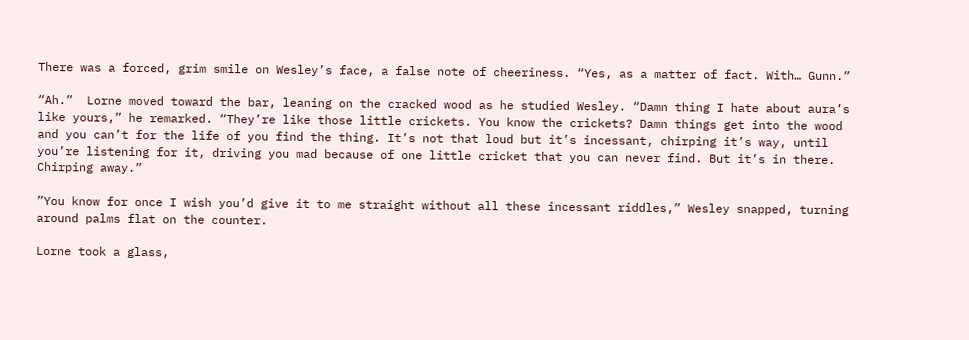There was a forced, grim smile on Wesley’s face, a false note of cheeriness. “Yes, as a matter of fact. With… Gunn.”

“Ah.”  Lorne moved toward the bar, leaning on the cracked wood as he studied Wesley. “Damn thing I hate about aura’s like yours,” he remarked. “They’re like those little crickets. You know the crickets? Damn things get into the wood and you can’t for the life of you find the thing. It’s not that loud but it’s incessant, chirping it’s way, until you’re listening for it, driving you mad because of one little cricket that you can never find. But it’s in there. Chirping away.”

”You know for once I wish you’d give it to me straight without all these incessant riddles,” Wesley snapped, turning around palms flat on the counter.

Lorne took a glass,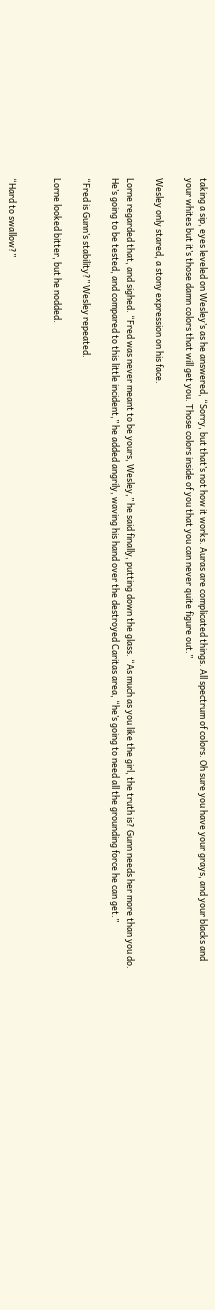taking a sip, eyes leveled on Wesley’s as he answered, “Sorry, but that’s not how it works. Auras are complicated things. All spectrum of colors. Oh sure you have your grays, and your blacks and your whites but it’s those damn colors that will get you. Those colors inside of you that you can never quite figure out.”

Wesley only stared, a stony expression on his face.

Lorne regarded that, and sighed. “Fred was never meant to be yours, Wesley,” he said finally, putting down the glass. “As much as you like the girl, the truth is? Gunn needs her more than you do. He’s going to be tested, and compared to this little incident,” he added angrily, waving his hand over the destroyed Caritas area, “he’s going to need all the grounding force he can get.”

“Fred is Gunn’s stability?” Wesley repeated.

Lorne looked bitter, but he nodded.


“Hard to swallow?”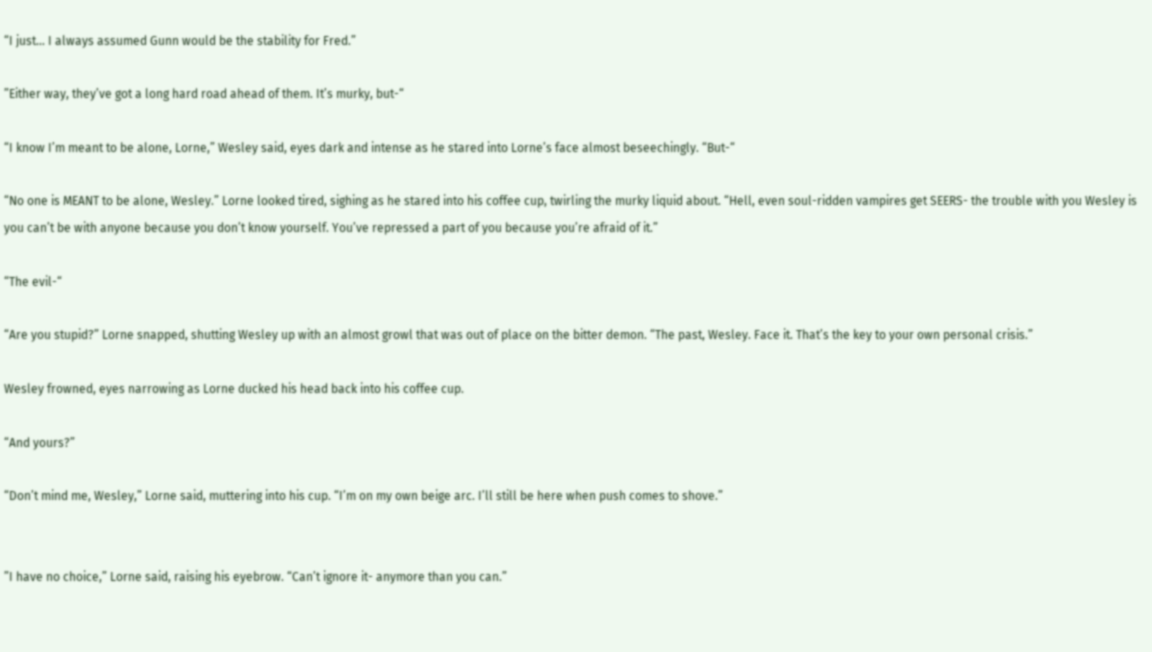“I just… I always assumed Gunn would be the stability for Fred.”

”Either way, they’ve got a long hard road ahead of them. It’s murky, but-“

“I know I’m meant to be alone, Lorne,” Wesley said, eyes dark and intense as he stared into Lorne’s face almost beseechingly. “But-“

“No one is MEANT to be alone, Wesley.” Lorne looked tired, sighing as he stared into his coffee cup, twirling the murky liquid about. “Hell, even soul-ridden vampires get SEERS- the trouble with you Wesley is you can’t be with anyone because you don’t know yourself. You’ve repressed a part of you because you’re afraid of it.”

“The evil-“

“Are you stupid?” Lorne snapped, shutting Wesley up with an almost growl that was out of place on the bitter demon. “The past, Wesley. Face it. That’s the key to your own personal crisis.”

Wesley frowned, eyes narrowing as Lorne ducked his head back into his coffee cup.

“And yours?”

“Don’t mind me, Wesley,” Lorne said, muttering into his cup. “I’m on my own beige arc. I’ll still be here when push comes to shove.”


”I have no choice,” Lorne said, raising his eyebrow. “Can’t ignore it- anymore than you can.”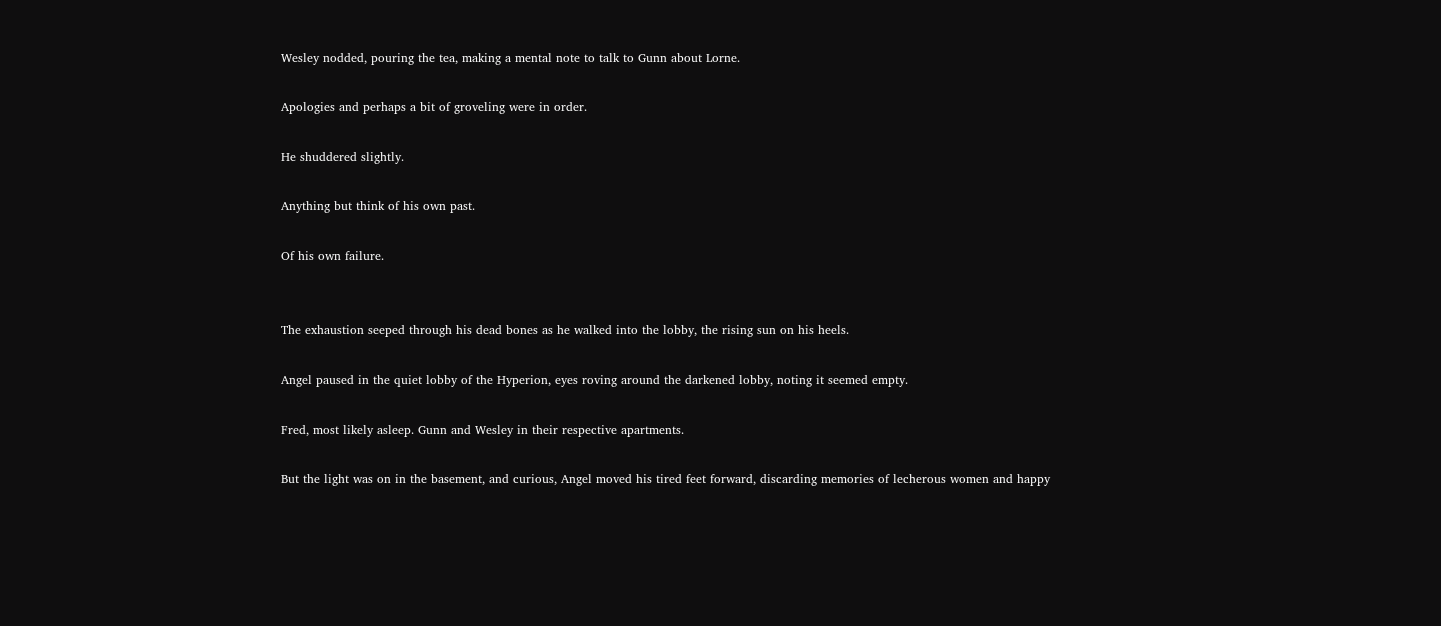Wesley nodded, pouring the tea, making a mental note to talk to Gunn about Lorne.

Apologies and perhaps a bit of groveling were in order.

He shuddered slightly.

Anything but think of his own past.

Of his own failure.


The exhaustion seeped through his dead bones as he walked into the lobby, the rising sun on his heels.

Angel paused in the quiet lobby of the Hyperion, eyes roving around the darkened lobby, noting it seemed empty.

Fred, most likely asleep. Gunn and Wesley in their respective apartments.

But the light was on in the basement, and curious, Angel moved his tired feet forward, discarding memories of lecherous women and happy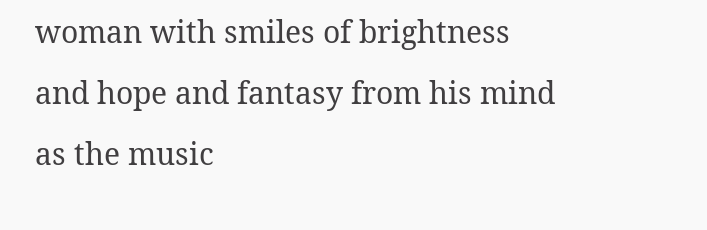woman with smiles of brightness and hope and fantasy from his mind as the music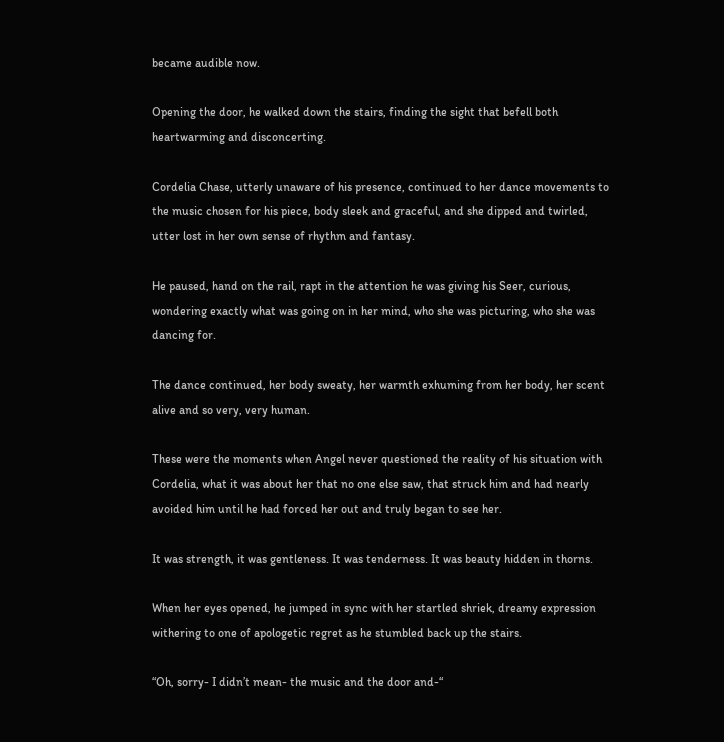became audible now.

Opening the door, he walked down the stairs, finding the sight that befell both heartwarming and disconcerting.

Cordelia Chase, utterly unaware of his presence, continued to her dance movements to the music chosen for his piece, body sleek and graceful, and she dipped and twirled, utter lost in her own sense of rhythm and fantasy.

He paused, hand on the rail, rapt in the attention he was giving his Seer, curious, wondering exactly what was going on in her mind, who she was picturing, who she was dancing for.

The dance continued, her body sweaty, her warmth exhuming from her body, her scent alive and so very, very human.

These were the moments when Angel never questioned the reality of his situation with Cordelia, what it was about her that no one else saw, that struck him and had nearly avoided him until he had forced her out and truly began to see her.

It was strength, it was gentleness. It was tenderness. It was beauty hidden in thorns.

When her eyes opened, he jumped in sync with her startled shriek, dreamy expression withering to one of apologetic regret as he stumbled back up the stairs.

“Oh, sorry- I didn’t mean- the music and the door and-“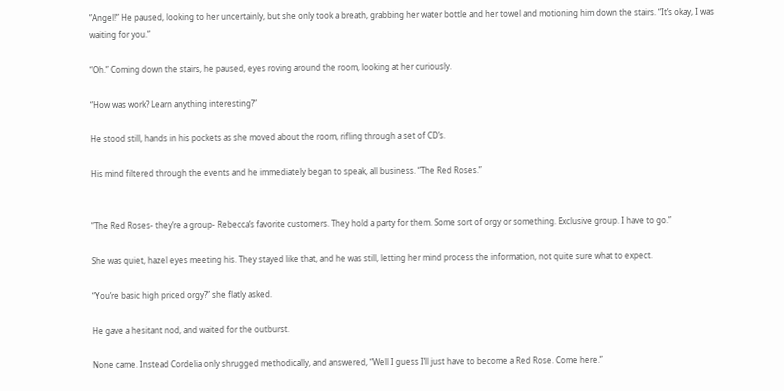”Angel!” He paused, looking to her uncertainly, but she only took a breath, grabbing her water bottle and her towel and motioning him down the stairs. “It’s okay, I was waiting for you.”

“Oh.” Coming down the stairs, he paused, eyes roving around the room, looking at her curiously.

“How was work? Learn anything interesting?”

He stood still, hands in his pockets as she moved about the room, rifling through a set of CD’s.

His mind filtered through the events and he immediately began to speak, all business. “The Red Roses.”


”The Red Roses- they’re a group- Rebecca’s favorite customers. They hold a party for them. Some sort of orgy or something. Exclusive group. I have to go.”

She was quiet, hazel eyes meeting his. They stayed like that, and he was still, letting her mind process the information, not quite sure what to expect.

“You’re basic high priced orgy?” she flatly asked.

He gave a hesitant nod, and waited for the outburst.

None came. Instead Cordelia only shrugged methodically, and answered, “Well I guess I’ll just have to become a Red Rose. Come here.”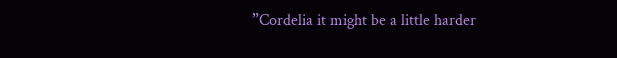”Cordelia it might be a little harder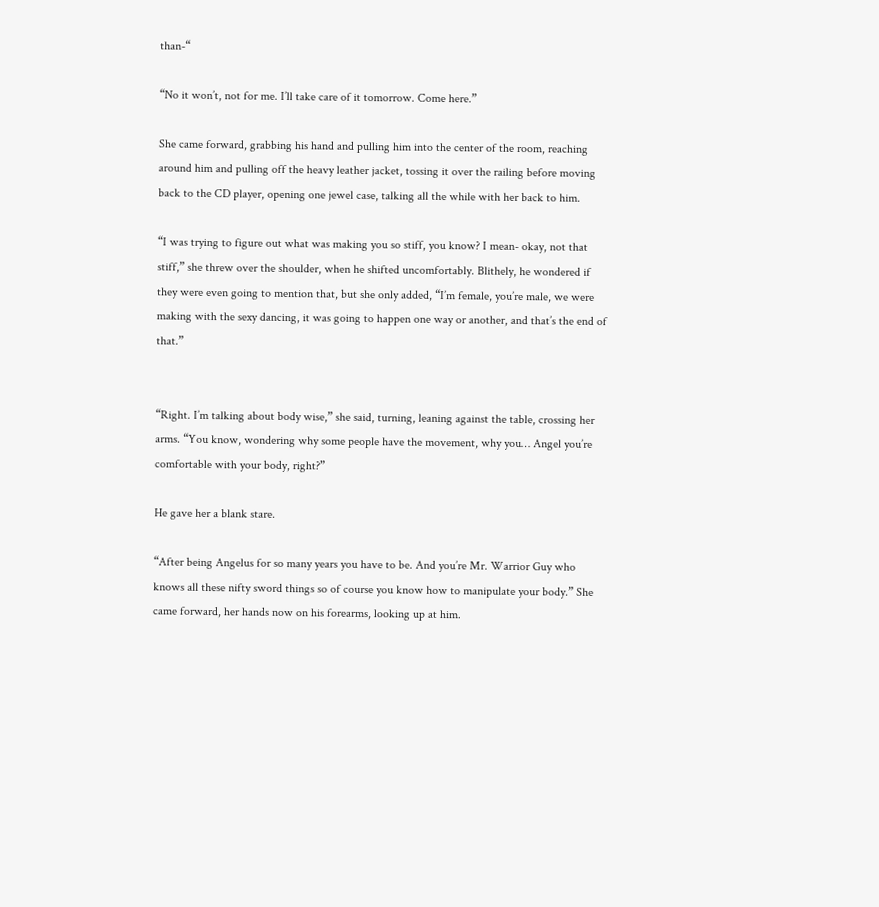than-“

“No it won’t, not for me. I’ll take care of it tomorrow. Come here.”

She came forward, grabbing his hand and pulling him into the center of the room, reaching around him and pulling off the heavy leather jacket, tossing it over the railing before moving back to the CD player, opening one jewel case, talking all the while with her back to him.

“I was trying to figure out what was making you so stiff, you know? I mean- okay, not that stiff,” she threw over the shoulder, when he shifted uncomfortably. Blithely, he wondered if they were even going to mention that, but she only added, “I’m female, you’re male, we were making with the sexy dancing, it was going to happen one way or another, and that’s the end of that.”


“Right. I’m talking about body wise,” she said, turning, leaning against the table, crossing her arms. “You know, wondering why some people have the movement, why you… Angel you’re comfortable with your body, right?”

He gave her a blank stare.

“After being Angelus for so many years you have to be. And you’re Mr. Warrior Guy who knows all these nifty sword things so of course you know how to manipulate your body.” She came forward, her hands now on his forearms, looking up at him.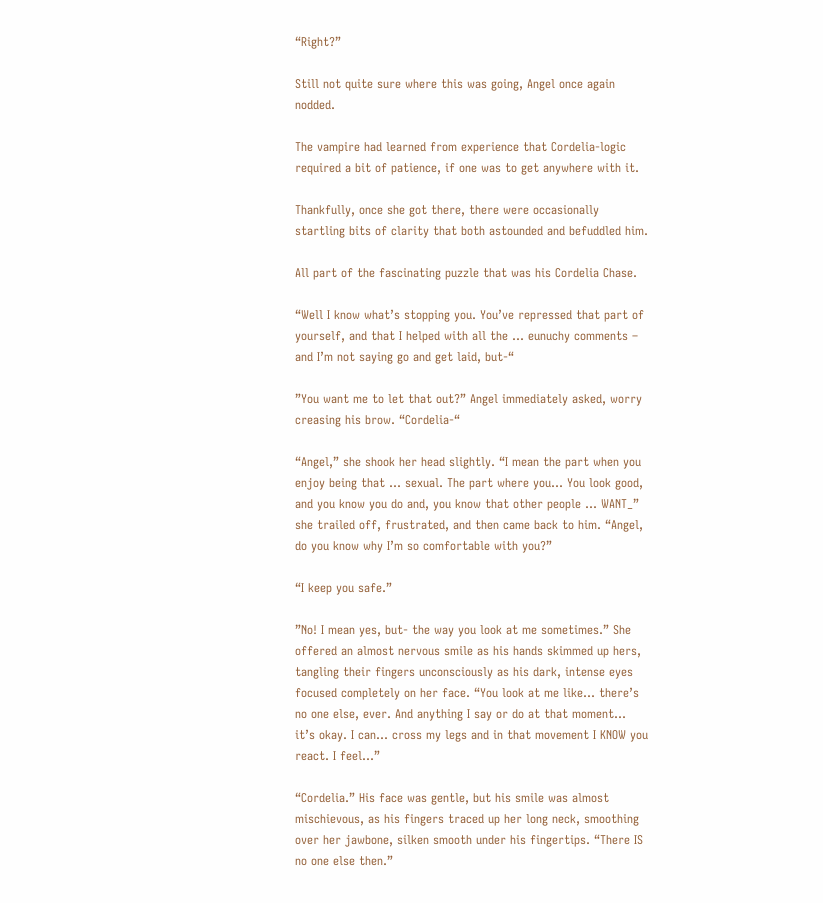“Right?”

Still not quite sure where this was going, Angel once again nodded.

The vampire had learned from experience that Cordelia-logic required a bit of patience, if one was to get anywhere with it.

Thankfully, once she got there, there were occasionally startling bits of clarity that both astounded and befuddled him.

All part of the fascinating puzzle that was his Cordelia Chase.

“Well I know what’s stopping you. You’ve repressed that part of yourself, and that I helped with all the … eunuchy comments – and I’m not saying go and get laid, but-“

”You want me to let that out?” Angel immediately asked, worry creasing his brow. “Cordelia-“

“Angel,” she shook her head slightly. “I mean the part when you enjoy being that … sexual. The part where you… You look good, and you know you do and, you know that other people … WANT_” she trailed off, frustrated, and then came back to him. “Angel, do you know why I’m so comfortable with you?”

“I keep you safe.”

”No! I mean yes, but- the way you look at me sometimes.” She offered an almost nervous smile as his hands skimmed up hers, tangling their fingers unconsciously as his dark, intense eyes focused completely on her face. “You look at me like… there’s no one else, ever. And anything I say or do at that moment… it’s okay. I can… cross my legs and in that movement I KNOW you react. I feel…”

“Cordelia.” His face was gentle, but his smile was almost mischievous, as his fingers traced up her long neck, smoothing over her jawbone, silken smooth under his fingertips. “There IS no one else then.”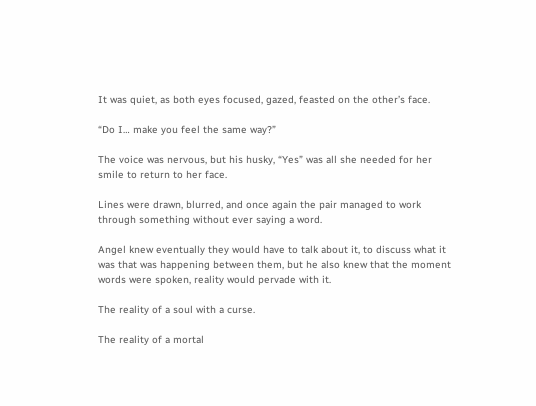It was quiet, as both eyes focused, gazed, feasted on the other’s face.

“Do I… make you feel the same way?”

The voice was nervous, but his husky, “Yes” was all she needed for her smile to return to her face.

Lines were drawn, blurred, and once again the pair managed to work through something without ever saying a word.

Angel knew eventually they would have to talk about it, to discuss what it was that was happening between them, but he also knew that the moment words were spoken, reality would pervade with it.

The reality of a soul with a curse.

The reality of a mortal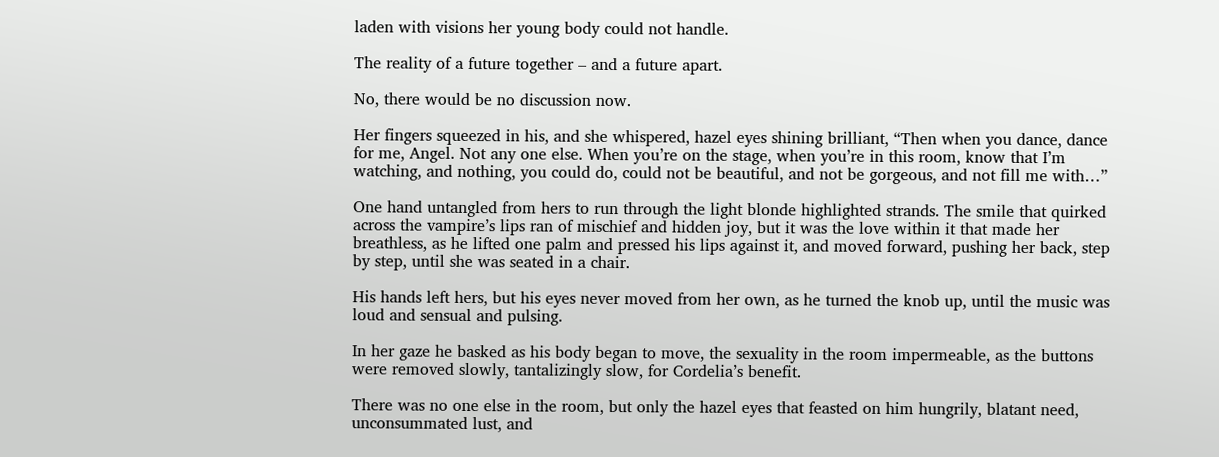laden with visions her young body could not handle.

The reality of a future together – and a future apart.

No, there would be no discussion now.

Her fingers squeezed in his, and she whispered, hazel eyes shining brilliant, “Then when you dance, dance for me, Angel. Not any one else. When you’re on the stage, when you’re in this room, know that I’m watching, and nothing, you could do, could not be beautiful, and not be gorgeous, and not fill me with…”

One hand untangled from hers to run through the light blonde highlighted strands. The smile that quirked across the vampire’s lips ran of mischief and hidden joy, but it was the love within it that made her breathless, as he lifted one palm and pressed his lips against it, and moved forward, pushing her back, step by step, until she was seated in a chair.

His hands left hers, but his eyes never moved from her own, as he turned the knob up, until the music was loud and sensual and pulsing.

In her gaze he basked as his body began to move, the sexuality in the room impermeable, as the buttons were removed slowly, tantalizingly slow, for Cordelia’s benefit.

There was no one else in the room, but only the hazel eyes that feasted on him hungrily, blatant need, unconsummated lust, and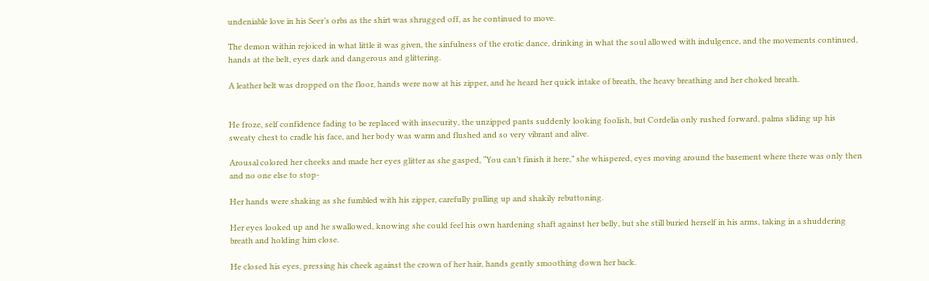undeniable love in his Seer’s orbs as the shirt was shrugged off, as he continued to move.

The demon within rejoiced in what little it was given, the sinfulness of the erotic dance, drinking in what the soul allowed with indulgence, and the movements continued, hands at the belt, eyes dark and dangerous and glittering.

A leather belt was dropped on the floor, hands were now at his zipper, and he heard her quick intake of breath, the heavy breathing and her choked breath.


He froze, self confidence fading to be replaced with insecurity, the unzipped pants suddenly looking foolish, but Cordelia only rushed forward, palms sliding up his sweaty chest to cradle his face, and her body was warm and flushed and so very vibrant and alive.

Arousal colored her cheeks and made her eyes glitter as she gasped, “You can’t finish it here,” she whispered, eyes moving around the basement where there was only then and no one else to stop-

Her hands were shaking as she fumbled with his zipper, carefully pulling up and shakily rebuttoning.

Her eyes looked up and he swallowed, knowing she could feel his own hardening shaft against her belly, but she still buried herself in his arms, taking in a shuddering breath and holding him close.

He closed his eyes, pressing his cheek against the crown of her hair, hands gently smoothing down her back.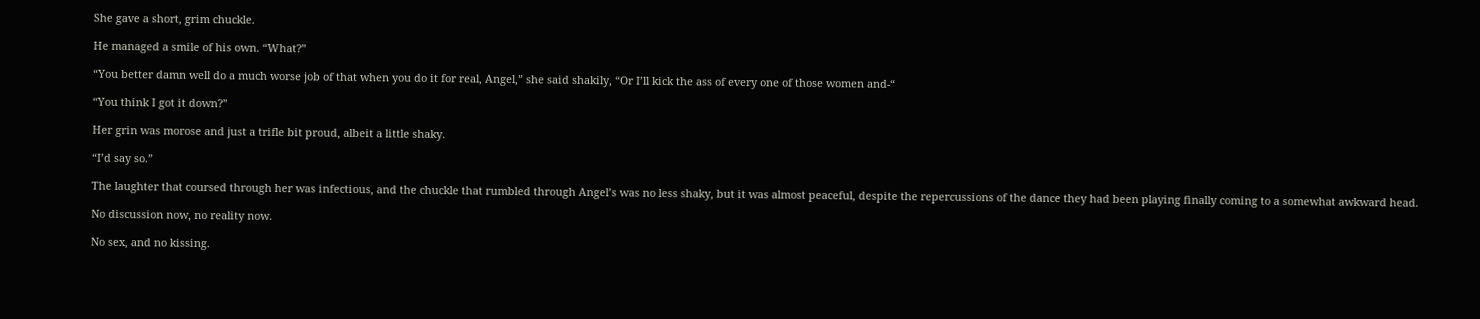She gave a short, grim chuckle.

He managed a smile of his own. “What?”

“You better damn well do a much worse job of that when you do it for real, Angel,” she said shakily, “Or I’ll kick the ass of every one of those women and-“

“You think I got it down?”

Her grin was morose and just a trifle bit proud, albeit a little shaky.

“I’d say so.”

The laughter that coursed through her was infectious, and the chuckle that rumbled through Angel’s was no less shaky, but it was almost peaceful, despite the repercussions of the dance they had been playing finally coming to a somewhat awkward head.

No discussion now, no reality now.

No sex, and no kissing.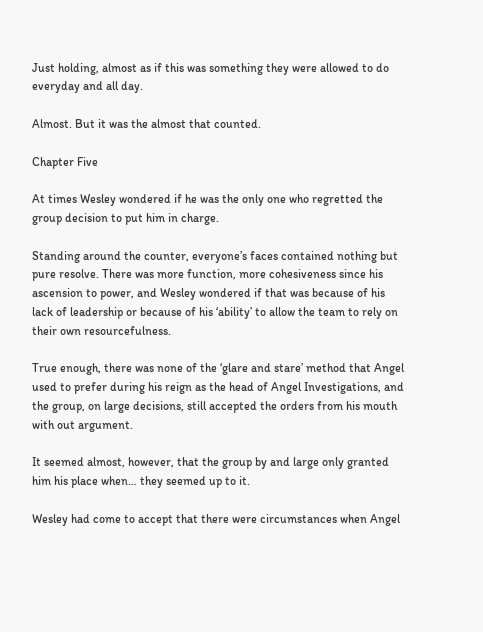Just holding, almost as if this was something they were allowed to do everyday and all day.

Almost. But it was the almost that counted.

Chapter Five

At times Wesley wondered if he was the only one who regretted the group decision to put him in charge.

Standing around the counter, everyone’s faces contained nothing but pure resolve. There was more function, more cohesiveness since his ascension to power, and Wesley wondered if that was because of his lack of leadership or because of his ‘ability’ to allow the team to rely on their own resourcefulness.

True enough, there was none of the ‘glare and stare’ method that Angel used to prefer during his reign as the head of Angel Investigations, and the group, on large decisions, still accepted the orders from his mouth with out argument.

It seemed almost, however, that the group by and large only granted him his place when… they seemed up to it.

Wesley had come to accept that there were circumstances when Angel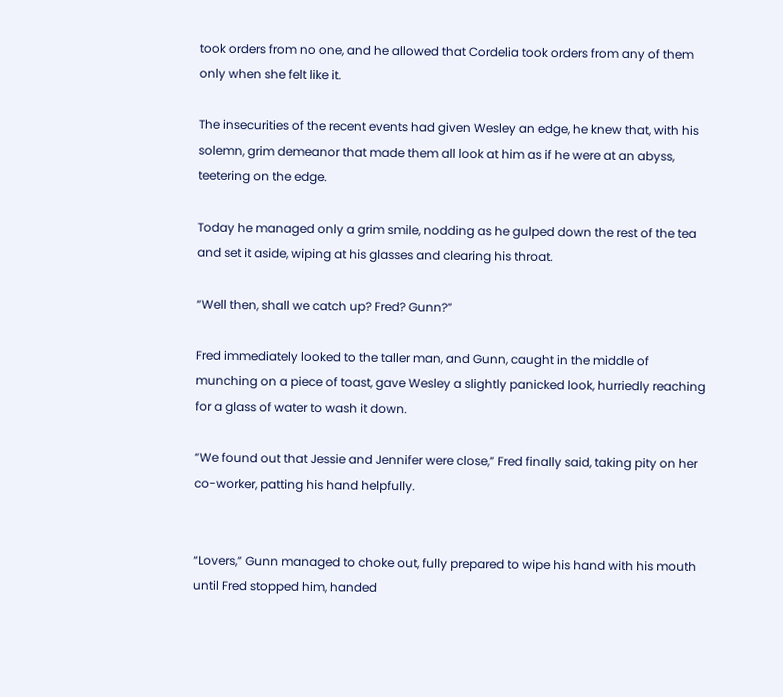took orders from no one, and he allowed that Cordelia took orders from any of them only when she felt like it.

The insecurities of the recent events had given Wesley an edge, he knew that, with his solemn, grim demeanor that made them all look at him as if he were at an abyss, teetering on the edge.

Today he managed only a grim smile, nodding as he gulped down the rest of the tea and set it aside, wiping at his glasses and clearing his throat.

“Well then, shall we catch up? Fred? Gunn?”

Fred immediately looked to the taller man, and Gunn, caught in the middle of munching on a piece of toast, gave Wesley a slightly panicked look, hurriedly reaching for a glass of water to wash it down.

“We found out that Jessie and Jennifer were close,” Fred finally said, taking pity on her co-worker, patting his hand helpfully.


“Lovers,” Gunn managed to choke out, fully prepared to wipe his hand with his mouth until Fred stopped him, handed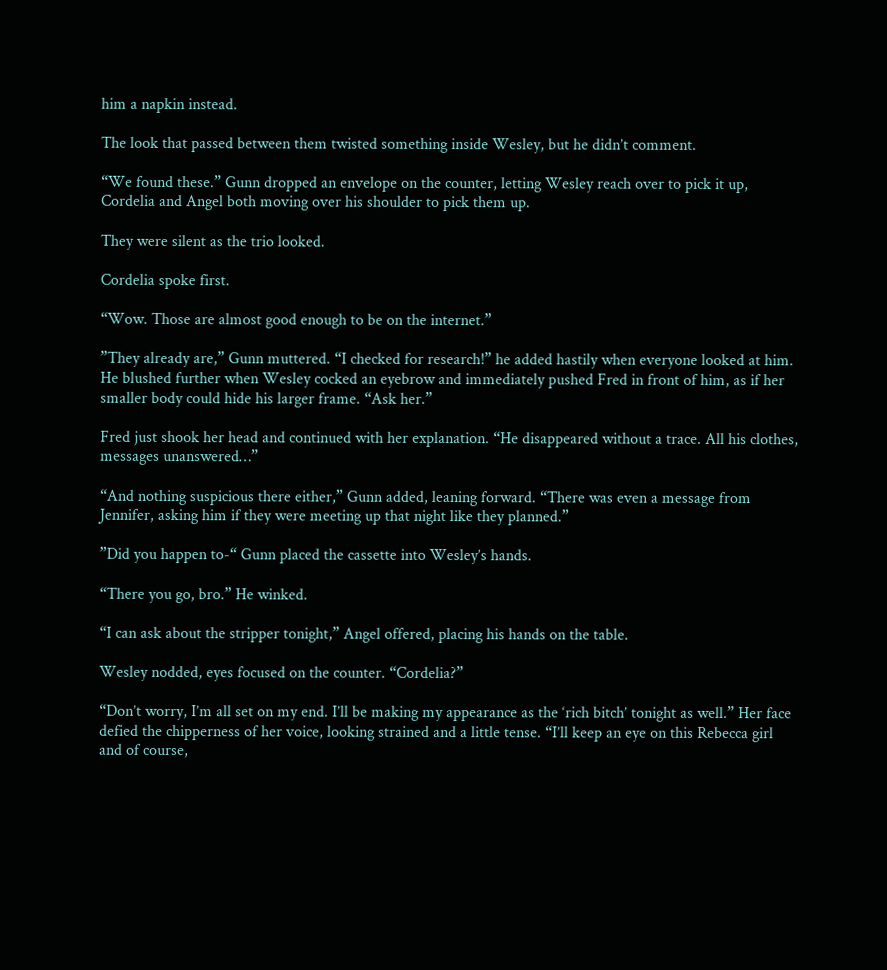him a napkin instead.

The look that passed between them twisted something inside Wesley, but he didn’t comment.

“We found these.” Gunn dropped an envelope on the counter, letting Wesley reach over to pick it up, Cordelia and Angel both moving over his shoulder to pick them up.

They were silent as the trio looked.

Cordelia spoke first.

“Wow. Those are almost good enough to be on the internet.”

”They already are,” Gunn muttered. “I checked for research!” he added hastily when everyone looked at him. He blushed further when Wesley cocked an eyebrow and immediately pushed Fred in front of him, as if her smaller body could hide his larger frame. “Ask her.”

Fred just shook her head and continued with her explanation. “He disappeared without a trace. All his clothes, messages unanswered…”

“And nothing suspicious there either,” Gunn added, leaning forward. “There was even a message from Jennifer, asking him if they were meeting up that night like they planned.”

”Did you happen to-“ Gunn placed the cassette into Wesley’s hands.

“There you go, bro.” He winked.

“I can ask about the stripper tonight,” Angel offered, placing his hands on the table.

Wesley nodded, eyes focused on the counter. “Cordelia?”

“Don’t worry, I’m all set on my end. I’ll be making my appearance as the ‘rich bitch’ tonight as well.” Her face defied the chipperness of her voice, looking strained and a little tense. “I’ll keep an eye on this Rebecca girl and of course,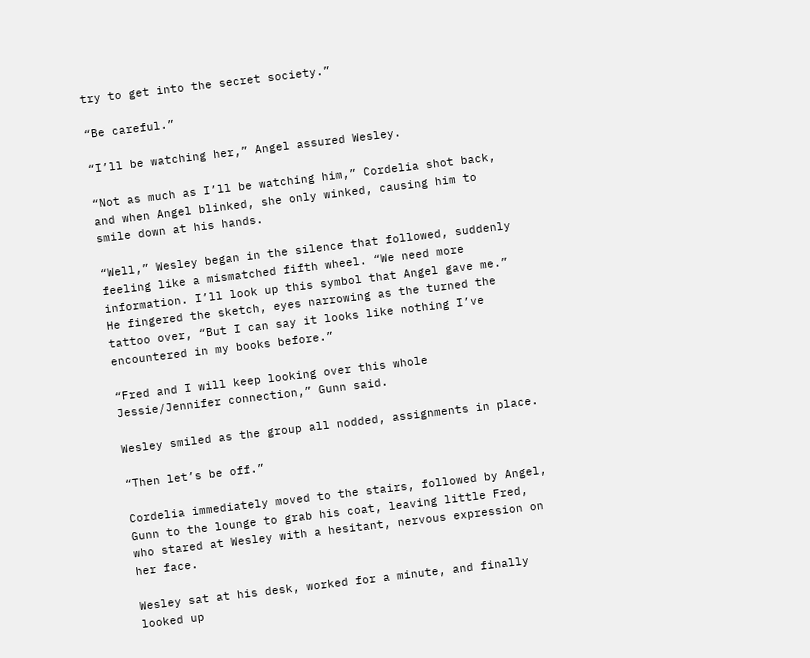try to get into the secret society.”

“Be careful.”

“I’ll be watching her,” Angel assured Wesley.

“Not as much as I’ll be watching him,” Cordelia shot back, and when Angel blinked, she only winked, causing him to smile down at his hands.

“Well,” Wesley began in the silence that followed, suddenly feeling like a mismatched fifth wheel. “We need more information. I’ll look up this symbol that Angel gave me.” He fingered the sketch, eyes narrowing as the turned the tattoo over, “But I can say it looks like nothing I’ve encountered in my books before.”

“Fred and I will keep looking over this whole Jessie/Jennifer connection,” Gunn said.

Wesley smiled as the group all nodded, assignments in place.

“Then let’s be off.”

Cordelia immediately moved to the stairs, followed by Angel, Gunn to the lounge to grab his coat, leaving little Fred, who stared at Wesley with a hesitant, nervous expression on her face.

Wesley sat at his desk, worked for a minute, and finally looked up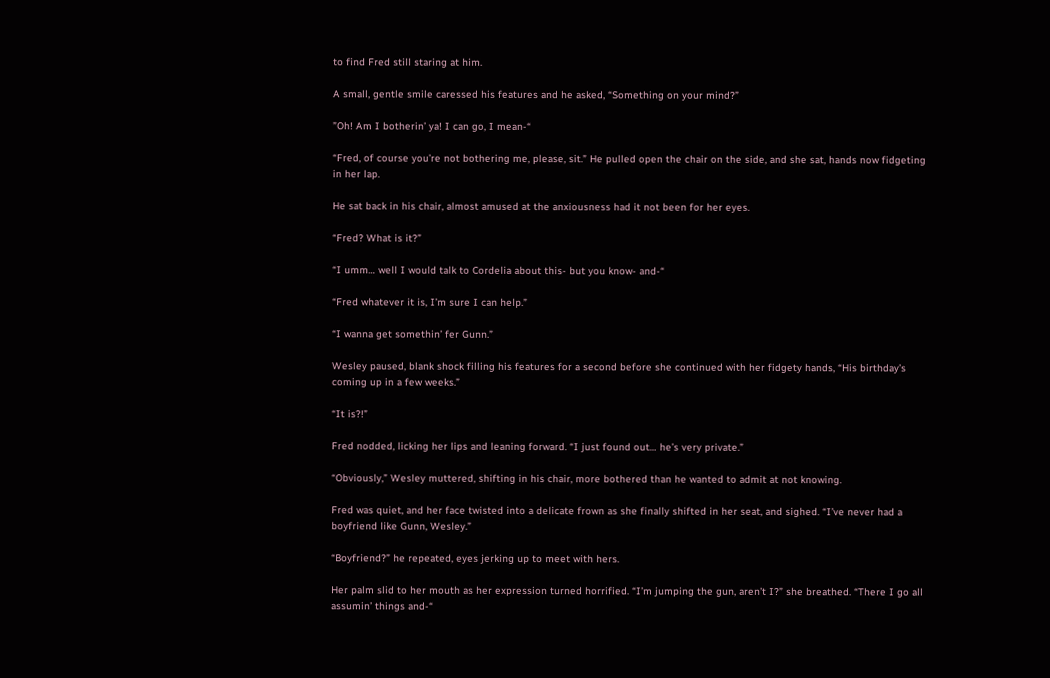to find Fred still staring at him.

A small, gentle smile caressed his features and he asked, “Something on your mind?”

”Oh! Am I botherin’ ya! I can go, I mean-“

“Fred, of course you’re not bothering me, please, sit.” He pulled open the chair on the side, and she sat, hands now fidgeting in her lap.

He sat back in his chair, almost amused at the anxiousness had it not been for her eyes.

“Fred? What is it?”

“I umm… well I would talk to Cordelia about this- but you know- and-“

“Fred whatever it is, I’m sure I can help.”

“I wanna get somethin’ fer Gunn.”

Wesley paused, blank shock filling his features for a second before she continued with her fidgety hands, “His birthday’s coming up in a few weeks.”

“It is?!”

Fred nodded, licking her lips and leaning forward. “I just found out… he’s very private.”

“Obviously,” Wesley muttered, shifting in his chair, more bothered than he wanted to admit at not knowing.

Fred was quiet, and her face twisted into a delicate frown as she finally shifted in her seat, and sighed. “I’ve never had a boyfriend like Gunn, Wesley.”

“Boyfriend?” he repeated, eyes jerking up to meet with hers.

Her palm slid to her mouth as her expression turned horrified. “I’m jumping the gun, aren’t I?” she breathed. “There I go all assumin’ things and-“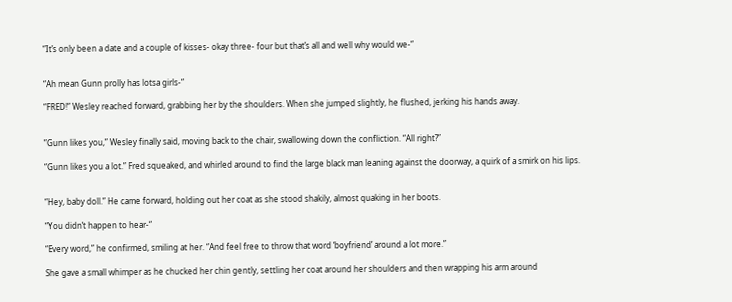“It’s only been a date and a couple of kisses- okay three- four but that’s all and well why would we-“


“Ah mean Gunn prolly has lotsa girls-“

“FRED!” Wesley reached forward, grabbing her by the shoulders. When she jumped slightly, he flushed, jerking his hands away.


”Gunn likes you,” Wesley finally said, moving back to the chair, swallowing down the confliction. “All right?”

“Gunn likes you a lot.” Fred squeaked, and whirled around to find the large black man leaning against the doorway, a quirk of a smirk on his lips.


“Hey, baby doll.” He came forward, holding out her coat as she stood shakily, almost quaking in her boots.

“You didn’t happen to hear-“

“Every word,” he confirmed, smiling at her. “And feel free to throw that word ‘boyfriend’ around a lot more.”

She gave a small whimper as he chucked her chin gently, settling her coat around her shoulders and then wrapping his arm around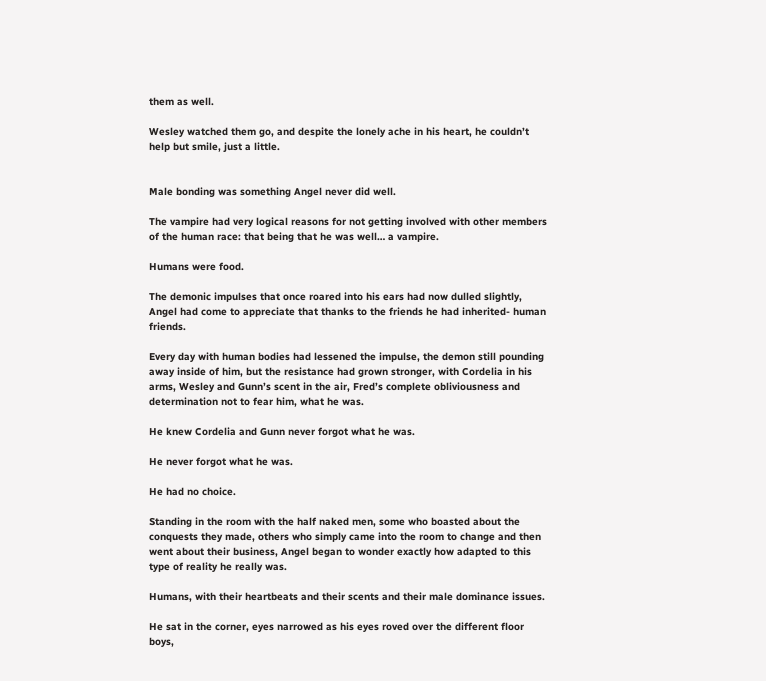them as well.

Wesley watched them go, and despite the lonely ache in his heart, he couldn’t help but smile, just a little.


Male bonding was something Angel never did well.

The vampire had very logical reasons for not getting involved with other members of the human race: that being that he was well… a vampire.

Humans were food.

The demonic impulses that once roared into his ears had now dulled slightly, Angel had come to appreciate that thanks to the friends he had inherited- human friends.

Every day with human bodies had lessened the impulse, the demon still pounding away inside of him, but the resistance had grown stronger, with Cordelia in his arms, Wesley and Gunn’s scent in the air, Fred’s complete obliviousness and determination not to fear him, what he was.

He knew Cordelia and Gunn never forgot what he was.

He never forgot what he was.

He had no choice.

Standing in the room with the half naked men, some who boasted about the conquests they made, others who simply came into the room to change and then went about their business, Angel began to wonder exactly how adapted to this type of reality he really was.

Humans, with their heartbeats and their scents and their male dominance issues.

He sat in the corner, eyes narrowed as his eyes roved over the different floor boys,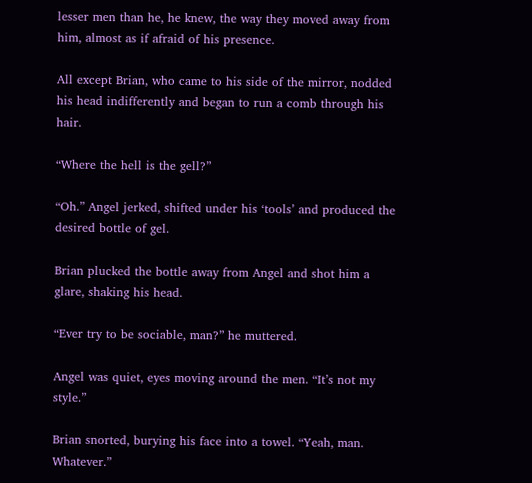lesser men than he, he knew, the way they moved away from him, almost as if afraid of his presence.

All except Brian, who came to his side of the mirror, nodded his head indifferently and began to run a comb through his hair.

“Where the hell is the gell?”

“Oh.” Angel jerked, shifted under his ‘tools’ and produced the desired bottle of gel.

Brian plucked the bottle away from Angel and shot him a glare, shaking his head.

“Ever try to be sociable, man?” he muttered.

Angel was quiet, eyes moving around the men. “It’s not my style.”

Brian snorted, burying his face into a towel. “Yeah, man. Whatever.”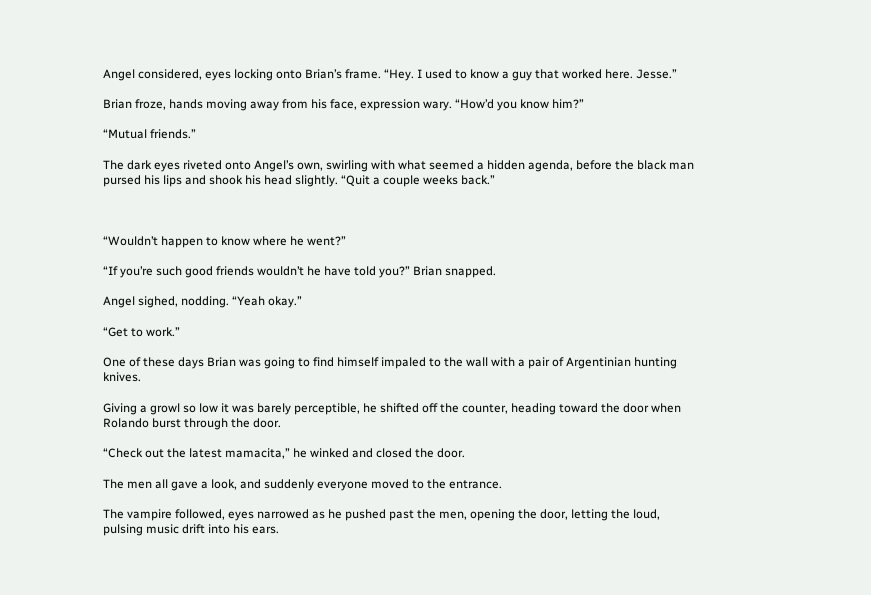Angel considered, eyes locking onto Brian’s frame. “Hey. I used to know a guy that worked here. Jesse.”

Brian froze, hands moving away from his face, expression wary. “How’d you know him?”

“Mutual friends.”

The dark eyes riveted onto Angel’s own, swirling with what seemed a hidden agenda, before the black man pursed his lips and shook his head slightly. “Quit a couple weeks back.”



“Wouldn’t happen to know where he went?”

“If you’re such good friends wouldn’t he have told you?” Brian snapped.

Angel sighed, nodding. “Yeah okay.”

“Get to work.”

One of these days Brian was going to find himself impaled to the wall with a pair of Argentinian hunting knives.

Giving a growl so low it was barely perceptible, he shifted off the counter, heading toward the door when Rolando burst through the door.

“Check out the latest mamacita,” he winked and closed the door.

The men all gave a look, and suddenly everyone moved to the entrance.

The vampire followed, eyes narrowed as he pushed past the men, opening the door, letting the loud, pulsing music drift into his ears.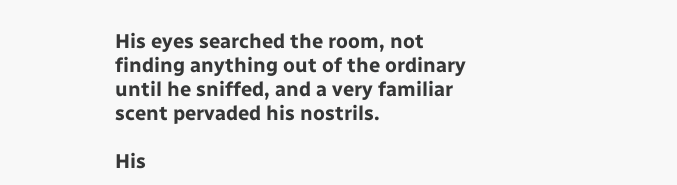His eyes searched the room, not finding anything out of the ordinary until he sniffed, and a very familiar scent pervaded his nostrils.

His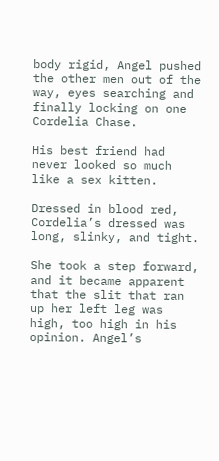body rigid, Angel pushed the other men out of the way, eyes searching and finally locking on one Cordelia Chase.

His best friend had never looked so much like a sex kitten.

Dressed in blood red, Cordelia’s dressed was long, slinky, and tight.

She took a step forward, and it became apparent that the slit that ran up her left leg was high, too high in his opinion. Angel’s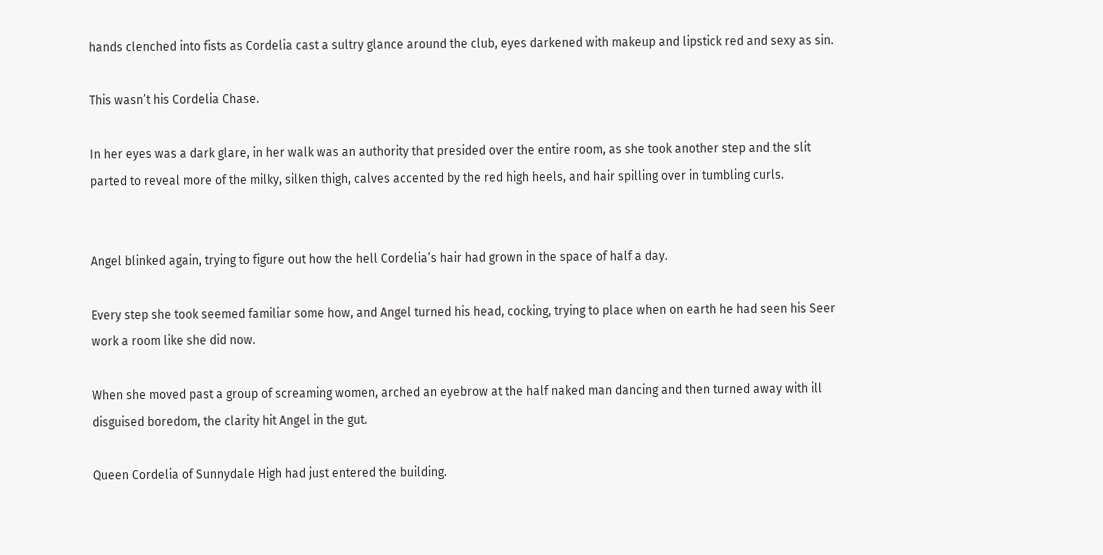hands clenched into fists as Cordelia cast a sultry glance around the club, eyes darkened with makeup and lipstick red and sexy as sin.

This wasn’t his Cordelia Chase.

In her eyes was a dark glare, in her walk was an authority that presided over the entire room, as she took another step and the slit parted to reveal more of the milky, silken thigh, calves accented by the red high heels, and hair spilling over in tumbling curls.


Angel blinked again, trying to figure out how the hell Cordelia’s hair had grown in the space of half a day.

Every step she took seemed familiar some how, and Angel turned his head, cocking, trying to place when on earth he had seen his Seer work a room like she did now.

When she moved past a group of screaming women, arched an eyebrow at the half naked man dancing and then turned away with ill disguised boredom, the clarity hit Angel in the gut.

Queen Cordelia of Sunnydale High had just entered the building.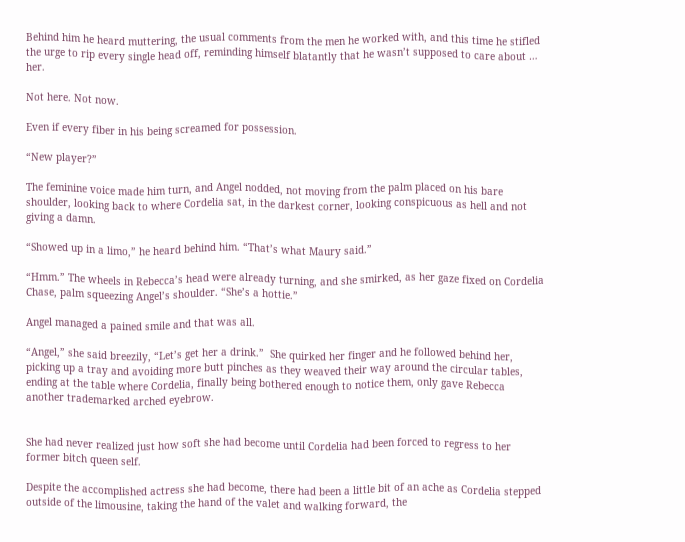Behind him he heard muttering, the usual comments from the men he worked with, and this time he stifled the urge to rip every single head off, reminding himself blatantly that he wasn’t supposed to care about … her.

Not here. Not now.

Even if every fiber in his being screamed for possession.

“New player?”

The feminine voice made him turn, and Angel nodded, not moving from the palm placed on his bare shoulder, looking back to where Cordelia sat, in the darkest corner, looking conspicuous as hell and not giving a damn.

“Showed up in a limo,” he heard behind him. “That’s what Maury said.”

“Hmm.” The wheels in Rebecca’s head were already turning, and she smirked, as her gaze fixed on Cordelia Chase, palm squeezing Angel’s shoulder. “She’s a hottie.”

Angel managed a pained smile and that was all.

“Angel,” she said breezily, “Let’s get her a drink.”  She quirked her finger and he followed behind her, picking up a tray and avoiding more butt pinches as they weaved their way around the circular tables, ending at the table where Cordelia, finally being bothered enough to notice them, only gave Rebecca another trademarked arched eyebrow.


She had never realized just how soft she had become until Cordelia had been forced to regress to her former bitch queen self.

Despite the accomplished actress she had become, there had been a little bit of an ache as Cordelia stepped outside of the limousine, taking the hand of the valet and walking forward, the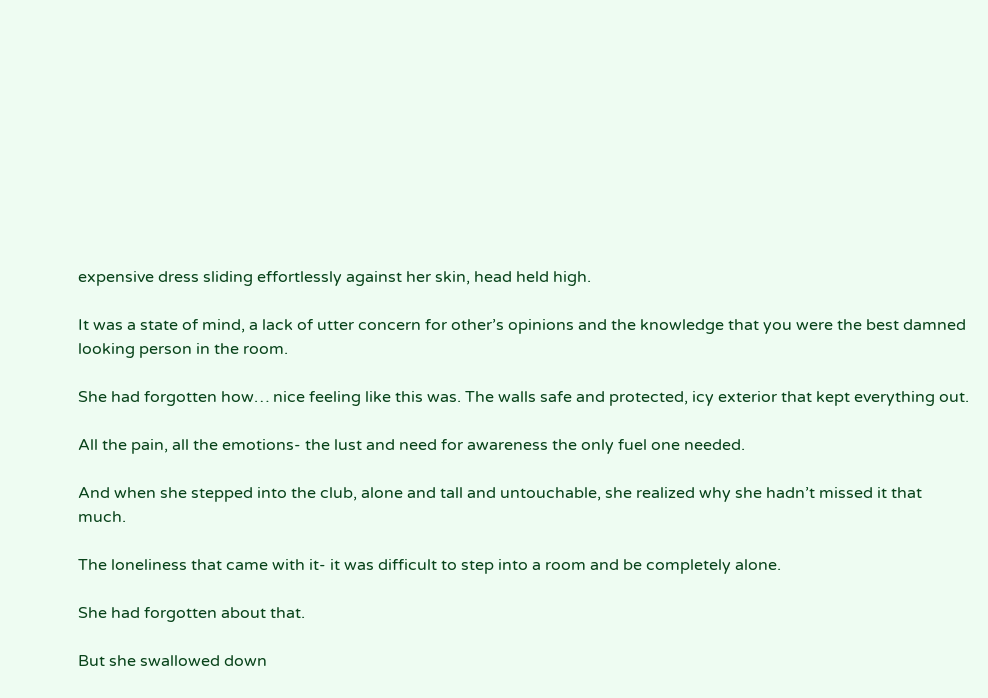expensive dress sliding effortlessly against her skin, head held high.

It was a state of mind, a lack of utter concern for other’s opinions and the knowledge that you were the best damned looking person in the room.

She had forgotten how… nice feeling like this was. The walls safe and protected, icy exterior that kept everything out.

All the pain, all the emotions- the lust and need for awareness the only fuel one needed.

And when she stepped into the club, alone and tall and untouchable, she realized why she hadn’t missed it that much.

The loneliness that came with it- it was difficult to step into a room and be completely alone.

She had forgotten about that.

But she swallowed down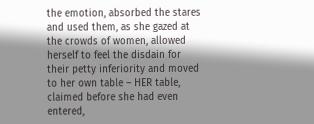the emotion, absorbed the stares and used them, as she gazed at the crowds of women, allowed herself to feel the disdain for their petty inferiority and moved to her own table – HER table, claimed before she had even entered,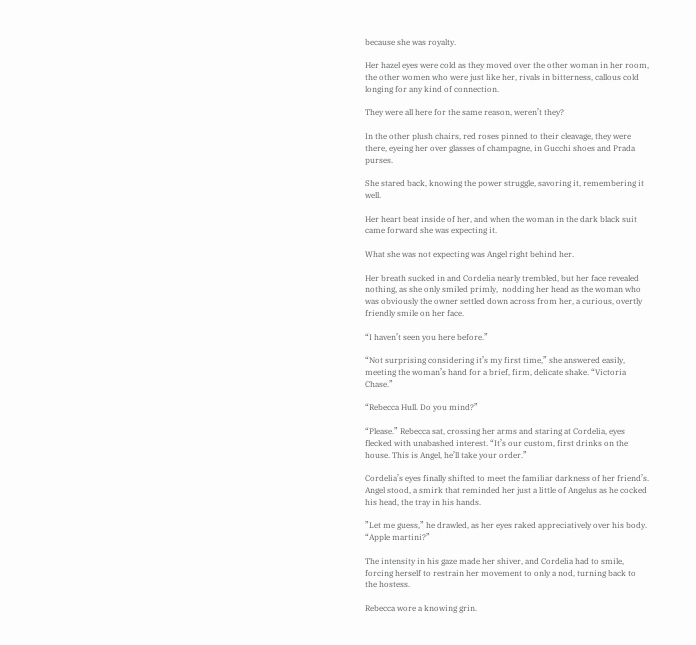because she was royalty.

Her hazel eyes were cold as they moved over the other woman in her room, the other women who were just like her, rivals in bitterness, callous cold longing for any kind of connection.

They were all here for the same reason, weren’t they?

In the other plush chairs, red roses pinned to their cleavage, they were there, eyeing her over glasses of champagne, in Gucchi shoes and Prada purses.

She stared back, knowing the power struggle, savoring it, remembering it well.

Her heart beat inside of her, and when the woman in the dark black suit came forward she was expecting it.

What she was not expecting was Angel right behind her.

Her breath sucked in and Cordelia nearly trembled, but her face revealed nothing, as she only smiled primly,  nodding her head as the woman who was obviously the owner settled down across from her, a curious, overtly friendly smile on her face.

“I haven’t seen you here before.”

“Not surprising considering it’s my first time,” she answered easily, meeting the woman’s hand for a brief, firm, delicate shake. “Victoria Chase.”

“Rebecca Hull. Do you mind?”

“Please.” Rebecca sat, crossing her arms and staring at Cordelia, eyes flecked with unabashed interest. “It’s our custom, first drinks on the house. This is Angel, he’ll take your order.”

Cordelia’s eyes finally shifted to meet the familiar darkness of her friend’s. Angel stood, a smirk that reminded her just a little of Angelus as he cocked his head, the tray in his hands.

”Let me guess,” he drawled, as her eyes raked appreciatively over his body. “Apple martini?”

The intensity in his gaze made her shiver, and Cordelia had to smile, forcing herself to restrain her movement to only a nod, turning back to the hostess.

Rebecca wore a knowing grin.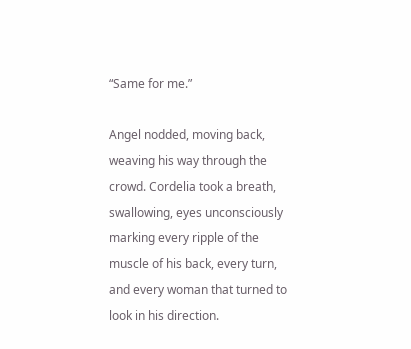“Same for me.”

Angel nodded, moving back, weaving his way through the crowd. Cordelia took a breath, swallowing, eyes unconsciously marking every ripple of the muscle of his back, every turn, and every woman that turned to look in his direction.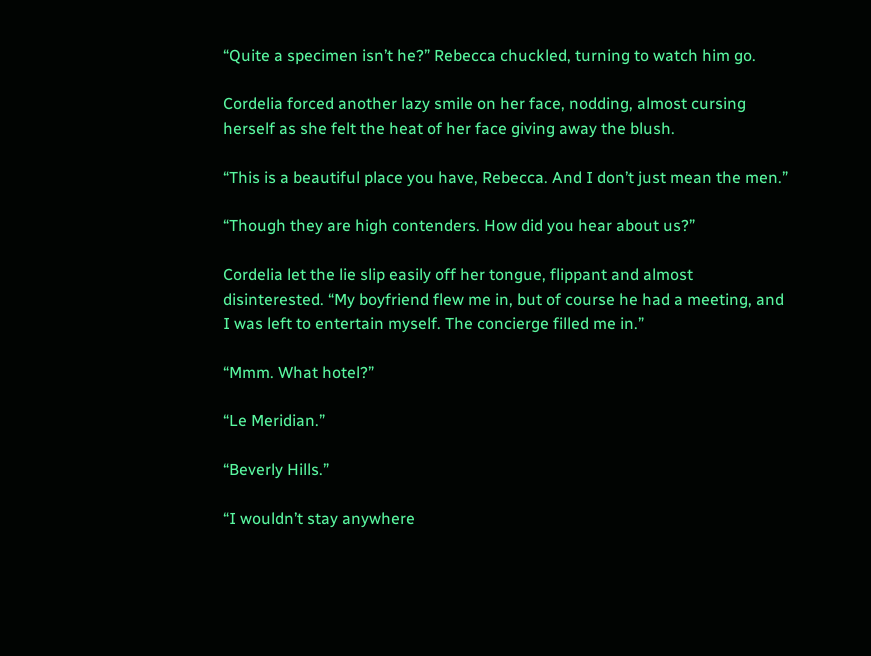“Quite a specimen isn’t he?” Rebecca chuckled, turning to watch him go.

Cordelia forced another lazy smile on her face, nodding, almost cursing herself as she felt the heat of her face giving away the blush.

“This is a beautiful place you have, Rebecca. And I don’t just mean the men.”

“Though they are high contenders. How did you hear about us?”

Cordelia let the lie slip easily off her tongue, flippant and almost disinterested. “My boyfriend flew me in, but of course he had a meeting, and I was left to entertain myself. The concierge filled me in.”

“Mmm. What hotel?”

“Le Meridian.”

“Beverly Hills.”

“I wouldn’t stay anywhere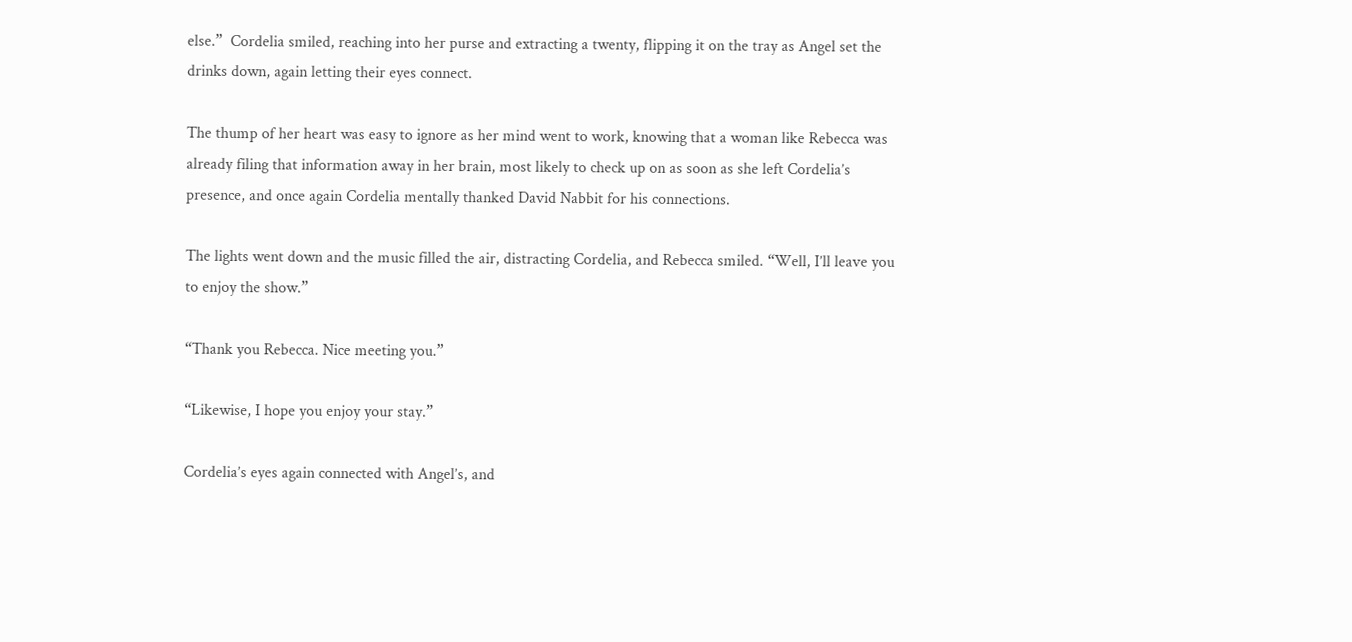else.”  Cordelia smiled, reaching into her purse and extracting a twenty, flipping it on the tray as Angel set the drinks down, again letting their eyes connect.

The thump of her heart was easy to ignore as her mind went to work, knowing that a woman like Rebecca was already filing that information away in her brain, most likely to check up on as soon as she left Cordelia’s presence, and once again Cordelia mentally thanked David Nabbit for his connections.

The lights went down and the music filled the air, distracting Cordelia, and Rebecca smiled. “Well, I’ll leave you to enjoy the show.”

“Thank you Rebecca. Nice meeting you.”

“Likewise, I hope you enjoy your stay.”

Cordelia’s eyes again connected with Angel’s, and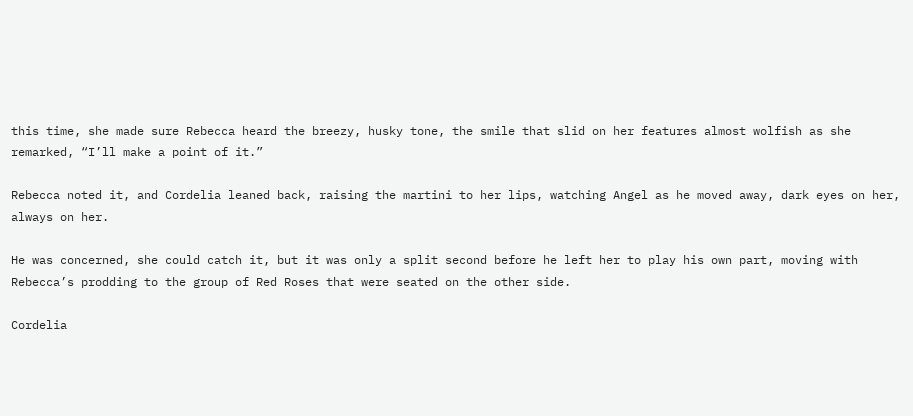this time, she made sure Rebecca heard the breezy, husky tone, the smile that slid on her features almost wolfish as she remarked, “I’ll make a point of it.”

Rebecca noted it, and Cordelia leaned back, raising the martini to her lips, watching Angel as he moved away, dark eyes on her, always on her.

He was concerned, she could catch it, but it was only a split second before he left her to play his own part, moving with Rebecca’s prodding to the group of Red Roses that were seated on the other side.

Cordelia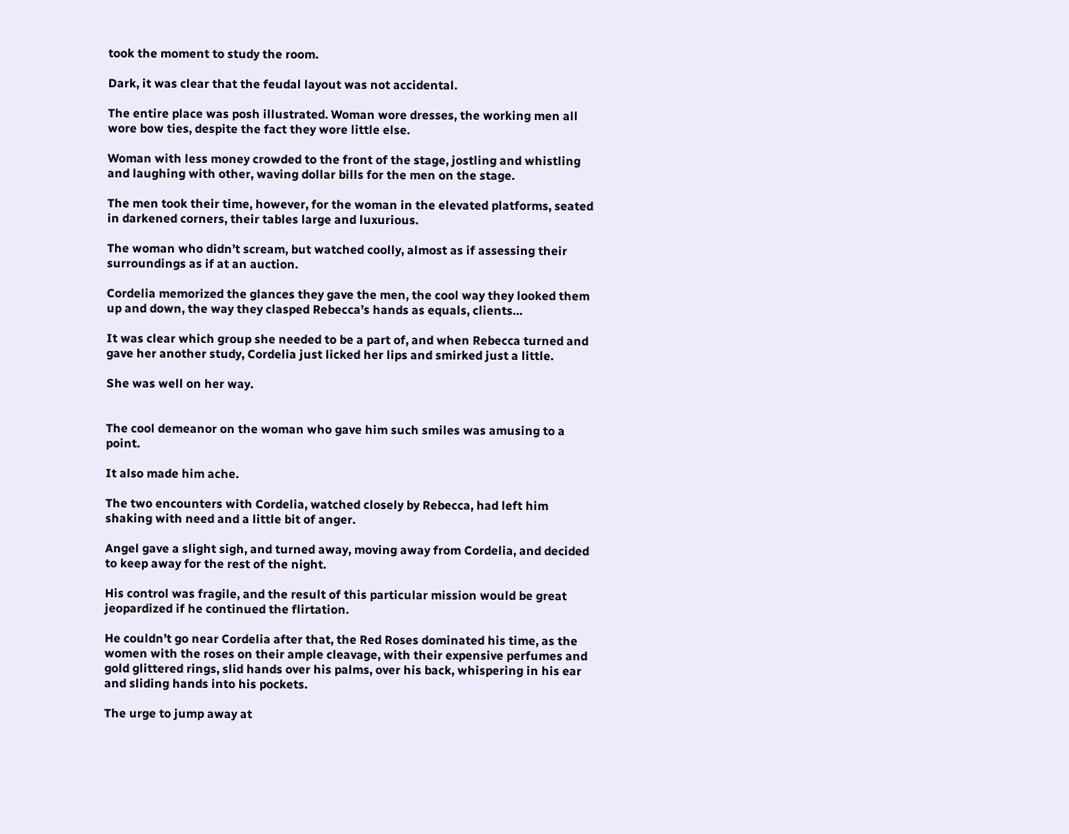took the moment to study the room.

Dark, it was clear that the feudal layout was not accidental.

The entire place was posh illustrated. Woman wore dresses, the working men all wore bow ties, despite the fact they wore little else.

Woman with less money crowded to the front of the stage, jostling and whistling and laughing with other, waving dollar bills for the men on the stage.

The men took their time, however, for the woman in the elevated platforms, seated in darkened corners, their tables large and luxurious.

The woman who didn’t scream, but watched coolly, almost as if assessing their surroundings as if at an auction.

Cordelia memorized the glances they gave the men, the cool way they looked them up and down, the way they clasped Rebecca’s hands as equals, clients…

It was clear which group she needed to be a part of, and when Rebecca turned and gave her another study, Cordelia just licked her lips and smirked just a little.

She was well on her way.


The cool demeanor on the woman who gave him such smiles was amusing to a point.

It also made him ache.

The two encounters with Cordelia, watched closely by Rebecca, had left him shaking with need and a little bit of anger.

Angel gave a slight sigh, and turned away, moving away from Cordelia, and decided to keep away for the rest of the night.

His control was fragile, and the result of this particular mission would be great jeopardized if he continued the flirtation.

He couldn’t go near Cordelia after that, the Red Roses dominated his time, as the women with the roses on their ample cleavage, with their expensive perfumes and gold glittered rings, slid hands over his palms, over his back, whispering in his ear and sliding hands into his pockets.

The urge to jump away at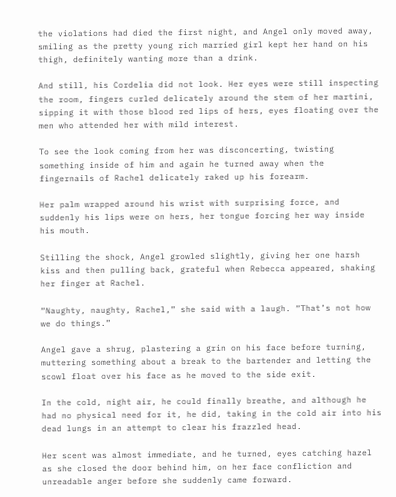the violations had died the first night, and Angel only moved away, smiling as the pretty young rich married girl kept her hand on his thigh, definitely wanting more than a drink.

And still, his Cordelia did not look. Her eyes were still inspecting the room, fingers curled delicately around the stem of her martini, sipping it with those blood red lips of hers, eyes floating over the men who attended her with mild interest.

To see the look coming from her was disconcerting, twisting something inside of him and again he turned away when the fingernails of Rachel delicately raked up his forearm.

Her palm wrapped around his wrist with surprising force, and suddenly his lips were on hers, her tongue forcing her way inside his mouth.

Stilling the shock, Angel growled slightly, giving her one harsh kiss and then pulling back, grateful when Rebecca appeared, shaking her finger at Rachel.

“Naughty, naughty, Rachel,” she said with a laugh. “That’s not how we do things.”

Angel gave a shrug, plastering a grin on his face before turning, muttering something about a break to the bartender and letting the scowl float over his face as he moved to the side exit.

In the cold, night air, he could finally breathe, and although he had no physical need for it, he did, taking in the cold air into his dead lungs in an attempt to clear his frazzled head.

Her scent was almost immediate, and he turned, eyes catching hazel as she closed the door behind him, on her face confliction and unreadable anger before she suddenly came forward.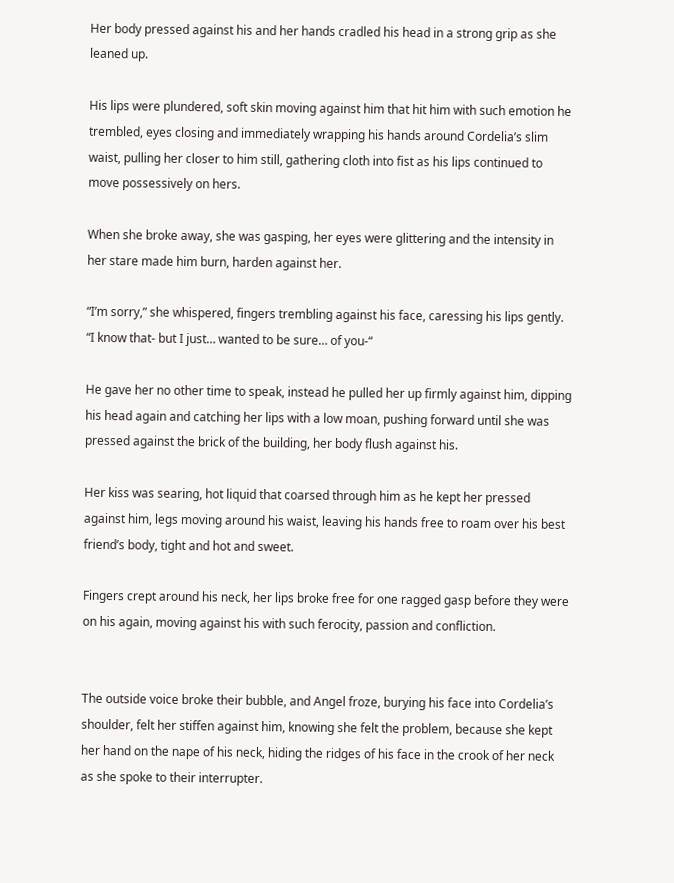Her body pressed against his and her hands cradled his head in a strong grip as she leaned up.

His lips were plundered, soft skin moving against him that hit him with such emotion he trembled, eyes closing and immediately wrapping his hands around Cordelia’s slim waist, pulling her closer to him still, gathering cloth into fist as his lips continued to move possessively on hers.

When she broke away, she was gasping, her eyes were glittering and the intensity in her stare made him burn, harden against her.

“I’m sorry,” she whispered, fingers trembling against his face, caressing his lips gently. “I know that- but I just… wanted to be sure… of you-“

He gave her no other time to speak, instead he pulled her up firmly against him, dipping his head again and catching her lips with a low moan, pushing forward until she was pressed against the brick of the building, her body flush against his.

Her kiss was searing, hot liquid that coarsed through him as he kept her pressed against him, legs moving around his waist, leaving his hands free to roam over his best friend’s body, tight and hot and sweet.

Fingers crept around his neck, her lips broke free for one ragged gasp before they were on his again, moving against his with such ferocity, passion and confliction.


The outside voice broke their bubble, and Angel froze, burying his face into Cordelia’s shoulder, felt her stiffen against him, knowing she felt the problem, because she kept her hand on the nape of his neck, hiding the ridges of his face in the crook of her neck as she spoke to their interrupter.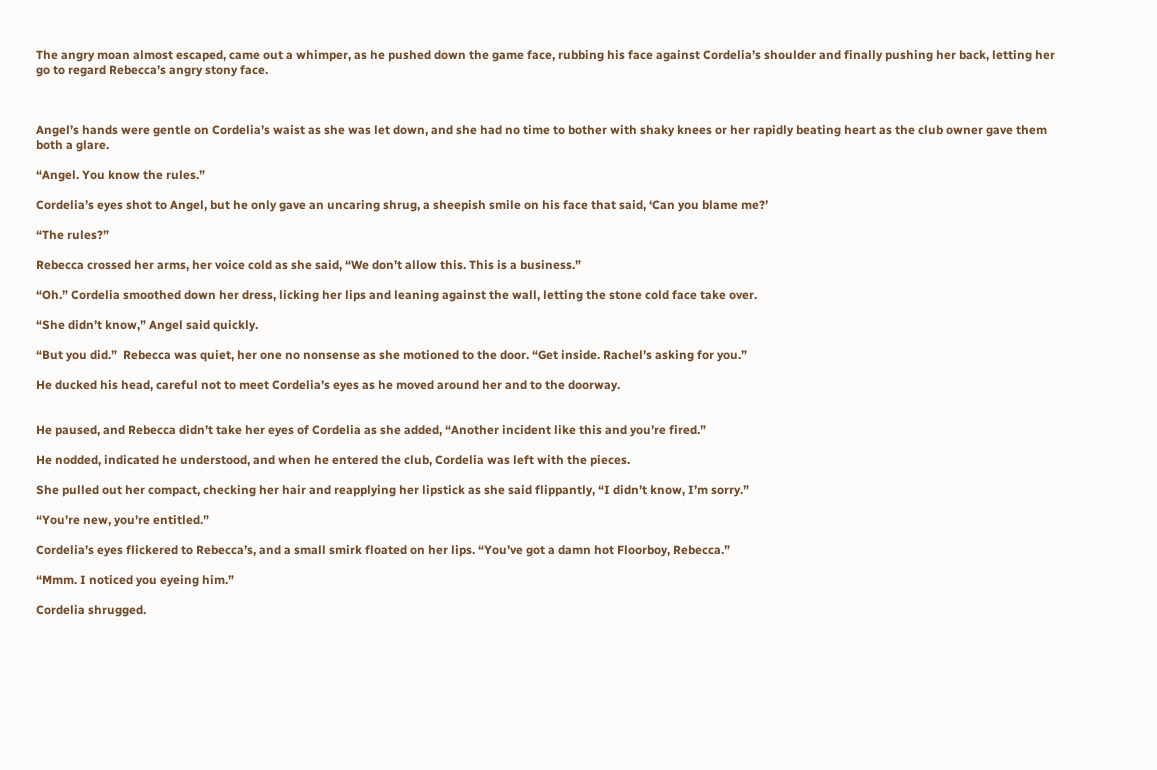The angry moan almost escaped, came out a whimper, as he pushed down the game face, rubbing his face against Cordelia’s shoulder and finally pushing her back, letting her go to regard Rebecca’s angry stony face.



Angel’s hands were gentle on Cordelia’s waist as she was let down, and she had no time to bother with shaky knees or her rapidly beating heart as the club owner gave them both a glare.

“Angel. You know the rules.”

Cordelia’s eyes shot to Angel, but he only gave an uncaring shrug, a sheepish smile on his face that said, ‘Can you blame me?’

“The rules?”

Rebecca crossed her arms, her voice cold as she said, “We don’t allow this. This is a business.”

“Oh.” Cordelia smoothed down her dress, licking her lips and leaning against the wall, letting the stone cold face take over.

“She didn’t know,” Angel said quickly.

“But you did.”  Rebecca was quiet, her one no nonsense as she motioned to the door. “Get inside. Rachel’s asking for you.”

He ducked his head, careful not to meet Cordelia’s eyes as he moved around her and to the doorway.


He paused, and Rebecca didn’t take her eyes of Cordelia as she added, “Another incident like this and you’re fired.”

He nodded, indicated he understood, and when he entered the club, Cordelia was left with the pieces.

She pulled out her compact, checking her hair and reapplying her lipstick as she said flippantly, “I didn’t know, I’m sorry.”

“You’re new, you’re entitled.”

Cordelia’s eyes flickered to Rebecca’s, and a small smirk floated on her lips. “You’ve got a damn hot Floorboy, Rebecca.”

“Mmm. I noticed you eyeing him.”

Cordelia shrugged.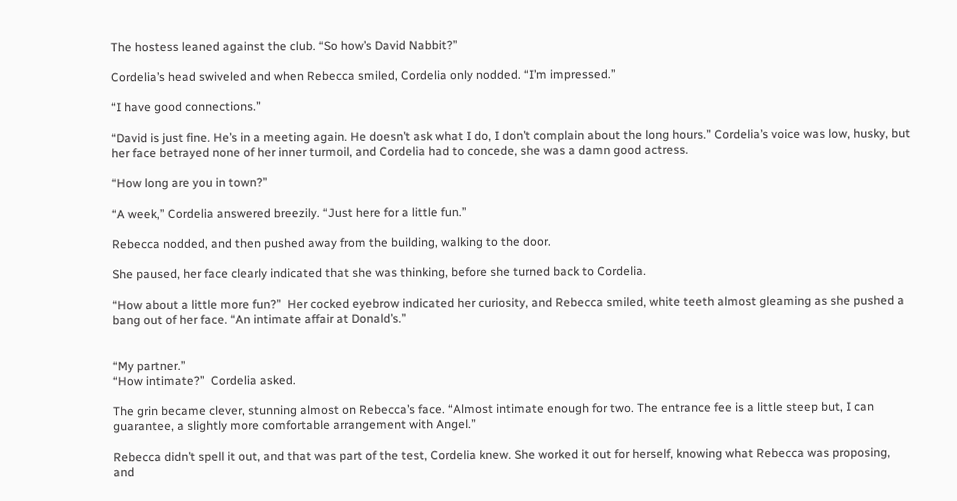The hostess leaned against the club. “So how’s David Nabbit?”

Cordelia’s head swiveled and when Rebecca smiled, Cordelia only nodded. “I’m impressed.”

“I have good connections.”

“David is just fine. He’s in a meeting again. He doesn’t ask what I do, I don’t complain about the long hours.” Cordelia’s voice was low, husky, but her face betrayed none of her inner turmoil, and Cordelia had to concede, she was a damn good actress.

“How long are you in town?”

“A week,” Cordelia answered breezily. “Just here for a little fun.”

Rebecca nodded, and then pushed away from the building, walking to the door.

She paused, her face clearly indicated that she was thinking, before she turned back to Cordelia.

“How about a little more fun?”  Her cocked eyebrow indicated her curiosity, and Rebecca smiled, white teeth almost gleaming as she pushed a bang out of her face. “An intimate affair at Donald’s.”


“My partner.”
“How intimate?”  Cordelia asked.

The grin became clever, stunning almost on Rebecca’s face. “Almost intimate enough for two. The entrance fee is a little steep but, I can guarantee, a slightly more comfortable arrangement with Angel.”

Rebecca didn’t spell it out, and that was part of the test, Cordelia knew. She worked it out for herself, knowing what Rebecca was proposing, and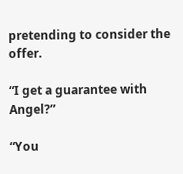pretending to consider the offer.

“I get a guarantee with Angel?”

“You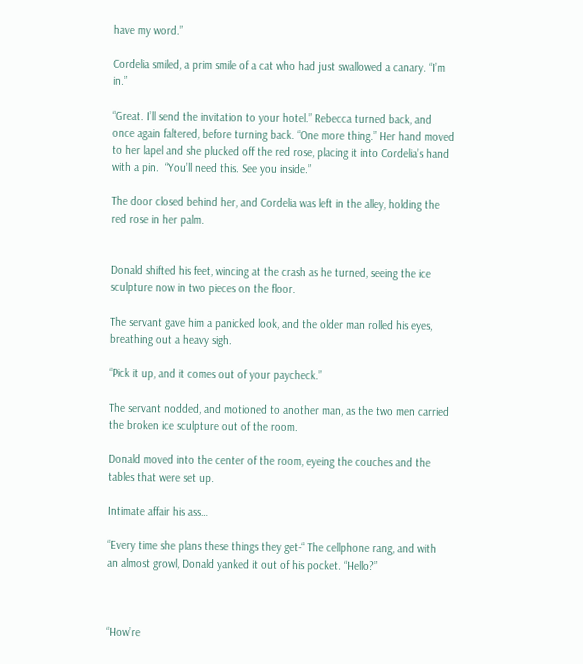have my word.”

Cordelia smiled, a prim smile of a cat who had just swallowed a canary. “I’m in.”

“Great. I’ll send the invitation to your hotel.” Rebecca turned back, and once again faltered, before turning back. “One more thing.” Her hand moved to her lapel and she plucked off the red rose, placing it into Cordelia’s hand with a pin.  “You’ll need this. See you inside.”

The door closed behind her, and Cordelia was left in the alley, holding the red rose in her palm.


Donald shifted his feet, wincing at the crash as he turned, seeing the ice sculpture now in two pieces on the floor.

The servant gave him a panicked look, and the older man rolled his eyes, breathing out a heavy sigh.

“Pick it up, and it comes out of your paycheck.”

The servant nodded, and motioned to another man, as the two men carried the broken ice sculpture out of the room.

Donald moved into the center of the room, eyeing the couches and the tables that were set up.

Intimate affair his ass…

“Every time she plans these things they get-“ The cellphone rang, and with an almost growl, Donald yanked it out of his pocket. “Hello?”



“How’re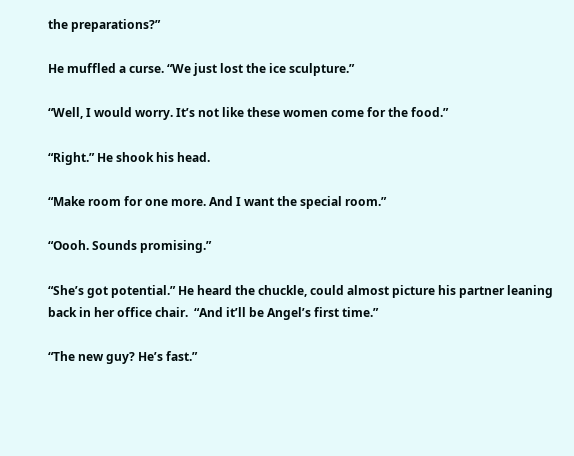the preparations?”

He muffled a curse. “We just lost the ice sculpture.”

“Well, I would worry. It’s not like these women come for the food.”

“Right.” He shook his head.

“Make room for one more. And I want the special room.”

“Oooh. Sounds promising.”

“She’s got potential.” He heard the chuckle, could almost picture his partner leaning back in her office chair.  “And it’ll be Angel’s first time.”

“The new guy? He’s fast.”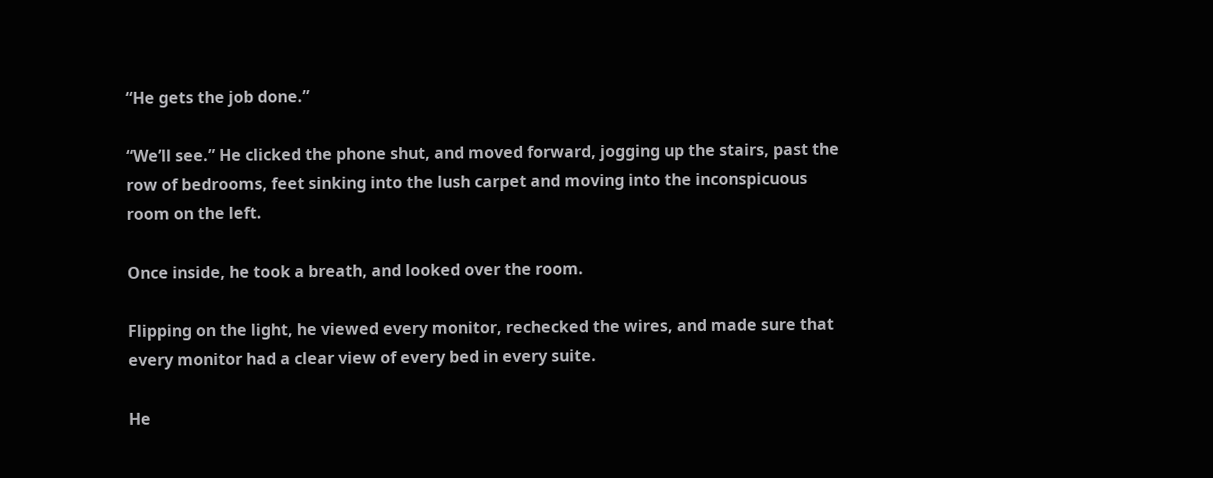“He gets the job done.”

“We’ll see.” He clicked the phone shut, and moved forward, jogging up the stairs, past the row of bedrooms, feet sinking into the lush carpet and moving into the inconspicuous room on the left.

Once inside, he took a breath, and looked over the room.

Flipping on the light, he viewed every monitor, rechecked the wires, and made sure that every monitor had a clear view of every bed in every suite.

He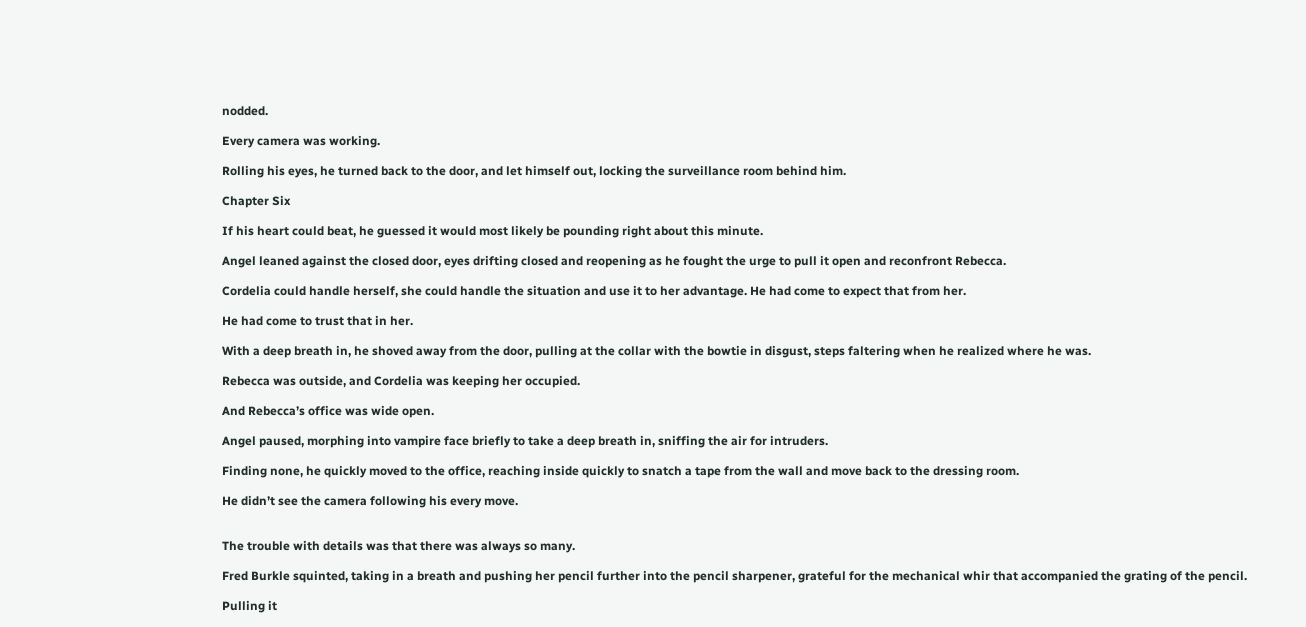nodded.

Every camera was working.

Rolling his eyes, he turned back to the door, and let himself out, locking the surveillance room behind him.

Chapter Six

If his heart could beat, he guessed it would most likely be pounding right about this minute.

Angel leaned against the closed door, eyes drifting closed and reopening as he fought the urge to pull it open and reconfront Rebecca.

Cordelia could handle herself, she could handle the situation and use it to her advantage. He had come to expect that from her.

He had come to trust that in her.

With a deep breath in, he shoved away from the door, pulling at the collar with the bowtie in disgust, steps faltering when he realized where he was.

Rebecca was outside, and Cordelia was keeping her occupied.

And Rebecca’s office was wide open.

Angel paused, morphing into vampire face briefly to take a deep breath in, sniffing the air for intruders.

Finding none, he quickly moved to the office, reaching inside quickly to snatch a tape from the wall and move back to the dressing room.

He didn’t see the camera following his every move.


The trouble with details was that there was always so many.

Fred Burkle squinted, taking in a breath and pushing her pencil further into the pencil sharpener, grateful for the mechanical whir that accompanied the grating of the pencil.

Pulling it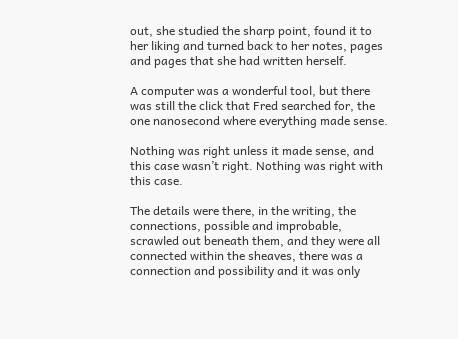out, she studied the sharp point, found it to her liking and turned back to her notes, pages and pages that she had written herself.

A computer was a wonderful tool, but there was still the click that Fred searched for, the one nanosecond where everything made sense.

Nothing was right unless it made sense, and this case wasn’t right. Nothing was right with this case.

The details were there, in the writing, the connections, possible and improbable, scrawled out beneath them, and they were all connected within the sheaves, there was a connection and possibility and it was only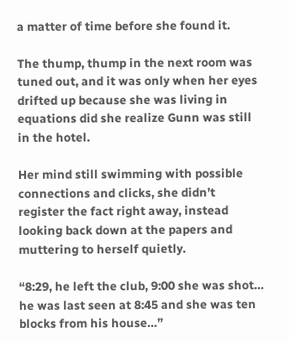a matter of time before she found it.

The thump, thump in the next room was tuned out, and it was only when her eyes drifted up because she was living in equations did she realize Gunn was still in the hotel.

Her mind still swimming with possible connections and clicks, she didn’t register the fact right away, instead looking back down at the papers and muttering to herself quietly.

“8:29, he left the club, 9:00 she was shot… he was last seen at 8:45 and she was ten blocks from his house…”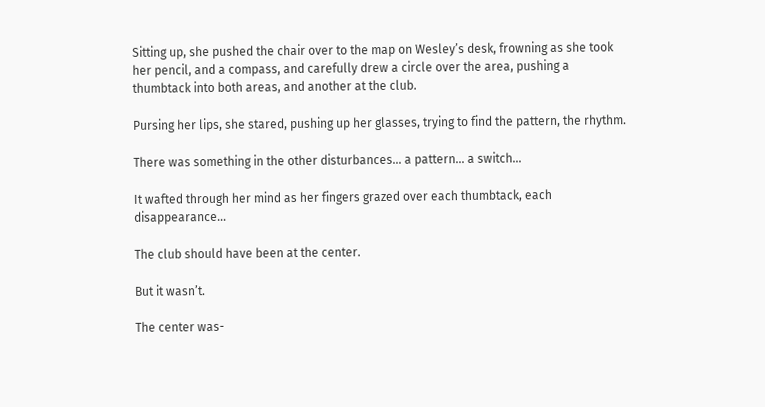Sitting up, she pushed the chair over to the map on Wesley’s desk, frowning as she took her pencil, and a compass, and carefully drew a circle over the area, pushing a thumbtack into both areas, and another at the club.

Pursing her lips, she stared, pushing up her glasses, trying to find the pattern, the rhythm.

There was something in the other disturbances… a pattern… a switch…

It wafted through her mind as her fingers grazed over each thumbtack, each disappearance…

The club should have been at the center.

But it wasn’t.

The center was-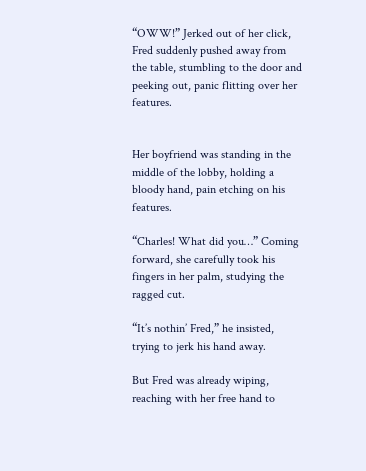“OWW!” Jerked out of her click, Fred suddenly pushed away from the table, stumbling to the door and peeking out, panic flitting over her features.


Her boyfriend was standing in the middle of the lobby, holding a bloody hand, pain etching on his features.

“Charles! What did you…” Coming forward, she carefully took his fingers in her palm, studying the ragged cut.

“It’s nothin’ Fred,” he insisted, trying to jerk his hand away.

But Fred was already wiping, reaching with her free hand to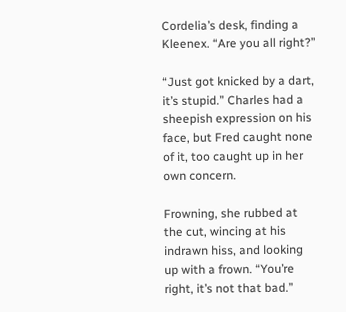Cordelia’s desk, finding a Kleenex. “Are you all right?”

“Just got knicked by a dart, it’s stupid.” Charles had a sheepish expression on his face, but Fred caught none of it, too caught up in her own concern.

Frowning, she rubbed at the cut, wincing at his indrawn hiss, and looking up with a frown. “You’re right, it’s not that bad.”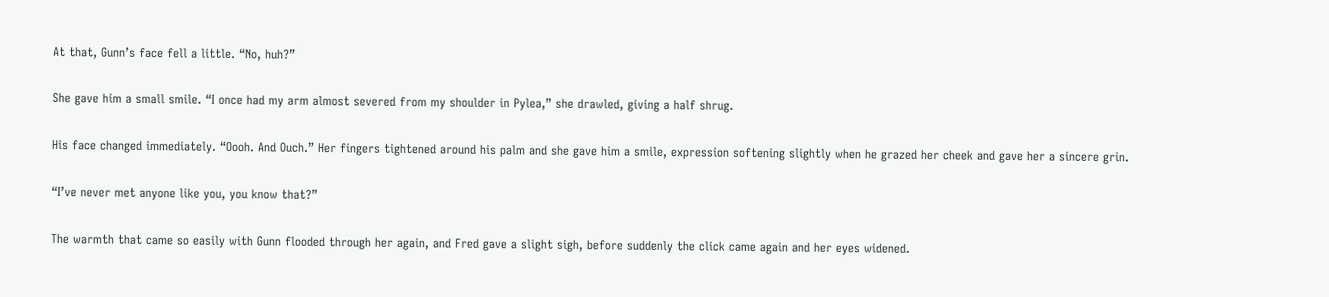At that, Gunn’s face fell a little. “No, huh?”

She gave him a small smile. “I once had my arm almost severed from my shoulder in Pylea,” she drawled, giving a half shrug.

His face changed immediately. “Oooh. And Ouch.” Her fingers tightened around his palm and she gave him a smile, expression softening slightly when he grazed her cheek and gave her a sincere grin.

“I’ve never met anyone like you, you know that?”

The warmth that came so easily with Gunn flooded through her again, and Fred gave a slight sigh, before suddenly the click came again and her eyes widened.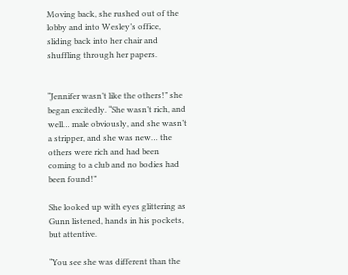Moving back, she rushed out of the lobby and into Wesley’s office, sliding back into her chair and shuffling through her papers.


“Jennifer wasn’t like the others!” she began excitedly. “She wasn’t rich, and well… male obviously, and she wasn’t a stripper, and she was new… the others were rich and had been coming to a club and no bodies had been found!”

She looked up with eyes glittering as Gunn listened, hands in his pockets, but attentive.

“You see she was different than the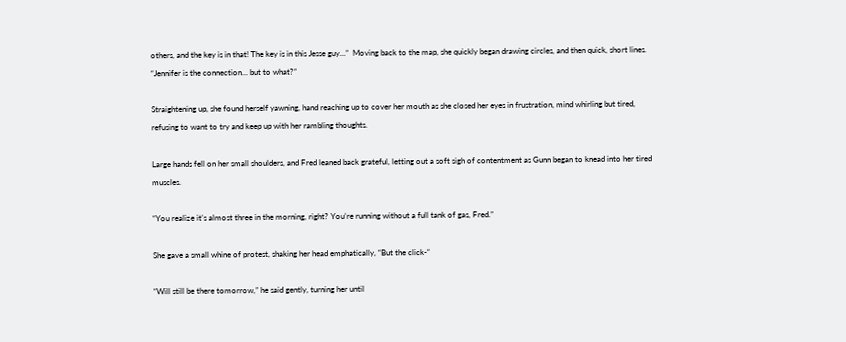others, and the key is in that! The key is in this Jesse guy…”  Moving back to the map, she quickly began drawing circles, and then quick, short lines. “Jennifer is the connection… but to what?”

Straightening up, she found herself yawning, hand reaching up to cover her mouth as she closed her eyes in frustration, mind whirling but tired, refusing to want to try and keep up with her rambling thoughts.

Large hands fell on her small shoulders, and Fred leaned back grateful, letting out a soft sigh of contentment as Gunn began to knead into her tired muscles.

“You realize it’s almost three in the morning, right? You’re running without a full tank of gas, Fred.”

She gave a small whine of protest, shaking her head emphatically, “But the click-“

“Will still be there tomorrow,” he said gently, turning her until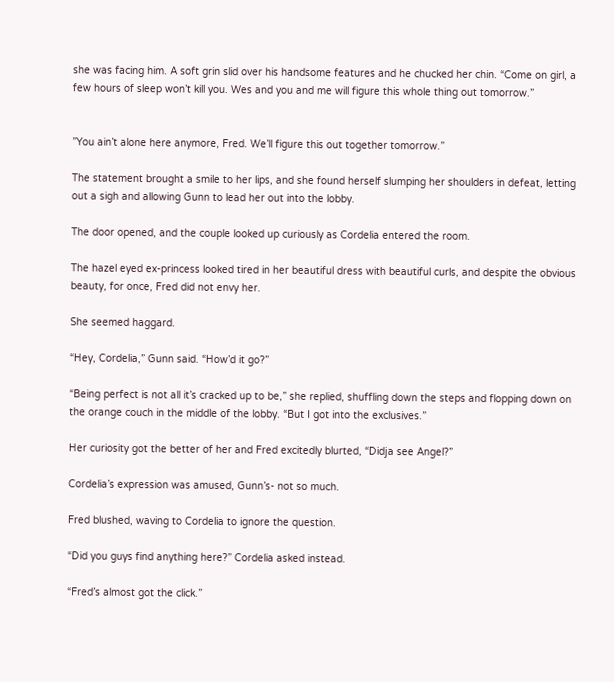she was facing him. A soft grin slid over his handsome features and he chucked her chin. “Come on girl, a few hours of sleep won’t kill you. Wes and you and me will figure this whole thing out tomorrow.”


”You ain’t alone here anymore, Fred. We’ll figure this out together tomorrow.”

The statement brought a smile to her lips, and she found herself slumping her shoulders in defeat, letting out a sigh and allowing Gunn to lead her out into the lobby.

The door opened, and the couple looked up curiously as Cordelia entered the room.

The hazel eyed ex-princess looked tired in her beautiful dress with beautiful curls, and despite the obvious beauty, for once, Fred did not envy her.

She seemed haggard.

“Hey, Cordelia,” Gunn said. “How’d it go?”

“Being perfect is not all it’s cracked up to be,” she replied, shuffling down the steps and flopping down on the orange couch in the middle of the lobby. “But I got into the exclusives.”

Her curiosity got the better of her and Fred excitedly blurted, “Didja see Angel?”

Cordelia’s expression was amused, Gunn’s- not so much.

Fred blushed, waving to Cordelia to ignore the question.

“Did you guys find anything here?” Cordelia asked instead.

“Fred’s almost got the click.”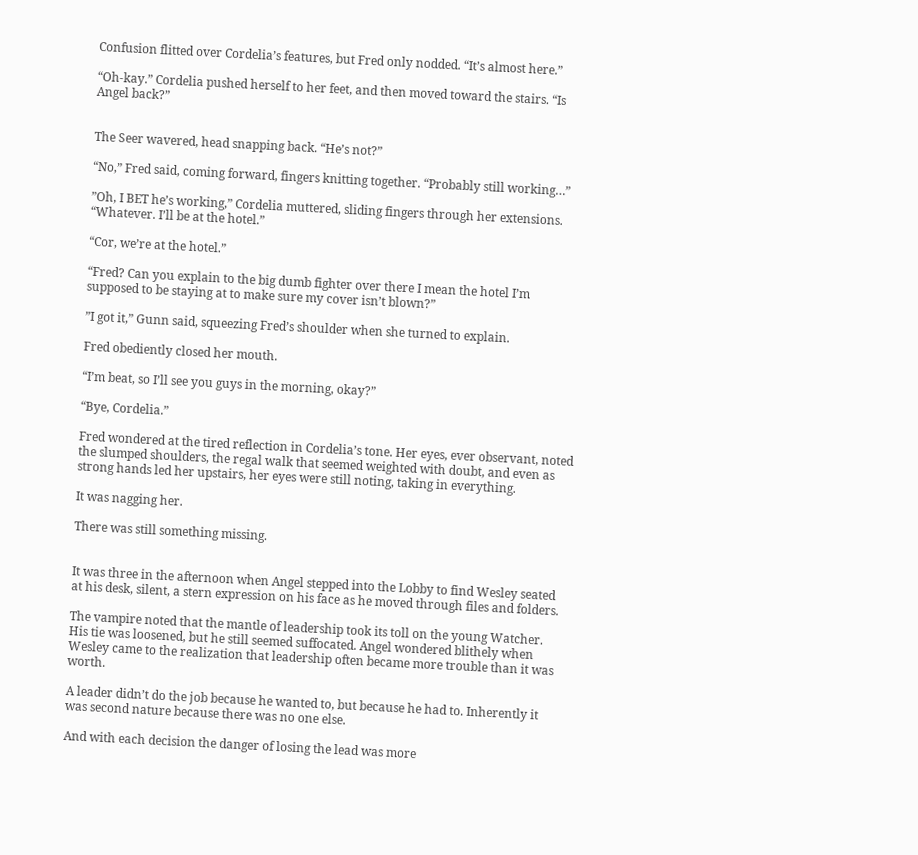Confusion flitted over Cordelia’s features, but Fred only nodded. “It’s almost here.”

“Oh-kay.” Cordelia pushed herself to her feet, and then moved toward the stairs. “Is Angel back?”


The Seer wavered, head snapping back. “He’s not?”

“No,” Fred said, coming forward, fingers knitting together. “Probably still working…”

”Oh, I BET he’s working,” Cordelia muttered, sliding fingers through her extensions. “Whatever. I’ll be at the hotel.”

“Cor, we’re at the hotel.”

“Fred? Can you explain to the big dumb fighter over there I mean the hotel I’m supposed to be staying at to make sure my cover isn’t blown?”

”I got it,” Gunn said, squeezing Fred’s shoulder when she turned to explain.

Fred obediently closed her mouth.

“I’m beat, so I’ll see you guys in the morning, okay?”

“Bye, Cordelia.”

Fred wondered at the tired reflection in Cordelia’s tone. Her eyes, ever observant, noted the slumped shoulders, the regal walk that seemed weighted with doubt, and even as strong hands led her upstairs, her eyes were still noting, taking in everything.

It was nagging her.

There was still something missing.


It was three in the afternoon when Angel stepped into the Lobby to find Wesley seated at his desk, silent, a stern expression on his face as he moved through files and folders.

The vampire noted that the mantle of leadership took its toll on the young Watcher. His tie was loosened, but he still seemed suffocated. Angel wondered blithely when Wesley came to the realization that leadership often became more trouble than it was worth.

A leader didn’t do the job because he wanted to, but because he had to. Inherently it was second nature because there was no one else.

And with each decision the danger of losing the lead was more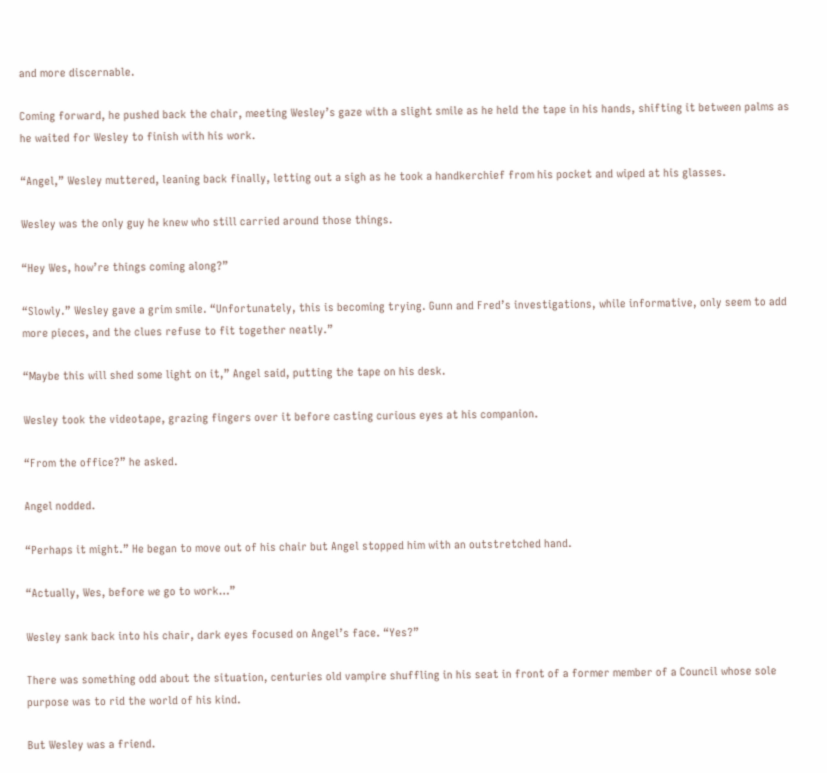and more discernable.

Coming forward, he pushed back the chair, meeting Wesley’s gaze with a slight smile as he held the tape in his hands, shifting it between palms as he waited for Wesley to finish with his work.

“Angel,” Wesley muttered, leaning back finally, letting out a sigh as he took a handkerchief from his pocket and wiped at his glasses.

Wesley was the only guy he knew who still carried around those things.

“Hey Wes, how’re things coming along?”

“Slowly.” Wesley gave a grim smile. “Unfortunately, this is becoming trying. Gunn and Fred’s investigations, while informative, only seem to add more pieces, and the clues refuse to fit together neatly.”

“Maybe this will shed some light on it,” Angel said, putting the tape on his desk.

Wesley took the videotape, grazing fingers over it before casting curious eyes at his companion.

“From the office?” he asked.

Angel nodded.

“Perhaps it might.” He began to move out of his chair but Angel stopped him with an outstretched hand.

“Actually, Wes, before we go to work…”

Wesley sank back into his chair, dark eyes focused on Angel’s face. “Yes?”

There was something odd about the situation, centuries old vampire shuffling in his seat in front of a former member of a Council whose sole purpose was to rid the world of his kind.

But Wesley was a friend.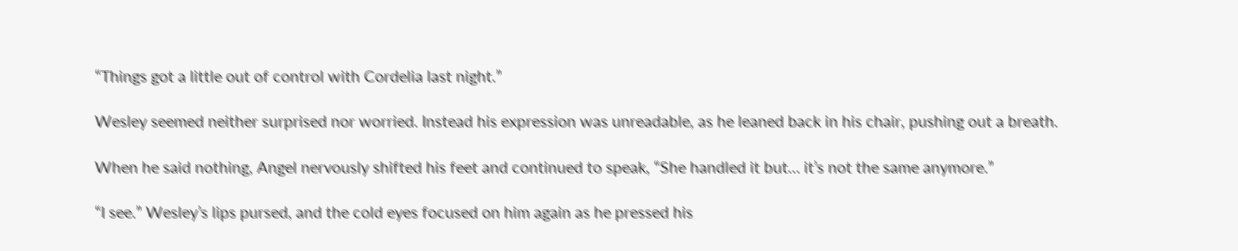“Things got a little out of control with Cordelia last night.”

Wesley seemed neither surprised nor worried. Instead his expression was unreadable, as he leaned back in his chair, pushing out a breath.

When he said nothing, Angel nervously shifted his feet and continued to speak, “She handled it but… it’s not the same anymore.”

“I see.” Wesley’s lips pursed, and the cold eyes focused on him again as he pressed his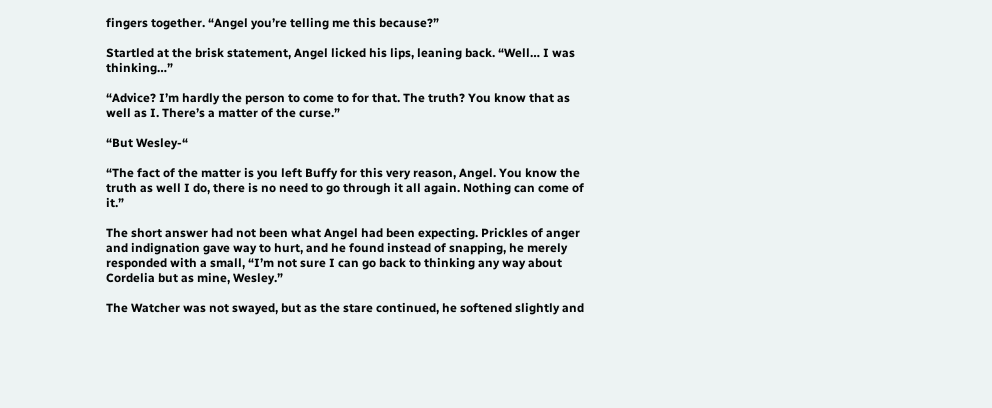fingers together. “Angel you’re telling me this because?”

Startled at the brisk statement, Angel licked his lips, leaning back. “Well… I was thinking…”

“Advice? I’m hardly the person to come to for that. The truth? You know that as well as I. There’s a matter of the curse.”

“But Wesley-“

“The fact of the matter is you left Buffy for this very reason, Angel. You know the truth as well I do, there is no need to go through it all again. Nothing can come of it.”

The short answer had not been what Angel had been expecting. Prickles of anger and indignation gave way to hurt, and he found instead of snapping, he merely responded with a small, “I’m not sure I can go back to thinking any way about Cordelia but as mine, Wesley.”

The Watcher was not swayed, but as the stare continued, he softened slightly and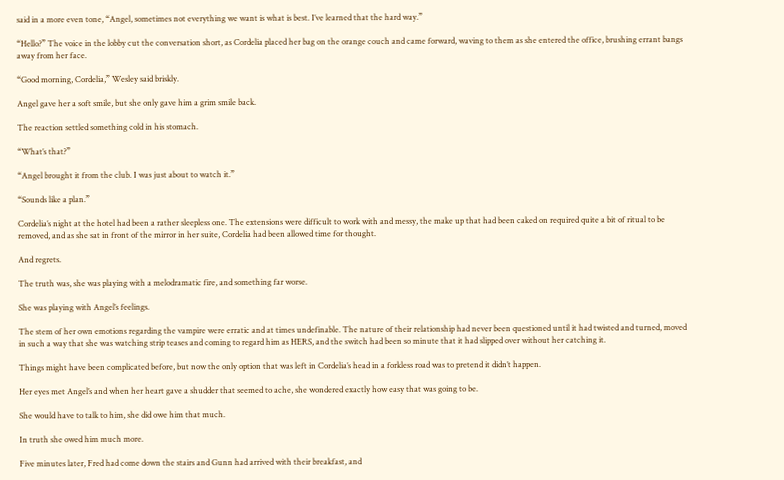said in a more even tone, “Angel, sometimes not everything we want is what is best. I’ve learned that the hard way.”

“Hello?” The voice in the lobby cut the conversation short, as Cordelia placed her bag on the orange couch and came forward, waving to them as she entered the office, brushing errant bangs away from her face.

“Good morning, Cordelia,” Wesley said briskly.

Angel gave her a soft smile, but she only gave him a grim smile back.

The reaction settled something cold in his stomach.

“What’s that?”

“Angel brought it from the club. I was just about to watch it.”

“Sounds like a plan.”

Cordelia’s night at the hotel had been a rather sleepless one. The extensions were difficult to work with and messy, the make up that had been caked on required quite a bit of ritual to be removed, and as she sat in front of the mirror in her suite, Cordelia had been allowed time for thought.

And regrets.

The truth was, she was playing with a melodramatic fire, and something far worse.

She was playing with Angel’s feelings.

The stem of her own emotions regarding the vampire were erratic and at times undefinable. The nature of their relationship had never been questioned until it had twisted and turned, moved in such a way that she was watching strip teases and coming to regard him as HERS, and the switch had been so minute that it had slipped over without her catching it.

Things might have been complicated before, but now the only option that was left in Cordelia’s head in a forkless road was to pretend it didn’t happen.

Her eyes met Angel’s and when her heart gave a shudder that seemed to ache, she wondered exactly how easy that was going to be.

She would have to talk to him, she did owe him that much.

In truth she owed him much more.

Five minutes later, Fred had come down the stairs and Gunn had arrived with their breakfast, and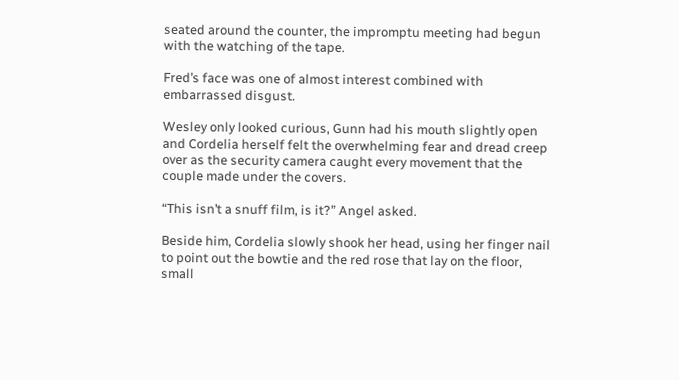seated around the counter, the impromptu meeting had begun with the watching of the tape.

Fred’s face was one of almost interest combined with embarrassed disgust.

Wesley only looked curious, Gunn had his mouth slightly open and Cordelia herself felt the overwhelming fear and dread creep over as the security camera caught every movement that the couple made under the covers.

“This isn’t a snuff film, is it?” Angel asked.

Beside him, Cordelia slowly shook her head, using her finger nail to point out the bowtie and the red rose that lay on the floor, small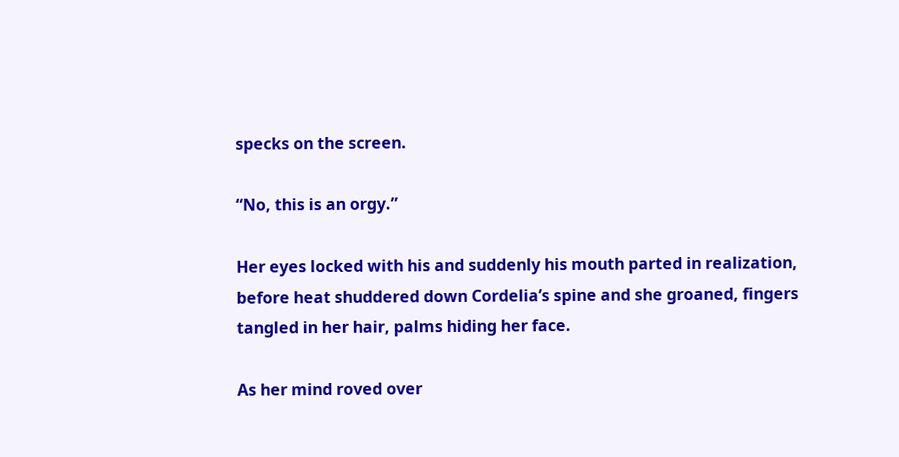specks on the screen.

“No, this is an orgy.”

Her eyes locked with his and suddenly his mouth parted in realization, before heat shuddered down Cordelia’s spine and she groaned, fingers tangled in her hair, palms hiding her face.

As her mind roved over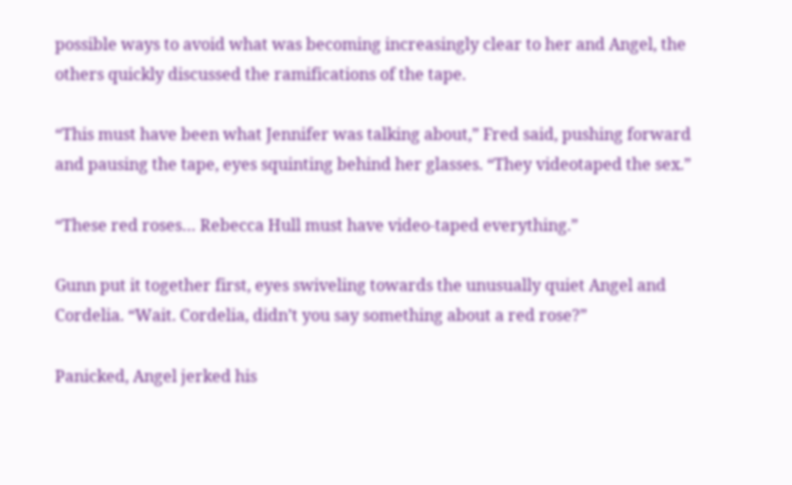possible ways to avoid what was becoming increasingly clear to her and Angel, the others quickly discussed the ramifications of the tape.

“This must have been what Jennifer was talking about,” Fred said, pushing forward and pausing the tape, eyes squinting behind her glasses. “They videotaped the sex.”

“These red roses… Rebecca Hull must have video-taped everything.”

Gunn put it together first, eyes swiveling towards the unusually quiet Angel and Cordelia. “Wait. Cordelia, didn’t you say something about a red rose?”

Panicked, Angel jerked his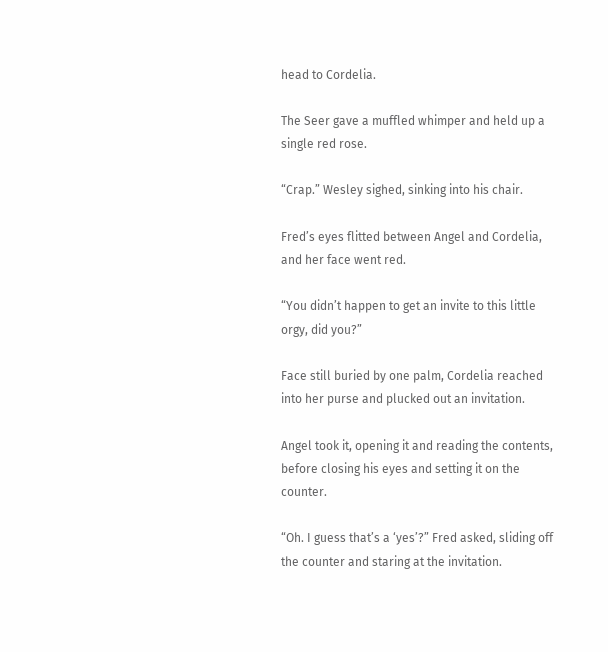head to Cordelia.

The Seer gave a muffled whimper and held up a single red rose.

“Crap.” Wesley sighed, sinking into his chair.

Fred’s eyes flitted between Angel and Cordelia, and her face went red.

“You didn’t happen to get an invite to this little orgy, did you?”

Face still buried by one palm, Cordelia reached into her purse and plucked out an invitation.

Angel took it, opening it and reading the contents, before closing his eyes and setting it on the counter.

“Oh. I guess that’s a ‘yes’?” Fred asked, sliding off the counter and staring at the invitation.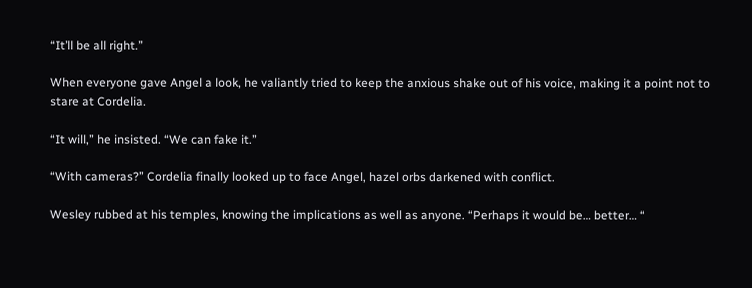“It’ll be all right.”

When everyone gave Angel a look, he valiantly tried to keep the anxious shake out of his voice, making it a point not to stare at Cordelia.

“It will,” he insisted. “We can fake it.”

“With cameras?” Cordelia finally looked up to face Angel, hazel orbs darkened with conflict.

Wesley rubbed at his temples, knowing the implications as well as anyone. “Perhaps it would be… better… “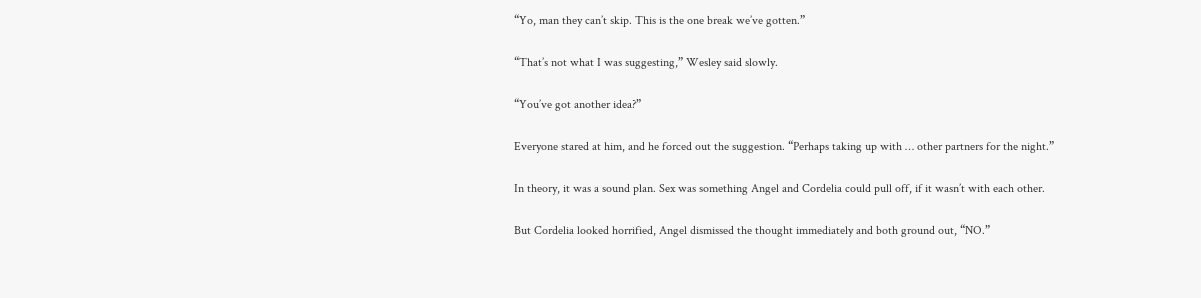“Yo, man they can’t skip. This is the one break we’ve gotten.”

“That’s not what I was suggesting,” Wesley said slowly.

“You’ve got another idea?”

Everyone stared at him, and he forced out the suggestion. “Perhaps taking up with … other partners for the night.”

In theory, it was a sound plan. Sex was something Angel and Cordelia could pull off, if it wasn’t with each other.

But Cordelia looked horrified, Angel dismissed the thought immediately and both ground out, “NO.”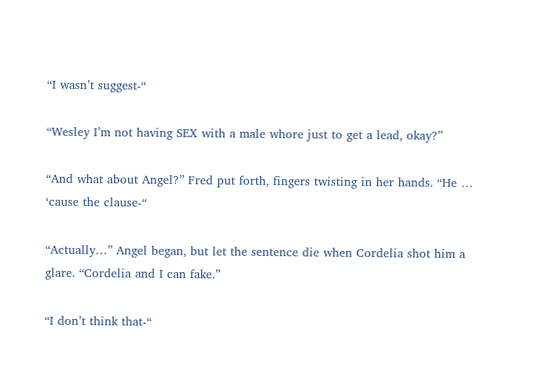“I wasn’t suggest-“

“Wesley I’m not having SEX with a male whore just to get a lead, okay?”

“And what about Angel?” Fred put forth, fingers twisting in her hands. “He … ‘cause the clause-“

“Actually…” Angel began, but let the sentence die when Cordelia shot him a glare. “Cordelia and I can fake.”

“I don’t think that-“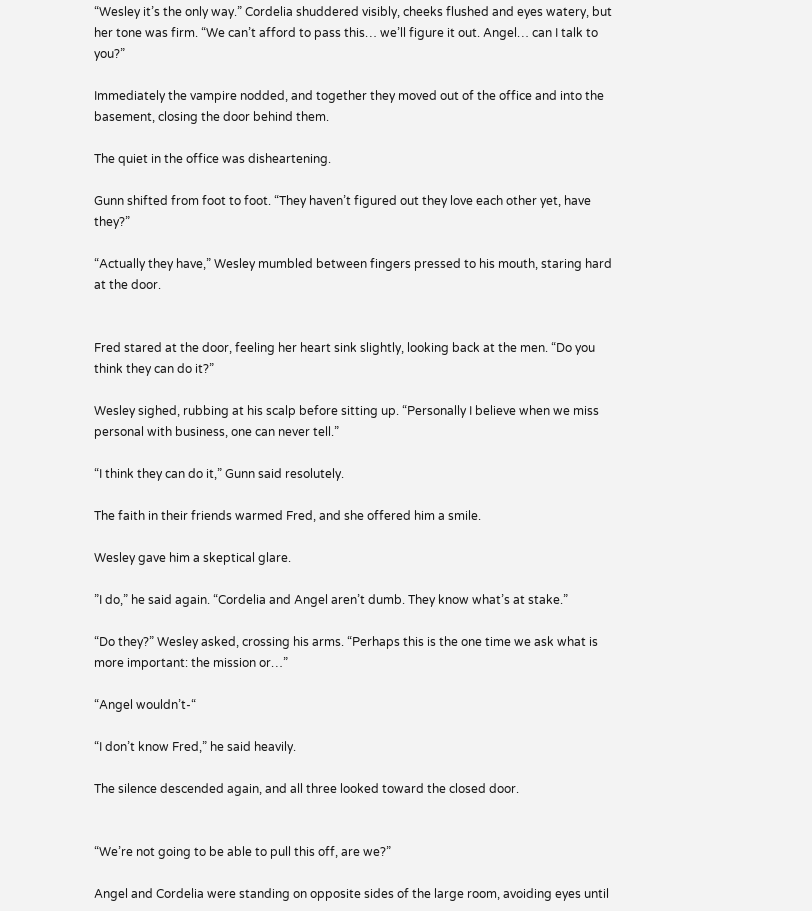“Wesley it’s the only way.” Cordelia shuddered visibly, cheeks flushed and eyes watery, but her tone was firm. “We can’t afford to pass this… we’ll figure it out. Angel… can I talk to you?”

Immediately the vampire nodded, and together they moved out of the office and into the basement, closing the door behind them.

The quiet in the office was disheartening.

Gunn shifted from foot to foot. “They haven’t figured out they love each other yet, have they?”

“Actually they have,” Wesley mumbled between fingers pressed to his mouth, staring hard at the door.


Fred stared at the door, feeling her heart sink slightly, looking back at the men. “Do you think they can do it?”

Wesley sighed, rubbing at his scalp before sitting up. “Personally I believe when we miss personal with business, one can never tell.”

“I think they can do it,” Gunn said resolutely.

The faith in their friends warmed Fred, and she offered him a smile.

Wesley gave him a skeptical glare.

”I do,” he said again. “Cordelia and Angel aren’t dumb. They know what’s at stake.”

“Do they?” Wesley asked, crossing his arms. “Perhaps this is the one time we ask what is more important: the mission or…”

“Angel wouldn’t-“

“I don’t know Fred,” he said heavily.

The silence descended again, and all three looked toward the closed door.


“We’re not going to be able to pull this off, are we?”

Angel and Cordelia were standing on opposite sides of the large room, avoiding eyes until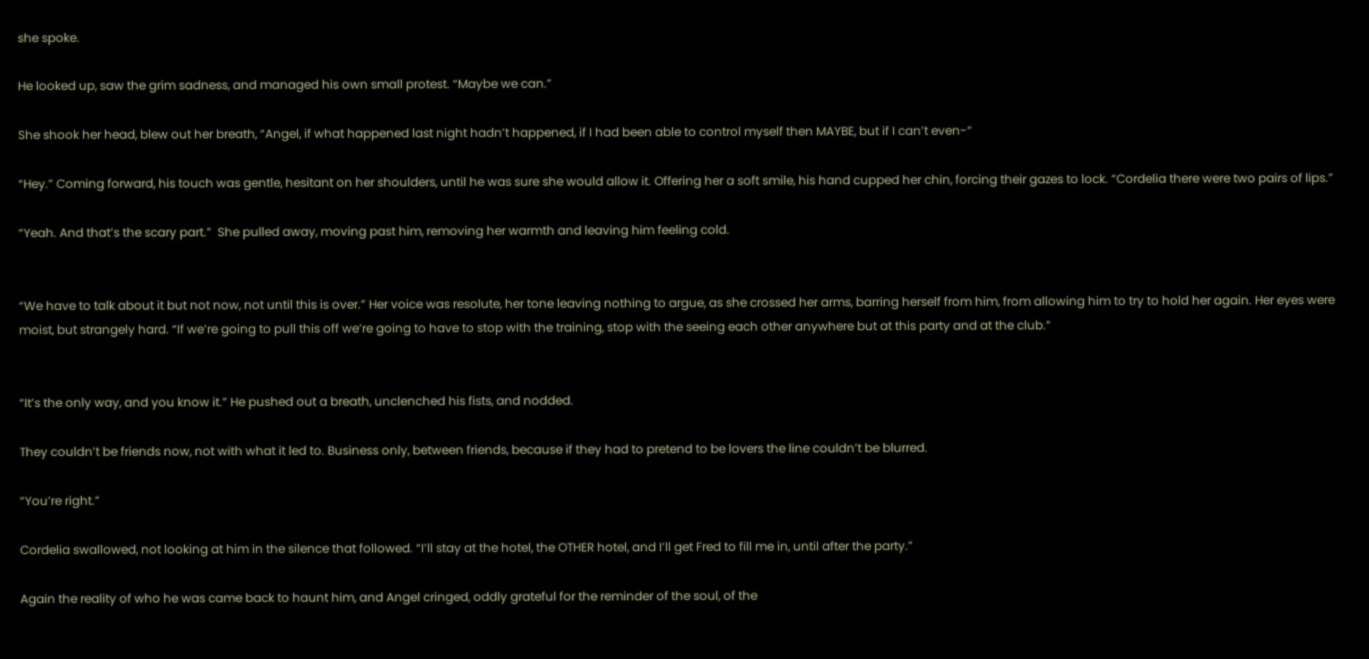she spoke.

He looked up, saw the grim sadness, and managed his own small protest. “Maybe we can.”

She shook her head, blew out her breath, “Angel, if what happened last night hadn’t happened, if I had been able to control myself then MAYBE, but if I can’t even-“

“Hey.” Coming forward, his touch was gentle, hesitant on her shoulders, until he was sure she would allow it. Offering her a soft smile, his hand cupped her chin, forcing their gazes to lock. “Cordelia there were two pairs of lips.”

“Yeah. And that’s the scary part.”  She pulled away, moving past him, removing her warmth and leaving him feeling cold.


“We have to talk about it but not now, not until this is over.” Her voice was resolute, her tone leaving nothing to argue, as she crossed her arms, barring herself from him, from allowing him to try to hold her again. Her eyes were moist, but strangely hard. “If we’re going to pull this off we’re going to have to stop with the training, stop with the seeing each other anywhere but at this party and at the club.”


“It’s the only way, and you know it.” He pushed out a breath, unclenched his fists, and nodded.

They couldn’t be friends now, not with what it led to. Business only, between friends, because if they had to pretend to be lovers the line couldn’t be blurred.

“You’re right.”

Cordelia swallowed, not looking at him in the silence that followed. “I’ll stay at the hotel, the OTHER hotel, and I’ll get Fred to fill me in, until after the party.”

Again the reality of who he was came back to haunt him, and Angel cringed, oddly grateful for the reminder of the soul, of the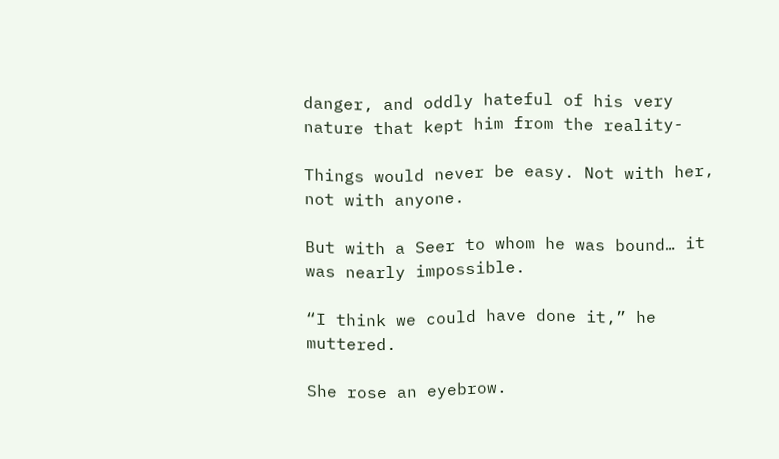danger, and oddly hateful of his very nature that kept him from the reality-

Things would never be easy. Not with her, not with anyone.

But with a Seer to whom he was bound… it was nearly impossible.

“I think we could have done it,” he muttered.

She rose an eyebrow.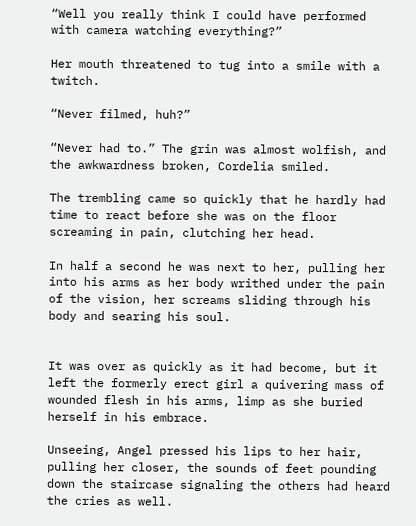“Well you really think I could have performed with camera watching everything?”

Her mouth threatened to tug into a smile with a twitch.

“Never filmed, huh?”

“Never had to.” The grin was almost wolfish, and the awkwardness broken, Cordelia smiled.

The trembling came so quickly that he hardly had time to react before she was on the floor screaming in pain, clutching her head.

In half a second he was next to her, pulling her into his arms as her body writhed under the pain of the vision, her screams sliding through his body and searing his soul.


It was over as quickly as it had become, but it left the formerly erect girl a quivering mass of wounded flesh in his arms, limp as she buried herself in his embrace.

Unseeing, Angel pressed his lips to her hair, pulling her closer, the sounds of feet pounding down the staircase signaling the others had heard the cries as well.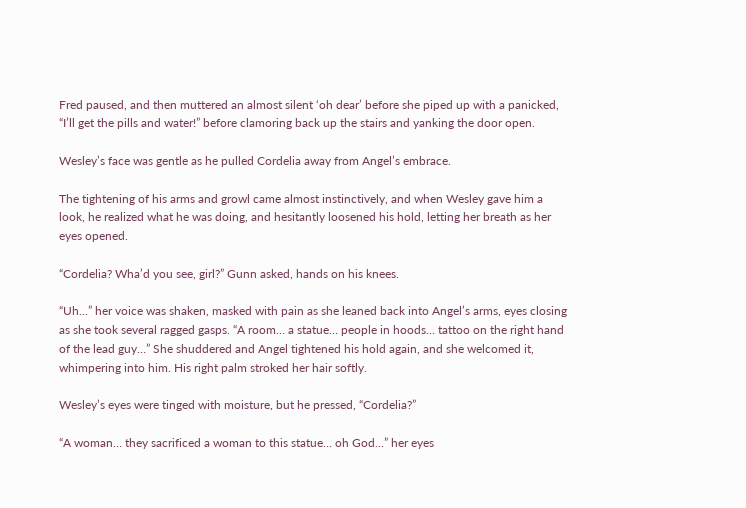Fred paused, and then muttered an almost silent ‘oh dear’ before she piped up with a panicked, “I’ll get the pills and water!” before clamoring back up the stairs and yanking the door open.

Wesley’s face was gentle as he pulled Cordelia away from Angel’s embrace.

The tightening of his arms and growl came almost instinctively, and when Wesley gave him a look, he realized what he was doing, and hesitantly loosened his hold, letting her breath as her eyes opened.

“Cordelia? Wha’d you see, girl?” Gunn asked, hands on his knees.

“Uh…” her voice was shaken, masked with pain as she leaned back into Angel’s arms, eyes closing as she took several ragged gasps. “A room… a statue… people in hoods… tattoo on the right hand of the lead guy…” She shuddered and Angel tightened his hold again, and she welcomed it, whimpering into him. His right palm stroked her hair softly.

Wesley’s eyes were tinged with moisture, but he pressed, “Cordelia?”

“A woman… they sacrificed a woman to this statue… oh God…” her eyes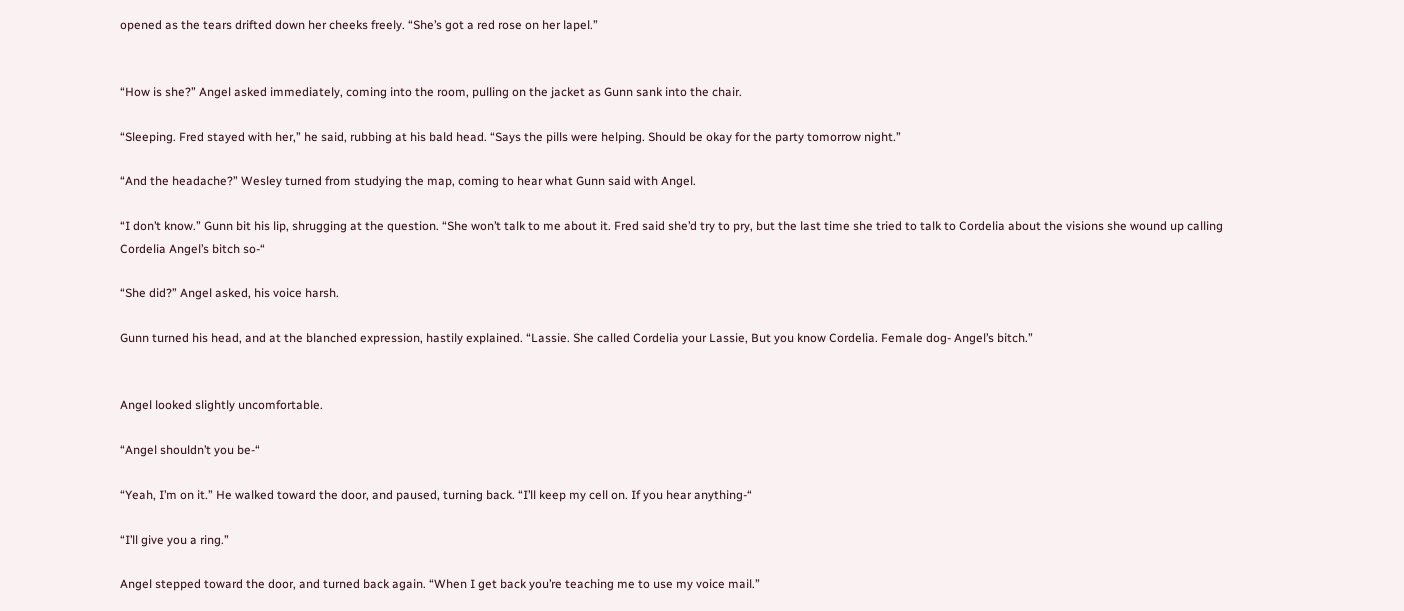opened as the tears drifted down her cheeks freely. “She’s got a red rose on her lapel.”


“How is she?” Angel asked immediately, coming into the room, pulling on the jacket as Gunn sank into the chair.

“Sleeping. Fred stayed with her,” he said, rubbing at his bald head. “Says the pills were helping. Should be okay for the party tomorrow night.”

“And the headache?” Wesley turned from studying the map, coming to hear what Gunn said with Angel.

“I don’t know.” Gunn bit his lip, shrugging at the question. “She won’t talk to me about it. Fred said she’d try to pry, but the last time she tried to talk to Cordelia about the visions she wound up calling Cordelia Angel’s bitch so-“

“She did?” Angel asked, his voice harsh.

Gunn turned his head, and at the blanched expression, hastily explained. “Lassie. She called Cordelia your Lassie, But you know Cordelia. Female dog- Angel’s bitch.”


Angel looked slightly uncomfortable.

“Angel shouldn’t you be-“

“Yeah, I’m on it.” He walked toward the door, and paused, turning back. “I’ll keep my cell on. If you hear anything-“

“I’ll give you a ring.”

Angel stepped toward the door, and turned back again. “When I get back you’re teaching me to use my voice mail.”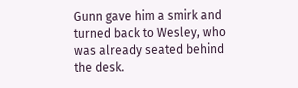Gunn gave him a smirk and turned back to Wesley, who was already seated behind the desk.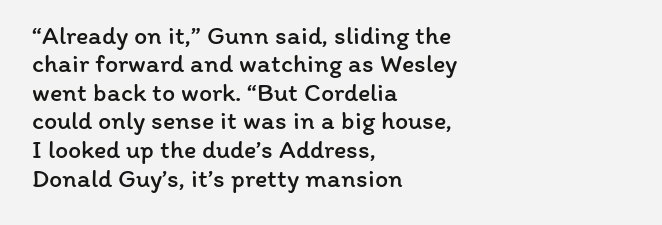“Already on it,” Gunn said, sliding the chair forward and watching as Wesley went back to work. “But Cordelia could only sense it was in a big house, I looked up the dude’s Address, Donald Guy’s, it’s pretty mansion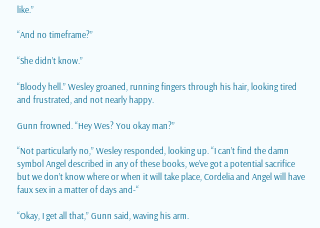like.”

“And no timeframe?”

“She didn’t know.”

“Bloody hell.” Wesley groaned, running fingers through his hair, looking tired and frustrated, and not nearly happy.

Gunn frowned. “Hey Wes? You okay man?”

“Not particularly no,” Wesley responded, looking up. “I can’t find the damn symbol Angel described in any of these books, we’ve got a potential sacrifice but we don’t know where or when it will take place, Cordelia and Angel will have faux sex in a matter of days and-“

“Okay, I get all that,” Gunn said, waving his arm.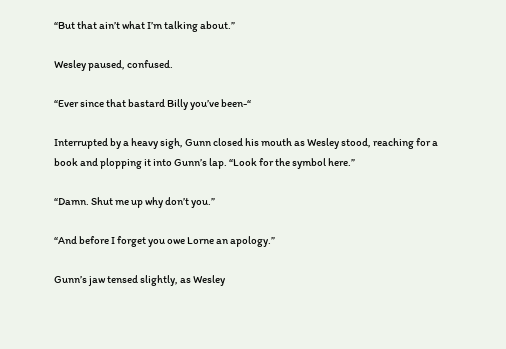“But that ain’t what I’m talking about.”

Wesley paused, confused.

“Ever since that bastard Billy you’ve been-“

Interrupted by a heavy sigh, Gunn closed his mouth as Wesley stood, reaching for a book and plopping it into Gunn’s lap. “Look for the symbol here.”

“Damn. Shut me up why don’t you.”

“And before I forget you owe Lorne an apology.”

Gunn’s jaw tensed slightly, as Wesley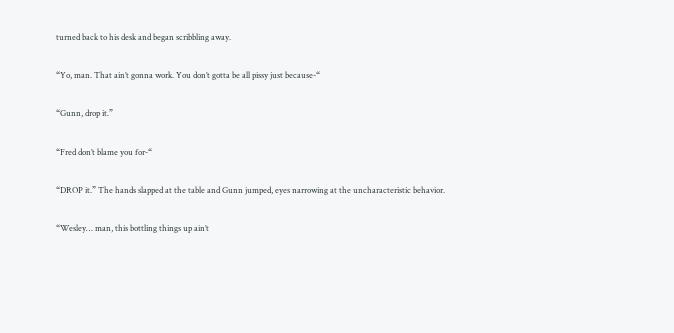turned back to his desk and began scribbling away.

“Yo, man. That ain’t gonna work. You don’t gotta be all pissy just because-“

“Gunn, drop it.”

“Fred don’t blame you for-“

“DROP it.” The hands slapped at the table and Gunn jumped, eyes narrowing at the uncharacteristic behavior.

“Wesley… man, this bottling things up ain’t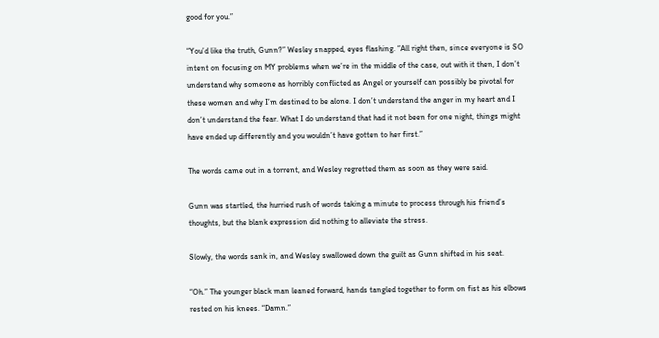good for you.”

“You’d like the truth, Gunn?” Wesley snapped, eyes flashing. “All right then, since everyone is SO intent on focusing on MY problems when we’re in the middle of the case, out with it then, I don’t understand why someone as horribly conflicted as Angel or yourself can possibly be pivotal for these women and why I’m destined to be alone. I don’t understand the anger in my heart and I don’t understand the fear. What I do understand that had it not been for one night, things might have ended up differently and you wouldn’t have gotten to her first.”

The words came out in a torrent, and Wesley regretted them as soon as they were said.

Gunn was startled, the hurried rush of words taking a minute to process through his friend’s thoughts, but the blank expression did nothing to alleviate the stress.

Slowly, the words sank in, and Wesley swallowed down the guilt as Gunn shifted in his seat.

“Oh.” The younger black man leaned forward, hands tangled together to form on fist as his elbows rested on his knees. “Damn.”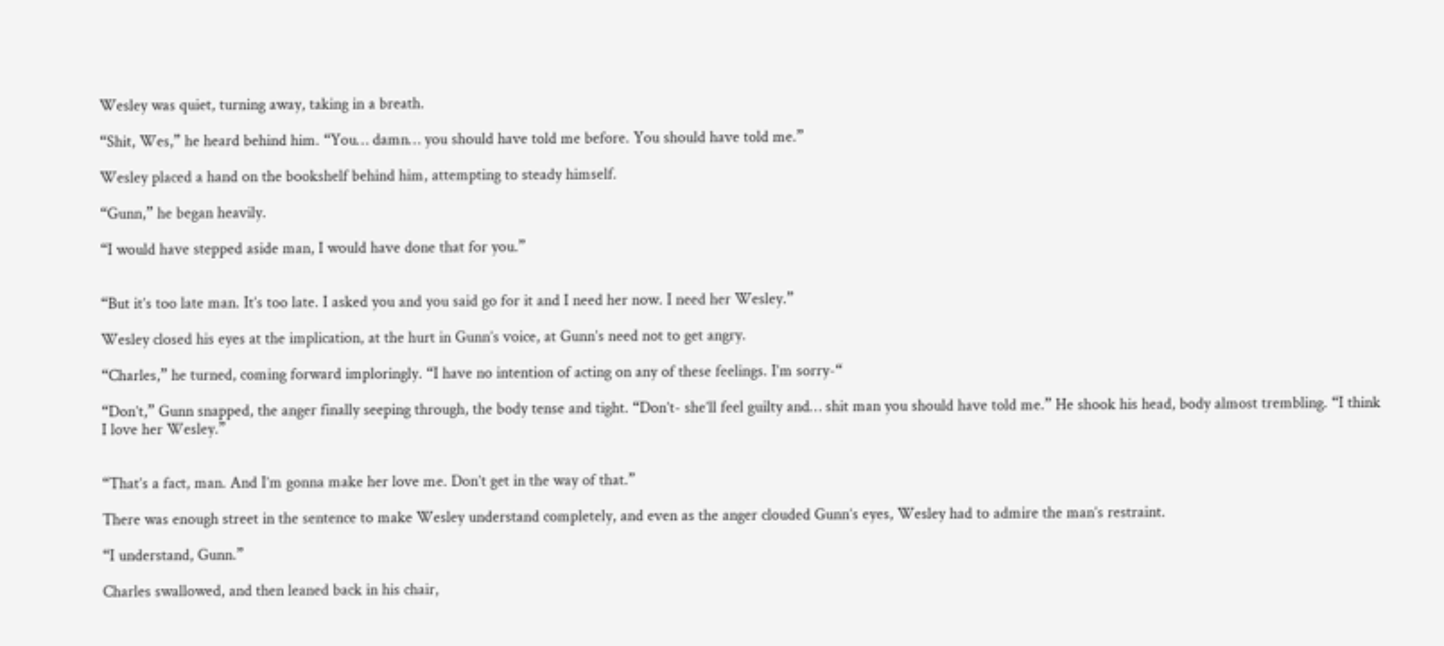Wesley was quiet, turning away, taking in a breath.

“Shit, Wes,” he heard behind him. “You… damn… you should have told me before. You should have told me.”

Wesley placed a hand on the bookshelf behind him, attempting to steady himself.

“Gunn,” he began heavily.

“I would have stepped aside man, I would have done that for you.”


“But it’s too late man. It’s too late. I asked you and you said go for it and I need her now. I need her Wesley.”

Wesley closed his eyes at the implication, at the hurt in Gunn’s voice, at Gunn’s need not to get angry.

“Charles,” he turned, coming forward imploringly. “I have no intention of acting on any of these feelings. I’m sorry-“

“Don’t,” Gunn snapped, the anger finally seeping through, the body tense and tight. “Don’t- she’ll feel guilty and… shit man you should have told me.” He shook his head, body almost trembling. “I think I love her Wesley.”


“That’s a fact, man. And I’m gonna make her love me. Don’t get in the way of that.”

There was enough street in the sentence to make Wesley understand completely, and even as the anger clouded Gunn’s eyes, Wesley had to admire the man’s restraint.

“I understand, Gunn.”

Charles swallowed, and then leaned back in his chair,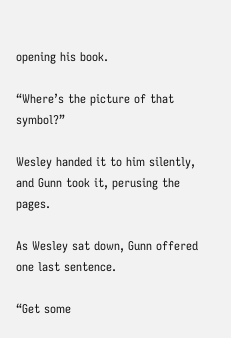opening his book.

“Where’s the picture of that symbol?”

Wesley handed it to him silently, and Gunn took it, perusing the pages.

As Wesley sat down, Gunn offered one last sentence.

“Get some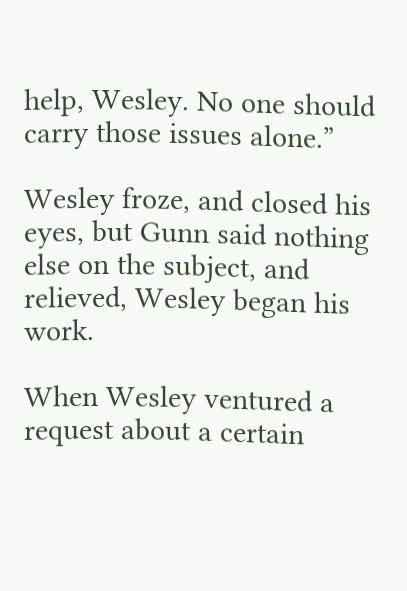help, Wesley. No one should carry those issues alone.”

Wesley froze, and closed his eyes, but Gunn said nothing else on the subject, and relieved, Wesley began his work.

When Wesley ventured a request about a certain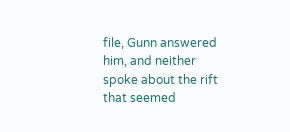file, Gunn answered him, and neither spoke about the rift that seemed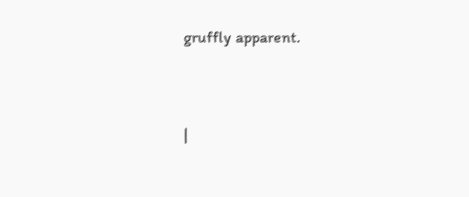gruffly apparent.


|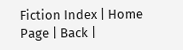Fiction Index | Home Page | Back |